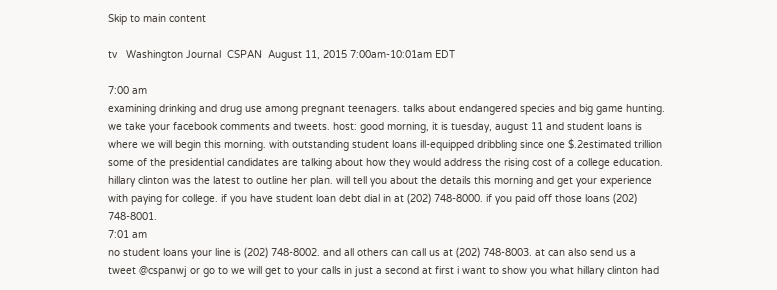Skip to main content

tv   Washington Journal  CSPAN  August 11, 2015 7:00am-10:01am EDT

7:00 am
examining drinking and drug use among pregnant teenagers. talks about endangered species and big game hunting. we take your facebook comments and tweets. host: good morning, it is tuesday, august 11 and student loans is where we will begin this morning. with outstanding student loans ill-equipped dribbling since one $.2estimated trillion some of the presidential candidates are talking about how they would address the rising cost of a college education. hillary clinton was the latest to outline her plan. will tell you about the details this morning and get your experience with paying for college. if you have student loan debt dial in at (202) 748-8000. if you paid off those loans (202) 748-8001.
7:01 am
no student loans your line is (202) 748-8002. and all others can call us at (202) 748-8003. at can also send us a tweet @cspanwj or go to we will get to your calls in just a second at first i want to show you what hillary clinton had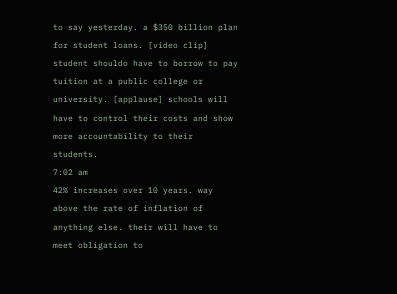to say yesterday. a $350 billion plan for student loans. [video clip] student shouldo have to borrow to pay tuition at a public college or university. [applause] schools will have to control their costs and show more accountability to their students.
7:02 am
42% increases over 10 years. way above the rate of inflation of anything else. their will have to meet obligation to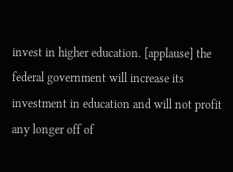invest in higher education. [applause] the federal government will increase its investment in education and will not profit any longer off of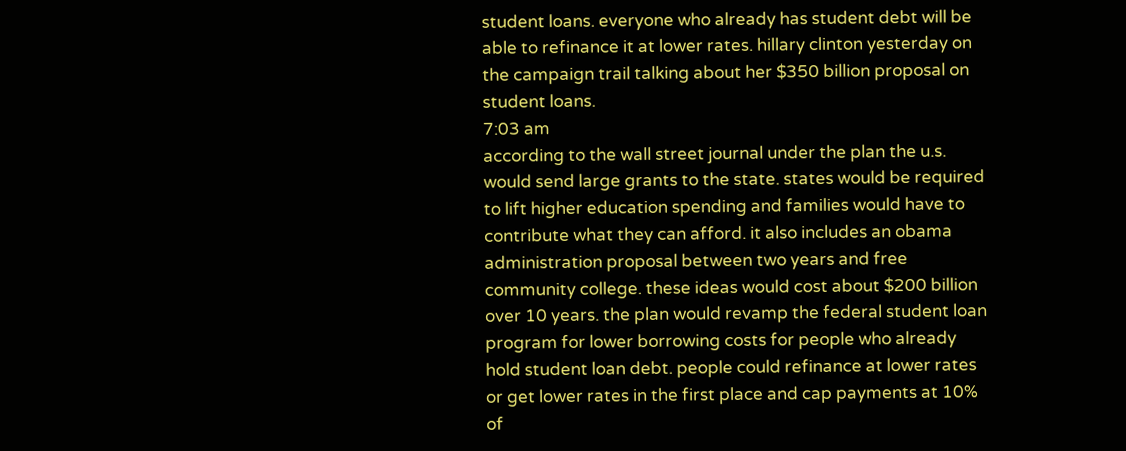student loans. everyone who already has student debt will be able to refinance it at lower rates. hillary clinton yesterday on the campaign trail talking about her $350 billion proposal on student loans.
7:03 am
according to the wall street journal under the plan the u.s. would send large grants to the state. states would be required to lift higher education spending and families would have to contribute what they can afford. it also includes an obama administration proposal between two years and free community college. these ideas would cost about $200 billion over 10 years. the plan would revamp the federal student loan program for lower borrowing costs for people who already hold student loan debt. people could refinance at lower rates or get lower rates in the first place and cap payments at 10% of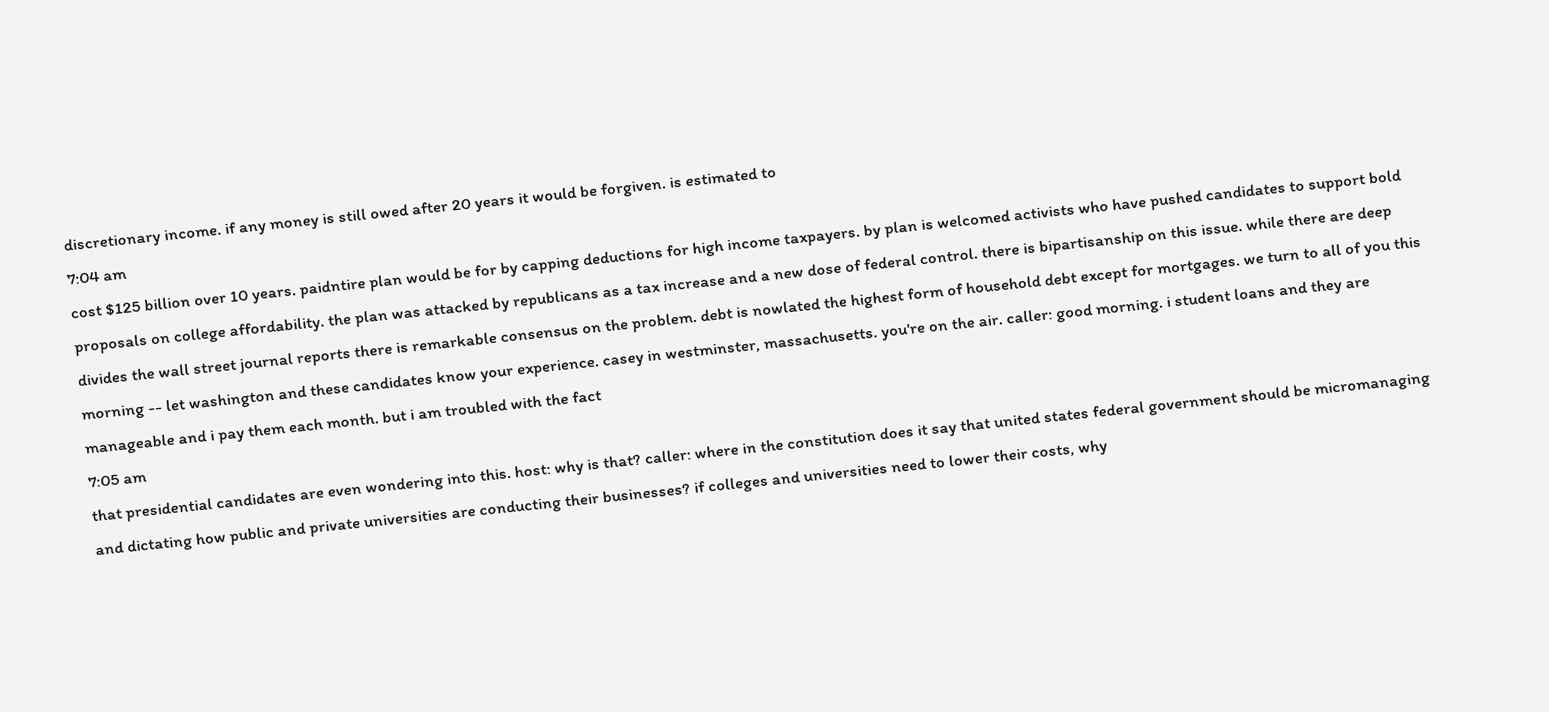discretionary income. if any money is still owed after 20 years it would be forgiven. is estimated to
7:04 am
cost $125 billion over 10 years. paidntire plan would be for by capping deductions for high income taxpayers. by plan is welcomed activists who have pushed candidates to support bold proposals on college affordability. the plan was attacked by republicans as a tax increase and a new dose of federal control. there is bipartisanship on this issue. while there are deep divides the wall street journal reports there is remarkable consensus on the problem. debt is nowlated the highest form of household debt except for mortgages. we turn to all of you this morning -- let washington and these candidates know your experience. casey in westminster, massachusetts. you're on the air. caller: good morning. i student loans and they are manageable and i pay them each month. but i am troubled with the fact
7:05 am
that presidential candidates are even wondering into this. host: why is that? caller: where in the constitution does it say that united states federal government should be micromanaging and dictating how public and private universities are conducting their businesses? if colleges and universities need to lower their costs, why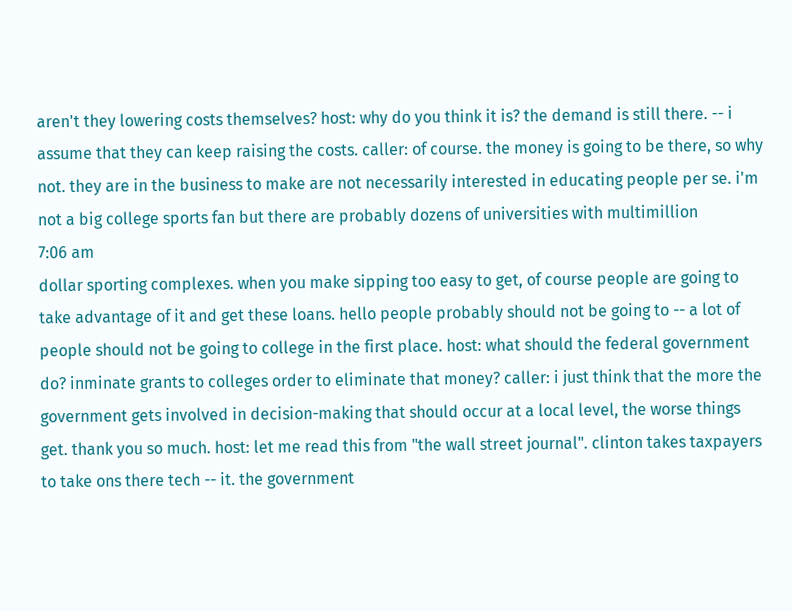aren't they lowering costs themselves? host: why do you think it is? the demand is still there. -- i assume that they can keep raising the costs. caller: of course. the money is going to be there, so why not. they are in the business to make are not necessarily interested in educating people per se. i'm not a big college sports fan but there are probably dozens of universities with multimillion
7:06 am
dollar sporting complexes. when you make sipping too easy to get, of course people are going to take advantage of it and get these loans. hello people probably should not be going to -- a lot of people should not be going to college in the first place. host: what should the federal government do? inminate grants to colleges order to eliminate that money? caller: i just think that the more the government gets involved in decision-making that should occur at a local level, the worse things get. thank you so much. host: let me read this from "the wall street journal". clinton takes taxpayers to take ons there tech -- it. the government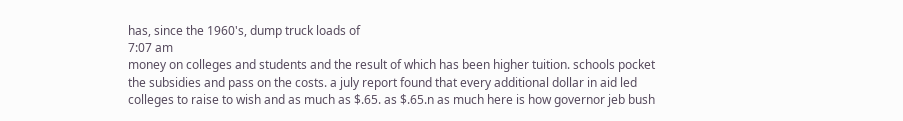has, since the 1960's, dump truck loads of
7:07 am
money on colleges and students and the result of which has been higher tuition. schools pocket the subsidies and pass on the costs. a july report found that every additional dollar in aid led colleges to raise to wish and as much as $.65. as $.65.n as much here is how governor jeb bush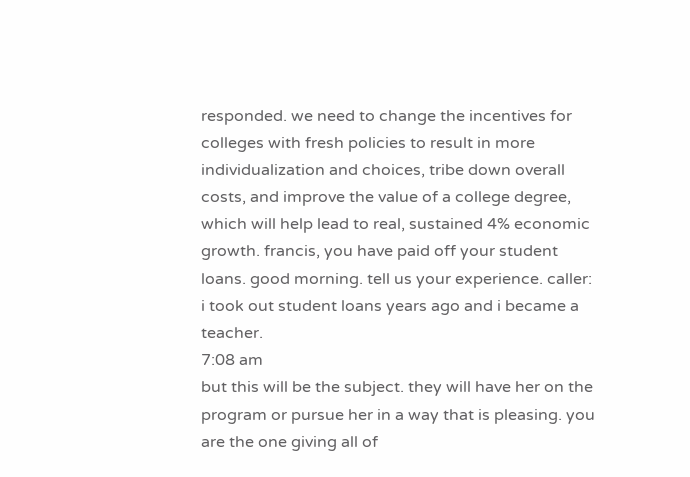responded. we need to change the incentives for colleges with fresh policies to result in more individualization and choices, tribe down overall costs, and improve the value of a college degree, which will help lead to real, sustained 4% economic growth. francis, you have paid off your student loans. good morning. tell us your experience. caller: i took out student loans years ago and i became a teacher.
7:08 am
but this will be the subject. they will have her on the program or pursue her in a way that is pleasing. you are the one giving all of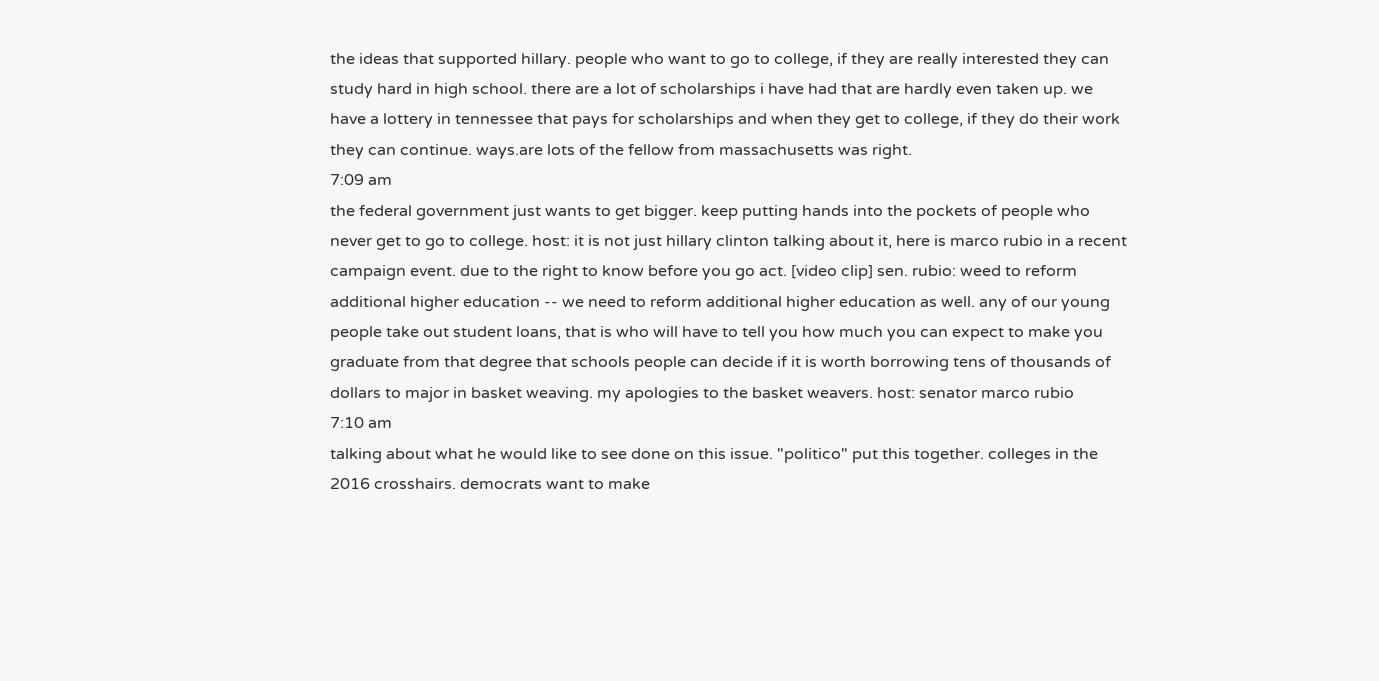the ideas that supported hillary. people who want to go to college, if they are really interested they can study hard in high school. there are a lot of scholarships i have had that are hardly even taken up. we have a lottery in tennessee that pays for scholarships and when they get to college, if they do their work they can continue. ways.are lots of the fellow from massachusetts was right.
7:09 am
the federal government just wants to get bigger. keep putting hands into the pockets of people who never get to go to college. host: it is not just hillary clinton talking about it, here is marco rubio in a recent campaign event. due to the right to know before you go act. [video clip] sen. rubio: weed to reform additional higher education -- we need to reform additional higher education as well. any of our young people take out student loans, that is who will have to tell you how much you can expect to make you graduate from that degree that schools people can decide if it is worth borrowing tens of thousands of dollars to major in basket weaving. my apologies to the basket weavers. host: senator marco rubio
7:10 am
talking about what he would like to see done on this issue. "politico" put this together. colleges in the 2016 crosshairs. democrats want to make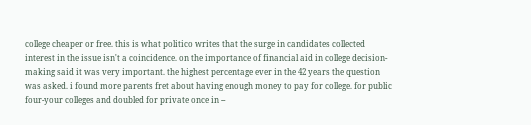college cheaper or free. this is what politico writes that the surge in candidates collected interest in the issue isn't a coincidence. on the importance of financial aid in college decision-making said it was very important. the highest percentage ever in the 42 years the question was asked. i found more parents fret about having enough money to pay for college. for public four-your colleges and doubled for private once in --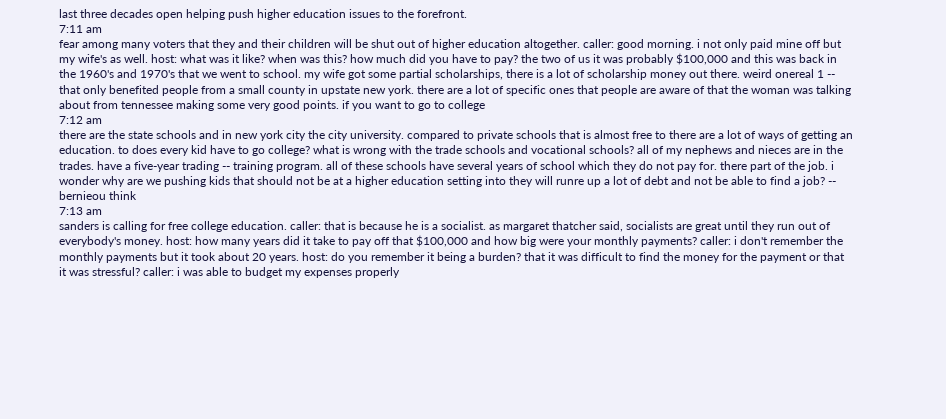last three decades open helping push higher education issues to the forefront.
7:11 am
fear among many voters that they and their children will be shut out of higher education altogether. caller: good morning. i not only paid mine off but my wife's as well. host: what was it like? when was this? how much did you have to pay? the two of us it was probably $100,000 and this was back in the 1960's and 1970's that we went to school. my wife got some partial scholarships, there is a lot of scholarship money out there. weird onereal 1 -- that only benefited people from a small county in upstate new york. there are a lot of specific ones that people are aware of that the woman was talking about from tennessee making some very good points. if you want to go to college
7:12 am
there are the state schools and in new york city the city university. compared to private schools that is almost free to there are a lot of ways of getting an education. to does every kid have to go college? what is wrong with the trade schools and vocational schools? all of my nephews and nieces are in the trades. have a five-year trading -- training program. all of these schools have several years of school which they do not pay for. there part of the job. i wonder why are we pushing kids that should not be at a higher education setting into they will runre up a lot of debt and not be able to find a job? -- bernieou think
7:13 am
sanders is calling for free college education. caller: that is because he is a socialist. as margaret thatcher said, socialists are great until they run out of everybody's money. host: how many years did it take to pay off that $100,000 and how big were your monthly payments? caller: i don't remember the monthly payments but it took about 20 years. host: do you remember it being a burden? that it was difficult to find the money for the payment or that it was stressful? caller: i was able to budget my expenses properly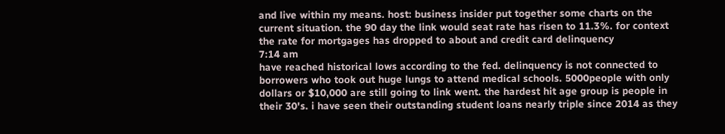and live within my means. host: business insider put together some charts on the current situation. the 90 day the link would seat rate has risen to 11.3%. for context the rate for mortgages has dropped to about and credit card delinquency
7:14 am
have reached historical lows according to the fed. delinquency is not connected to borrowers who took out huge lungs to attend medical schools. 5000people with only dollars or $10,000 are still going to link went. the hardest hit age group is people in their 30's. i have seen their outstanding student loans nearly triple since 2014 as they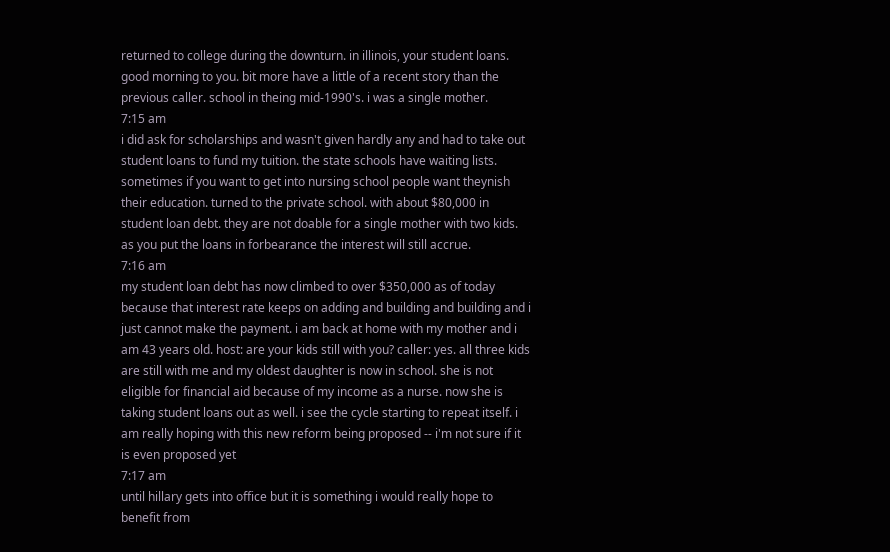returned to college during the downturn. in illinois, your student loans. good morning to you. bit more have a little of a recent story than the previous caller. school in theing mid-1990's. i was a single mother.
7:15 am
i did ask for scholarships and wasn't given hardly any and had to take out student loans to fund my tuition. the state schools have waiting lists. sometimes if you want to get into nursing school people want theynish their education. turned to the private school. with about $80,000 in student loan debt. they are not doable for a single mother with two kids. as you put the loans in forbearance the interest will still accrue.
7:16 am
my student loan debt has now climbed to over $350,000 as of today because that interest rate keeps on adding and building and building and i just cannot make the payment. i am back at home with my mother and i am 43 years old. host: are your kids still with you? caller: yes. all three kids are still with me and my oldest daughter is now in school. she is not eligible for financial aid because of my income as a nurse. now she is taking student loans out as well. i see the cycle starting to repeat itself. i am really hoping with this new reform being proposed -- i'm not sure if it is even proposed yet
7:17 am
until hillary gets into office but it is something i would really hope to benefit from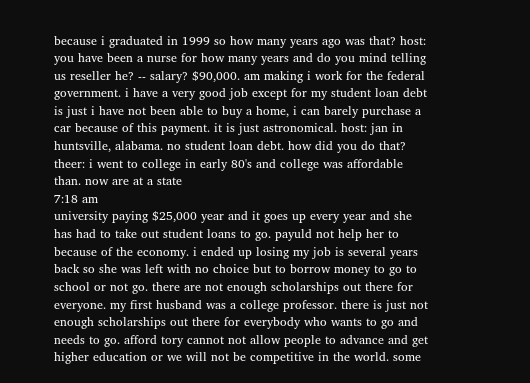because i graduated in 1999 so how many years ago was that? host: you have been a nurse for how many years and do you mind telling us reseller he? -- salary? $90,000. am making i work for the federal government. i have a very good job except for my student loan debt is just i have not been able to buy a home, i can barely purchase a car because of this payment. it is just astronomical. host: jan in huntsville, alabama. no student loan debt. how did you do that? theer: i went to college in early 80's and college was affordable than. now are at a state
7:18 am
university paying $25,000 year and it goes up every year and she has had to take out student loans to go. payuld not help her to because of the economy. i ended up losing my job is several years back so she was left with no choice but to borrow money to go to school or not go. there are not enough scholarships out there for everyone. my first husband was a college professor. there is just not enough scholarships out there for everybody who wants to go and needs to go. afford tory cannot not allow people to advance and get higher education or we will not be competitive in the world. some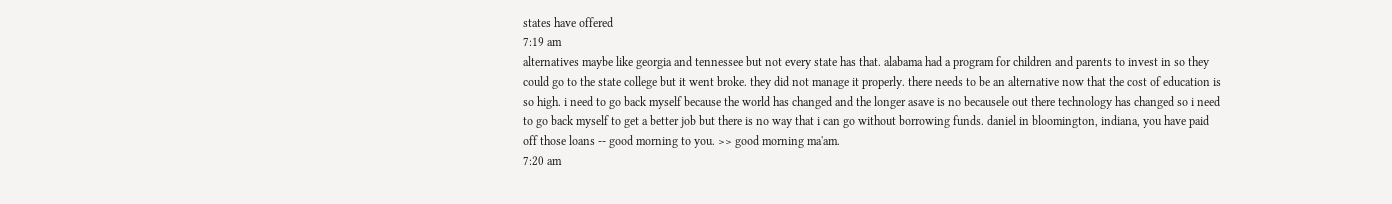states have offered
7:19 am
alternatives maybe like georgia and tennessee but not every state has that. alabama had a program for children and parents to invest in so they could go to the state college but it went broke. they did not manage it properly. there needs to be an alternative now that the cost of education is so high. i need to go back myself because the world has changed and the longer asave is no becausele out there technology has changed so i need to go back myself to get a better job but there is no way that i can go without borrowing funds. daniel in bloomington, indiana, you have paid off those loans -- good morning to you. >> good morning ma'am.
7:20 am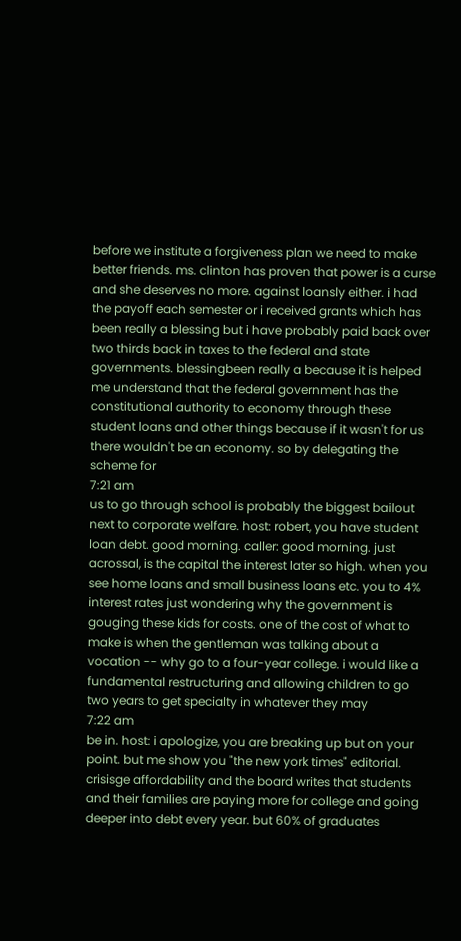before we institute a forgiveness plan we need to make better friends. ms. clinton has proven that power is a curse and she deserves no more. against loansly either. i had the payoff each semester or i received grants which has been really a blessing but i have probably paid back over two thirds back in taxes to the federal and state governments. blessingbeen really a because it is helped me understand that the federal government has the constitutional authority to economy through these student loans and other things because if it wasn't for us there wouldn't be an economy. so by delegating the scheme for
7:21 am
us to go through school is probably the biggest bailout next to corporate welfare. host: robert, you have student loan debt. good morning. caller: good morning. just acrossal, is the capital the interest later so high. when you see home loans and small business loans etc. you to 4% interest rates just wondering why the government is gouging these kids for costs. one of the cost of what to make is when the gentleman was talking about a vocation -- why go to a four-year college. i would like a fundamental restructuring and allowing children to go two years to get specialty in whatever they may
7:22 am
be in. host: i apologize, you are breaking up but on your point. but me show you "the new york times" editorial. crisisge affordability and the board writes that students and their families are paying more for college and going deeper into debt every year. but 60% of graduates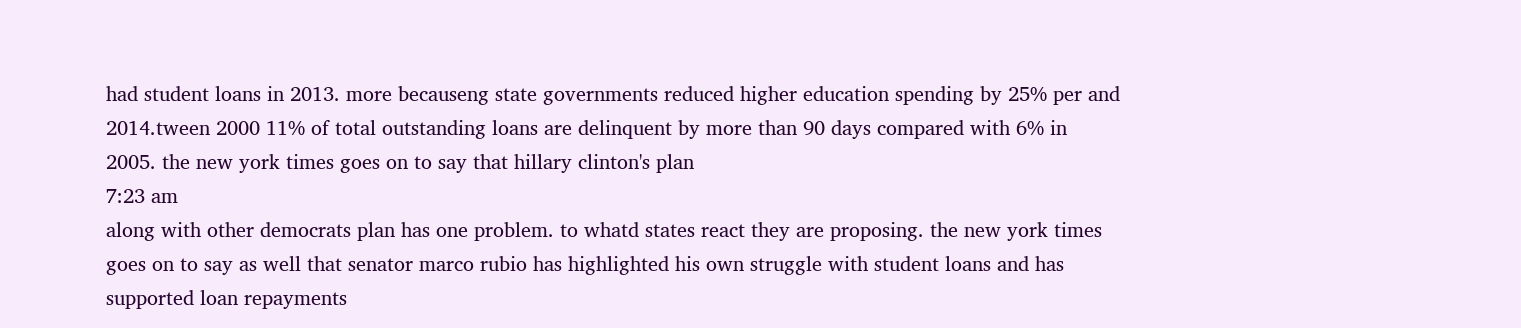had student loans in 2013. more becauseng state governments reduced higher education spending by 25% per and 2014.tween 2000 11% of total outstanding loans are delinquent by more than 90 days compared with 6% in 2005. the new york times goes on to say that hillary clinton's plan
7:23 am
along with other democrats plan has one problem. to whatd states react they are proposing. the new york times goes on to say as well that senator marco rubio has highlighted his own struggle with student loans and has supported loan repayments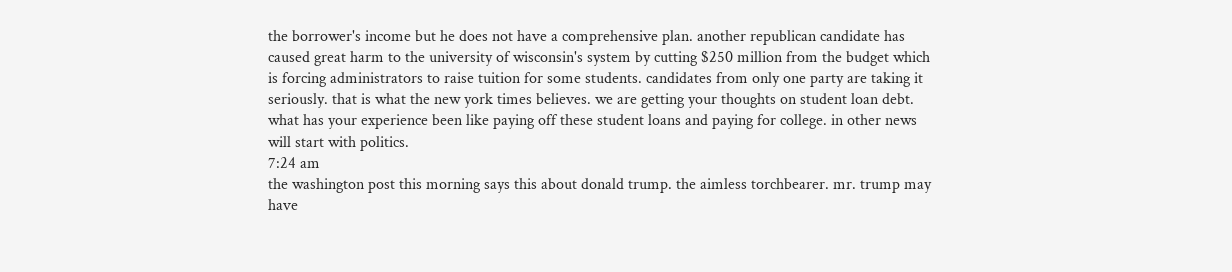the borrower's income but he does not have a comprehensive plan. another republican candidate has caused great harm to the university of wisconsin's system by cutting $250 million from the budget which is forcing administrators to raise tuition for some students. candidates from only one party are taking it seriously. that is what the new york times believes. we are getting your thoughts on student loan debt. what has your experience been like paying off these student loans and paying for college. in other news will start with politics.
7:24 am
the washington post this morning says this about donald trump. the aimless torchbearer. mr. trump may have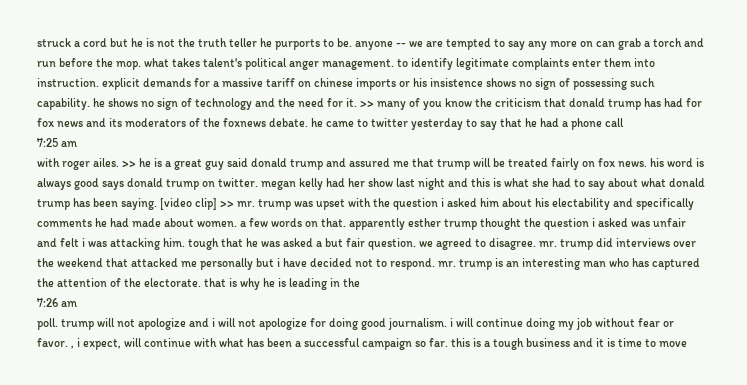struck a cord but he is not the truth teller he purports to be. anyone -- we are tempted to say any more on can grab a torch and run before the mop. what takes talent's political anger management. to identify legitimate complaints enter them into instruction. explicit demands for a massive tariff on chinese imports or his insistence shows no sign of possessing such capability. he shows no sign of technology and the need for it. >> many of you know the criticism that donald trump has had for fox news and its moderators of the foxnews debate. he came to twitter yesterday to say that he had a phone call
7:25 am
with roger ailes. >> he is a great guy said donald trump and assured me that trump will be treated fairly on fox news. his word is always good says donald trump on twitter. megan kelly had her show last night and this is what she had to say about what donald trump has been saying. [video clip] >> mr. trump was upset with the question i asked him about his electability and specifically comments he had made about women. a few words on that. apparently esther trump thought the question i asked was unfair and felt i was attacking him. tough that he was asked a but fair question. we agreed to disagree. mr. trump did interviews over the weekend that attacked me personally but i have decided not to respond. mr. trump is an interesting man who has captured the attention of the electorate. that is why he is leading in the
7:26 am
poll. trump will not apologize and i will not apologize for doing good journalism. i will continue doing my job without fear or favor. , i expect, will continue with what has been a successful campaign so far. this is a tough business and it is time to move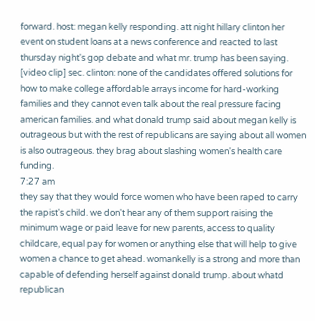forward. host: megan kelly responding. att night hillary clinton her event on student loans at a news conference and reacted to last thursday night's gop debate and what mr. trump has been saying. [video clip] sec. clinton: none of the candidates offered solutions for how to make college affordable arrays income for hard-working families and they cannot even talk about the real pressure facing american families. and what donald trump said about megan kelly is outrageous but with the rest of republicans are saying about all women is also outrageous. they brag about slashing women's health care funding.
7:27 am
they say that they would force women who have been raped to carry the rapist's child. we don't hear any of them support raising the minimum wage or paid leave for new parents, access to quality childcare, equal pay for women or anything else that will help to give women a chance to get ahead. womankelly is a strong and more than capable of defending herself against donald trump. about whatd republican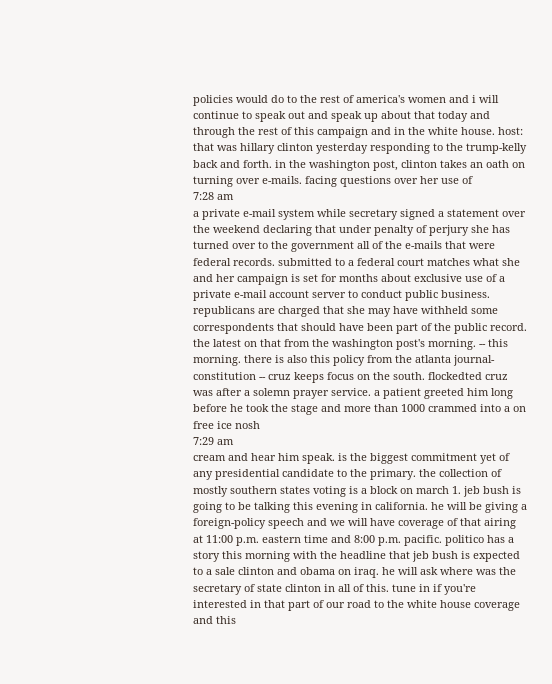policies would do to the rest of america's women and i will continue to speak out and speak up about that today and through the rest of this campaign and in the white house. host: that was hillary clinton yesterday responding to the trump-kelly back and forth. in the washington post, clinton takes an oath on turning over e-mails. facing questions over her use of
7:28 am
a private e-mail system while secretary signed a statement over the weekend declaring that under penalty of perjury she has turned over to the government all of the e-mails that were federal records. submitted to a federal court matches what she and her campaign is set for months about exclusive use of a private e-mail account server to conduct public business. republicans are charged that she may have withheld some correspondents that should have been part of the public record. the latest on that from the washington post's morning. -- this morning. there is also this policy from the atlanta journal-constitution -- cruz keeps focus on the south. flockedted cruz was after a solemn prayer service. a patient greeted him long before he took the stage and more than 1000 crammed into a on free ice nosh
7:29 am
cream and hear him speak. is the biggest commitment yet of any presidential candidate to the primary. the collection of mostly southern states voting is a block on march 1. jeb bush is going to be talking this evening in california. he will be giving a foreign-policy speech and we will have coverage of that airing at 11:00 p.m. eastern time and 8:00 p.m. pacific. politico has a story this morning with the headline that jeb bush is expected to a sale clinton and obama on iraq. he will ask where was the secretary of state clinton in all of this. tune in if you're interested in that part of our road to the white house coverage and this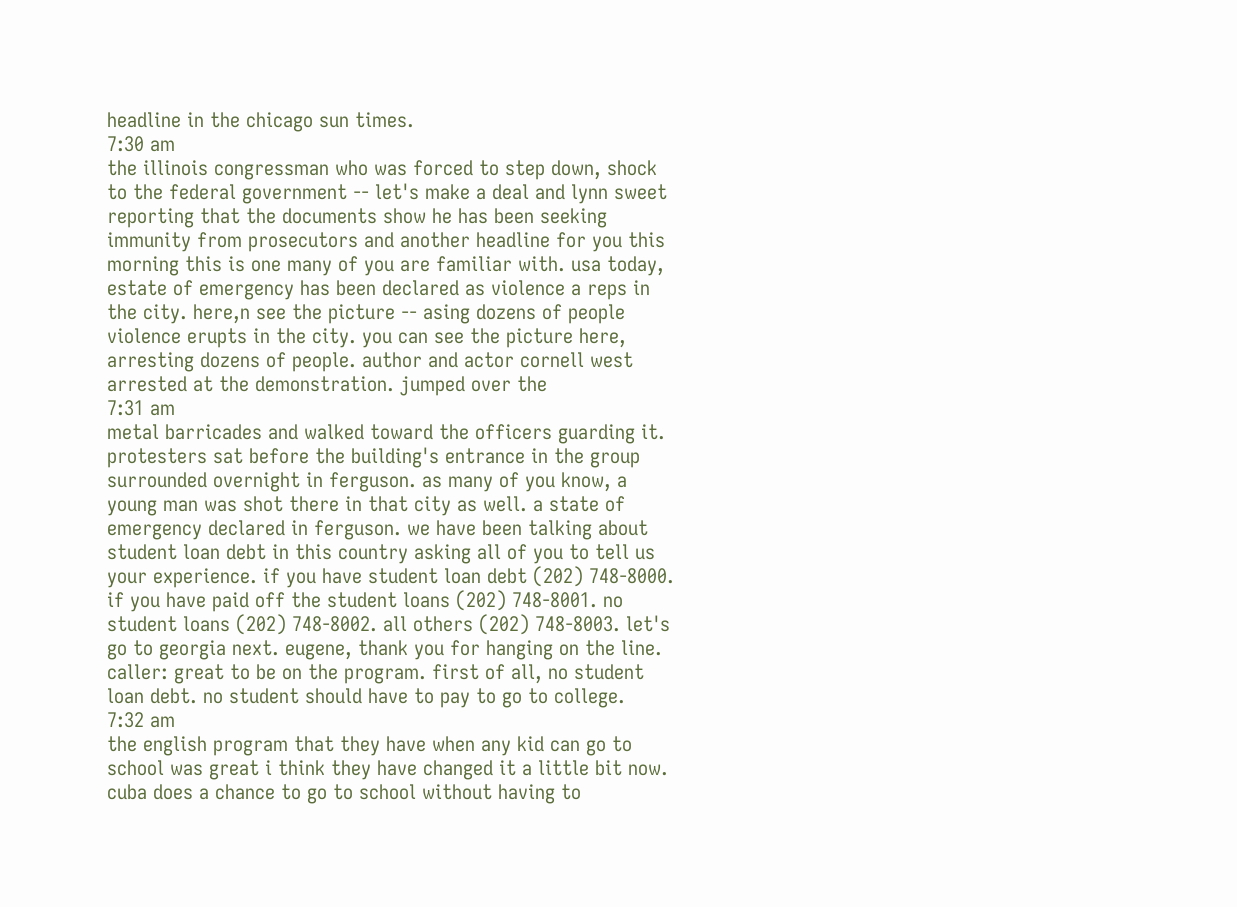headline in the chicago sun times.
7:30 am
the illinois congressman who was forced to step down, shock to the federal government -- let's make a deal and lynn sweet reporting that the documents show he has been seeking immunity from prosecutors and another headline for you this morning this is one many of you are familiar with. usa today, estate of emergency has been declared as violence a reps in the city. here,n see the picture -- asing dozens of people violence erupts in the city. you can see the picture here, arresting dozens of people. author and actor cornell west arrested at the demonstration. jumped over the
7:31 am
metal barricades and walked toward the officers guarding it. protesters sat before the building's entrance in the group surrounded overnight in ferguson. as many of you know, a young man was shot there in that city as well. a state of emergency declared in ferguson. we have been talking about student loan debt in this country asking all of you to tell us your experience. if you have student loan debt (202) 748-8000. if you have paid off the student loans (202) 748-8001. no student loans (202) 748-8002. all others (202) 748-8003. let's go to georgia next. eugene, thank you for hanging on the line. caller: great to be on the program. first of all, no student loan debt. no student should have to pay to go to college.
7:32 am
the english program that they have when any kid can go to school was great i think they have changed it a little bit now. cuba does a chance to go to school without having to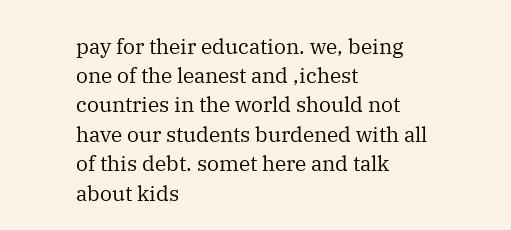pay for their education. we, being one of the leanest and ,ichest countries in the world should not have our students burdened with all of this debt. somet here and talk about kids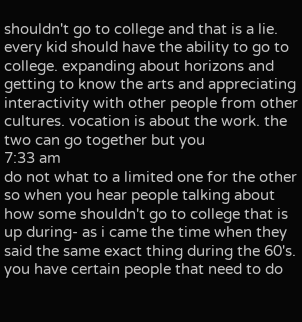shouldn't go to college and that is a lie. every kid should have the ability to go to college. expanding about horizons and getting to know the arts and appreciating interactivity with other people from other cultures. vocation is about the work. the two can go together but you
7:33 am
do not what to a limited one for the other so when you hear people talking about how some shouldn't go to college that is up during- as i came the time when they said the same exact thing during the 60's. you have certain people that need to do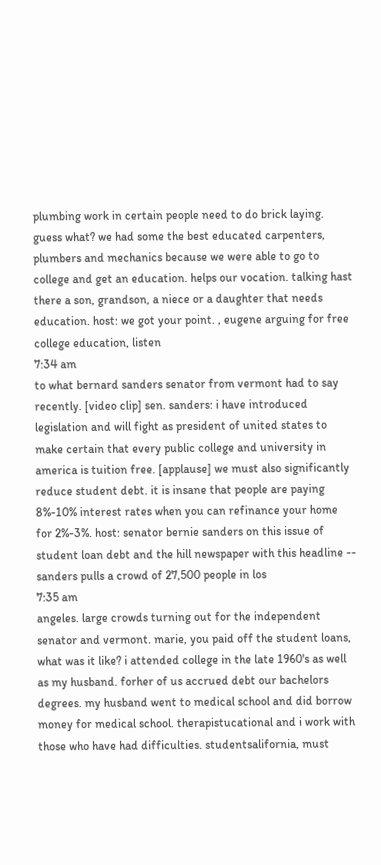plumbing work in certain people need to do brick laying. guess what? we had some the best educated carpenters, plumbers and mechanics because we were able to go to college and get an education. helps our vocation. talking hast there a son, grandson, a niece or a daughter that needs education. host: we got your point. , eugene arguing for free college education, listen
7:34 am
to what bernard sanders senator from vermont had to say recently. [video clip] sen. sanders: i have introduced legislation and will fight as president of united states to make certain that every public college and university in america is tuition free. [applause] we must also significantly reduce student debt. it is insane that people are paying 8%-10% interest rates when you can refinance your home for 2%-3%. host: senator bernie sanders on this issue of student loan debt and the hill newspaper with this headline -- sanders pulls a crowd of 27,500 people in los
7:35 am
angeles. large crowds turning out for the independent senator and vermont. marie, you paid off the student loans, what was it like? i attended college in the late 1960's as well as my husband. forher of us accrued debt our bachelors degrees. my husband went to medical school and did borrow money for medical school. therapistucational and i work with those who have had difficulties. studentsalifornia, must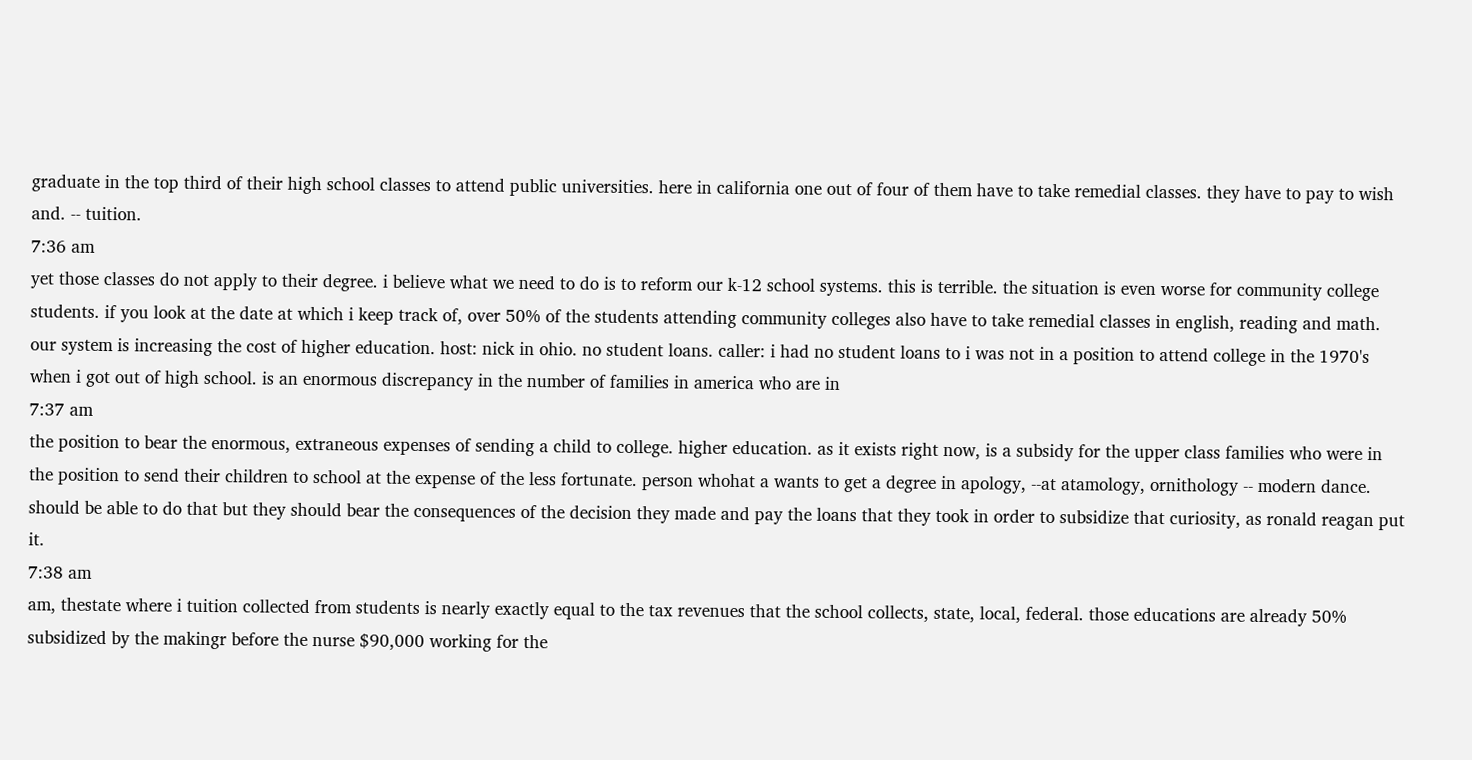graduate in the top third of their high school classes to attend public universities. here in california one out of four of them have to take remedial classes. they have to pay to wish and. -- tuition.
7:36 am
yet those classes do not apply to their degree. i believe what we need to do is to reform our k-12 school systems. this is terrible. the situation is even worse for community college students. if you look at the date at which i keep track of, over 50% of the students attending community colleges also have to take remedial classes in english, reading and math. our system is increasing the cost of higher education. host: nick in ohio. no student loans. caller: i had no student loans to i was not in a position to attend college in the 1970's when i got out of high school. is an enormous discrepancy in the number of families in america who are in
7:37 am
the position to bear the enormous, extraneous expenses of sending a child to college. higher education. as it exists right now, is a subsidy for the upper class families who were in the position to send their children to school at the expense of the less fortunate. person whohat a wants to get a degree in apology, --at atamology, ornithology -- modern dance. should be able to do that but they should bear the consequences of the decision they made and pay the loans that they took in order to subsidize that curiosity, as ronald reagan put it.
7:38 am
am, thestate where i tuition collected from students is nearly exactly equal to the tax revenues that the school collects, state, local, federal. those educations are already 50% subsidized by the makingr before the nurse $90,000 working for the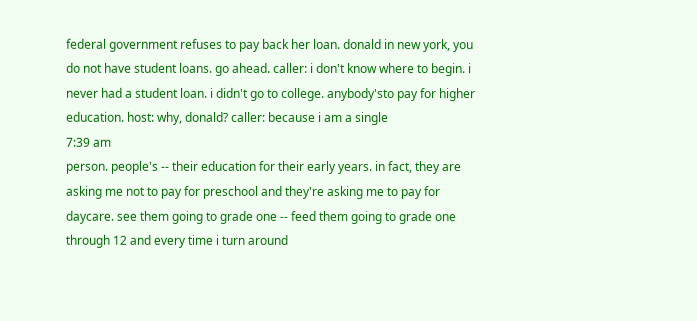federal government refuses to pay back her loan. donald in new york, you do not have student loans. go ahead. caller: i don't know where to begin. i never had a student loan. i didn't go to college. anybody'sto pay for higher education. host: why, donald? caller: because i am a single
7:39 am
person. people's -- their education for their early years. in fact, they are asking me not to pay for preschool and they're asking me to pay for daycare. see them going to grade one -- feed them going to grade one through 12 and every time i turn around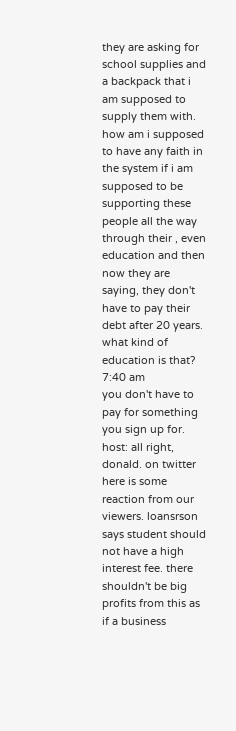they are asking for school supplies and a backpack that i am supposed to supply them with. how am i supposed to have any faith in the system if i am supposed to be supporting these people all the way through their , even education and then now they are saying, they don't have to pay their debt after 20 years. what kind of education is that?
7:40 am
you don't have to pay for something you sign up for. host: all right, donald. on twitter here is some reaction from our viewers. loansrson says student should not have a high interest fee. there shouldn't be big profits from this as if a business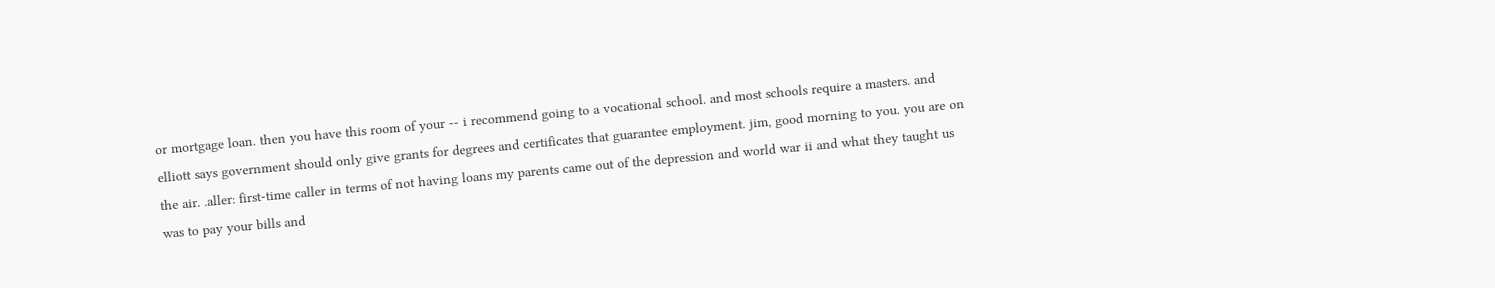or mortgage loan. then you have this room of your -- i recommend going to a vocational school. and most schools require a masters. and elliott says government should only give grants for degrees and certificates that guarantee employment. jim, good morning to you. you are on the air. .aller: first-time caller in terms of not having loans my parents came out of the depression and world war ii and what they taught us was to pay your bills and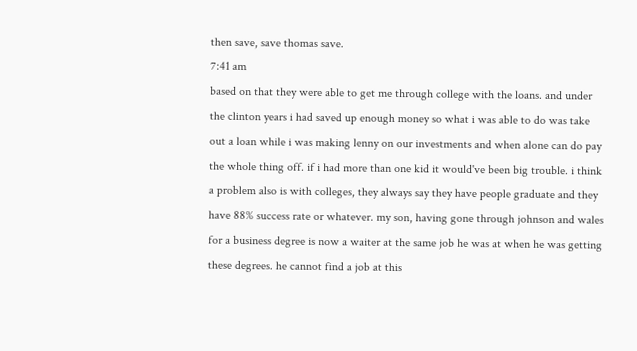then save, save thomas save.
7:41 am
based on that they were able to get me through college with the loans. and under the clinton years i had saved up enough money so what i was able to do was take out a loan while i was making lenny on our investments and when alone can do pay the whole thing off. if i had more than one kid it would've been big trouble. i think a problem also is with colleges, they always say they have people graduate and they have 88% success rate or whatever. my son, having gone through johnson and wales for a business degree is now a waiter at the same job he was at when he was getting these degrees. he cannot find a job at this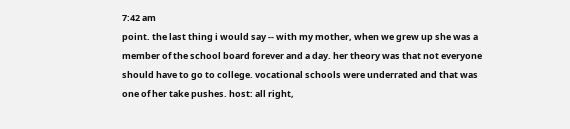7:42 am
point. the last thing i would say -- with my mother, when we grew up she was a member of the school board forever and a day. her theory was that not everyone should have to go to college. vocational schools were underrated and that was one of her take pushes. host: all right,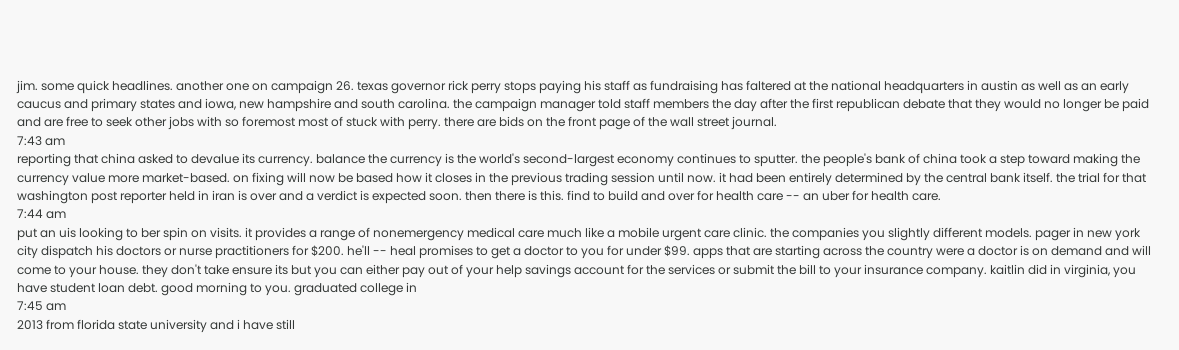jim. some quick headlines. another one on campaign 26. texas governor rick perry stops paying his staff as fundraising has faltered at the national headquarters in austin as well as an early caucus and primary states and iowa, new hampshire and south carolina. the campaign manager told staff members the day after the first republican debate that they would no longer be paid and are free to seek other jobs with so foremost most of stuck with perry. there are bids on the front page of the wall street journal.
7:43 am
reporting that china asked to devalue its currency. balance the currency is the world's second-largest economy continues to sputter. the people's bank of china took a step toward making the currency value more market-based. on fixing will now be based how it closes in the previous trading session until now. it had been entirely determined by the central bank itself. the trial for that washington post reporter held in iran is over and a verdict is expected soon. then there is this. find to build and over for health care -- an uber for health care.
7:44 am
put an uis looking to ber spin on visits. it provides a range of nonemergency medical care much like a mobile urgent care clinic. the companies you slightly different models. pager in new york city dispatch his doctors or nurse practitioners for $200. he'll -- heal promises to get a doctor to you for under $99. apps that are starting across the country were a doctor is on demand and will come to your house. they don't take ensure its but you can either pay out of your help savings account for the services or submit the bill to your insurance company. kaitlin did in virginia, you have student loan debt. good morning to you. graduated college in
7:45 am
2013 from florida state university and i have still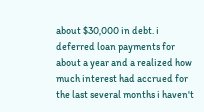about $30,000 in debt. i deferred loan payments for about a year and a realized how much interest had accrued for the last several months i haven't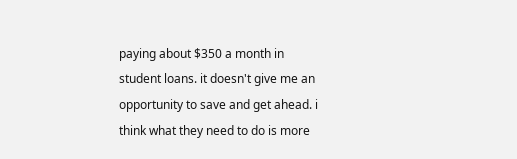paying about $350 a month in student loans. it doesn't give me an opportunity to save and get ahead. i think what they need to do is more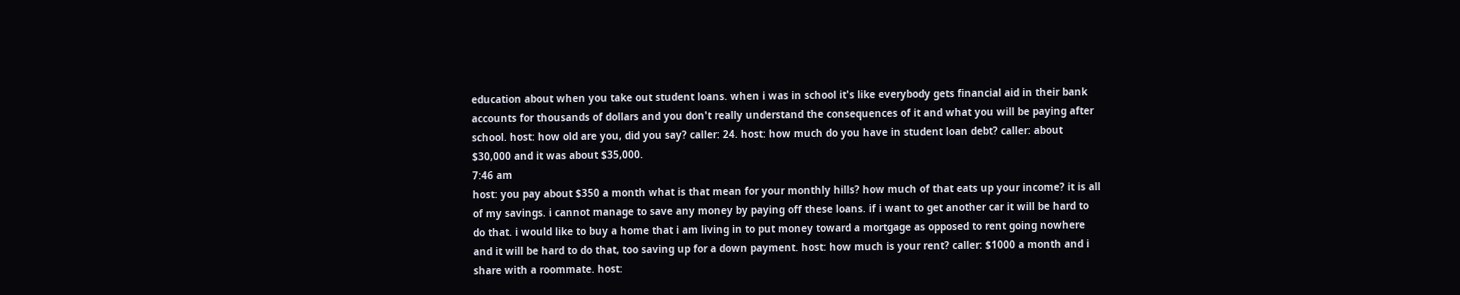education about when you take out student loans. when i was in school it's like everybody gets financial aid in their bank accounts for thousands of dollars and you don't really understand the consequences of it and what you will be paying after school. host: how old are you, did you say? caller: 24. host: how much do you have in student loan debt? caller: about $30,000 and it was about $35,000.
7:46 am
host: you pay about $350 a month what is that mean for your monthly hills? how much of that eats up your income? it is all of my savings. i cannot manage to save any money by paying off these loans. if i want to get another car it will be hard to do that. i would like to buy a home that i am living in to put money toward a mortgage as opposed to rent going nowhere and it will be hard to do that, too saving up for a down payment. host: how much is your rent? caller: $1000 a month and i share with a roommate. host: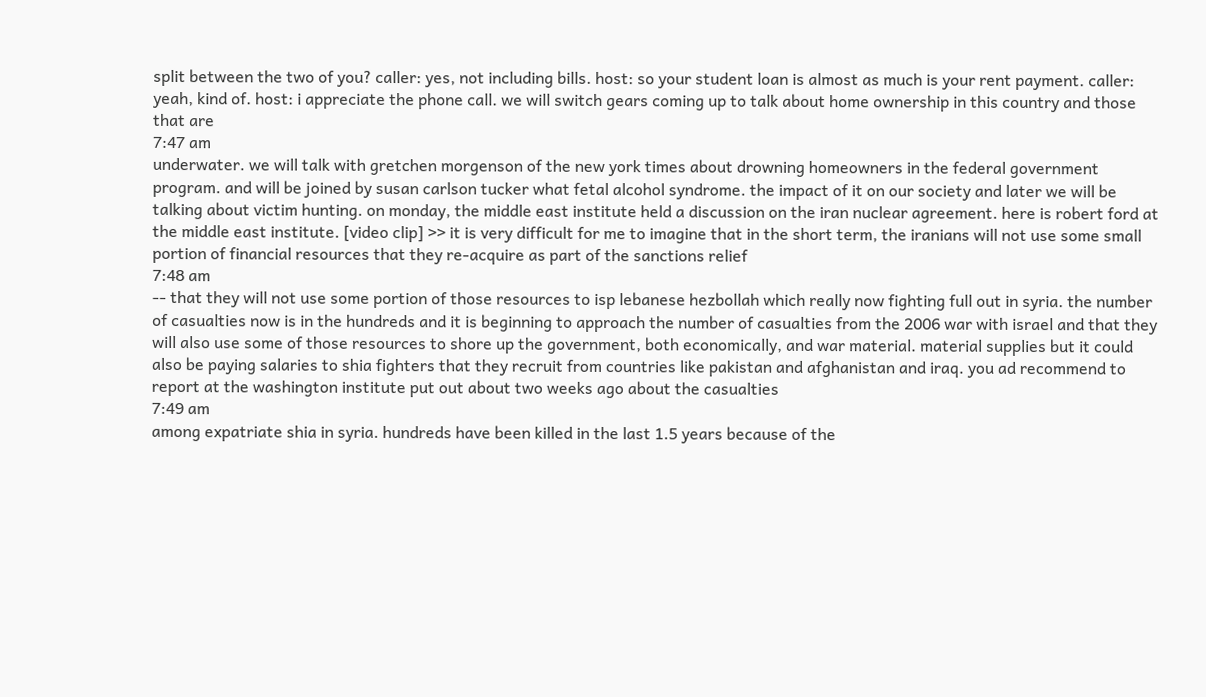split between the two of you? caller: yes, not including bills. host: so your student loan is almost as much is your rent payment. caller: yeah, kind of. host: i appreciate the phone call. we will switch gears coming up to talk about home ownership in this country and those that are
7:47 am
underwater. we will talk with gretchen morgenson of the new york times about drowning homeowners in the federal government program. and will be joined by susan carlson tucker what fetal alcohol syndrome. the impact of it on our society and later we will be talking about victim hunting. on monday, the middle east institute held a discussion on the iran nuclear agreement. here is robert ford at the middle east institute. [video clip] >> it is very difficult for me to imagine that in the short term, the iranians will not use some small portion of financial resources that they re-acquire as part of the sanctions relief
7:48 am
-- that they will not use some portion of those resources to isp lebanese hezbollah which really now fighting full out in syria. the number of casualties now is in the hundreds and it is beginning to approach the number of casualties from the 2006 war with israel and that they will also use some of those resources to shore up the government, both economically, and war material. material supplies but it could also be paying salaries to shia fighters that they recruit from countries like pakistan and afghanistan and iraq. you ad recommend to report at the washington institute put out about two weeks ago about the casualties
7:49 am
among expatriate shia in syria. hundreds have been killed in the last 1.5 years because of the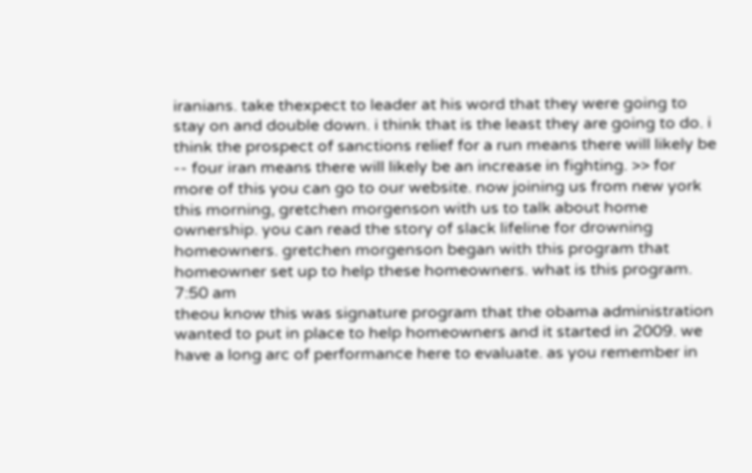iranians. take thexpect to leader at his word that they were going to stay on and double down. i think that is the least they are going to do. i think the prospect of sanctions relief for a run means there will likely be -- four iran means there will likely be an increase in fighting. >> for more of this you can go to our website. now joining us from new york this morning, gretchen morgenson with us to talk about home ownership. you can read the story of slack lifeline for drowning homeowners. gretchen morgenson began with this program that homeowner set up to help these homeowners. what is this program.
7:50 am
theou know this was signature program that the obama administration wanted to put in place to help homeowners and it started in 2009. we have a long arc of performance here to evaluate. as you remember in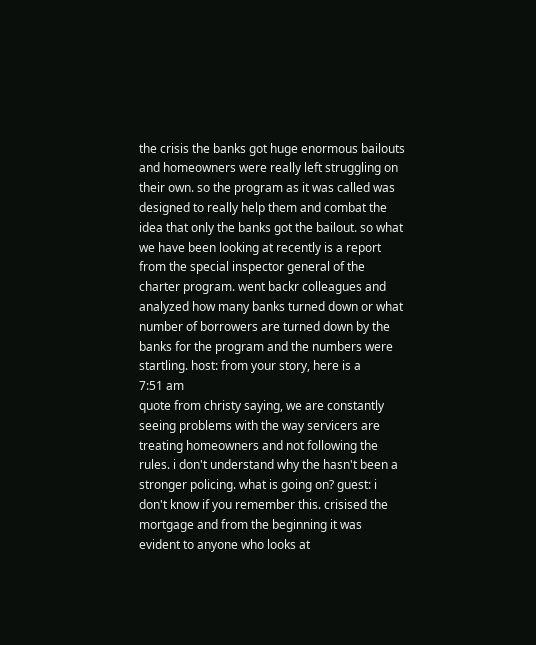the crisis the banks got huge enormous bailouts and homeowners were really left struggling on their own. so the program as it was called was designed to really help them and combat the idea that only the banks got the bailout. so what we have been looking at recently is a report from the special inspector general of the charter program. went backr colleagues and analyzed how many banks turned down or what number of borrowers are turned down by the banks for the program and the numbers were startling. host: from your story, here is a
7:51 am
quote from christy saying, we are constantly seeing problems with the way servicers are treating homeowners and not following the rules. i don't understand why the hasn't been a stronger policing. what is going on? guest: i don't know if you remember this. crisised the mortgage and from the beginning it was evident to anyone who looks at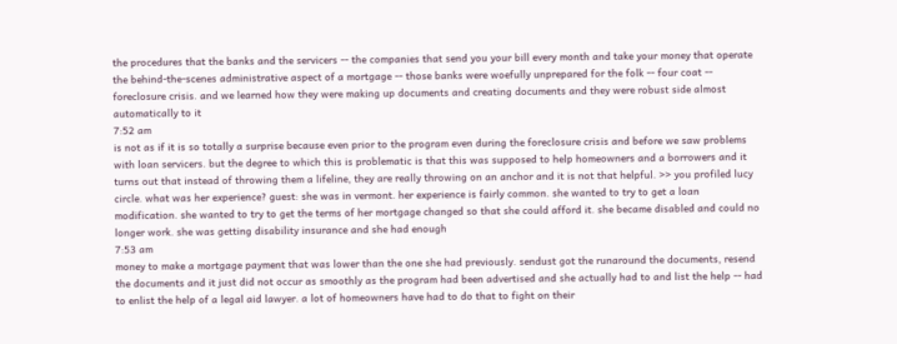the procedures that the banks and the servicers -- the companies that send you your bill every month and take your money that operate the behind-the-scenes administrative aspect of a mortgage -- those banks were woefully unprepared for the folk -- four coat -- foreclosure crisis. and we learned how they were making up documents and creating documents and they were robust side almost automatically to it
7:52 am
is not as if it is so totally a surprise because even prior to the program even during the foreclosure crisis and before we saw problems with loan servicers. but the degree to which this is problematic is that this was supposed to help homeowners and a borrowers and it turns out that instead of throwing them a lifeline, they are really throwing on an anchor and it is not that helpful. >> you profiled lucy circle. what was her experience? guest: she was in vermont. her experience is fairly common. she wanted to try to get a loan modification. she wanted to try to get the terms of her mortgage changed so that she could afford it. she became disabled and could no longer work. she was getting disability insurance and she had enough
7:53 am
money to make a mortgage payment that was lower than the one she had previously. sendust got the runaround the documents, resend the documents and it just did not occur as smoothly as the program had been advertised and she actually had to and list the help -- had to enlist the help of a legal aid lawyer. a lot of homeowners have had to do that to fight on their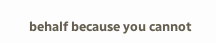behalf because you cannot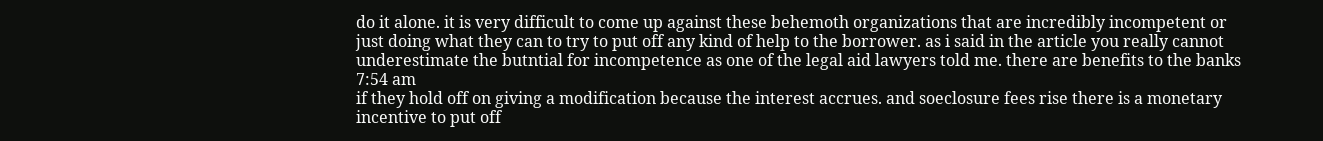do it alone. it is very difficult to come up against these behemoth organizations that are incredibly incompetent or just doing what they can to try to put off any kind of help to the borrower. as i said in the article you really cannot underestimate the butntial for incompetence as one of the legal aid lawyers told me. there are benefits to the banks
7:54 am
if they hold off on giving a modification because the interest accrues. and soeclosure fees rise there is a monetary incentive to put off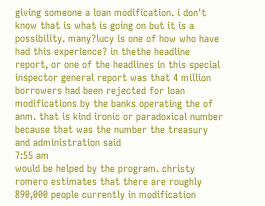giving someone a loan modification. i don't know that is what is going on but it is a possibility. many?lucy is one of how who have had this experience? in thethe headline report, or one of the headlines in this special inspector general report was that 4 million borrowers had been rejected for loan modifications by the banks operating the of anm. that is kind ironic or paradoxical number because that was the number the treasury and administration said
7:55 am
would be helped by the program. christy romero estimates that there are roughly 890,000 people currently in modification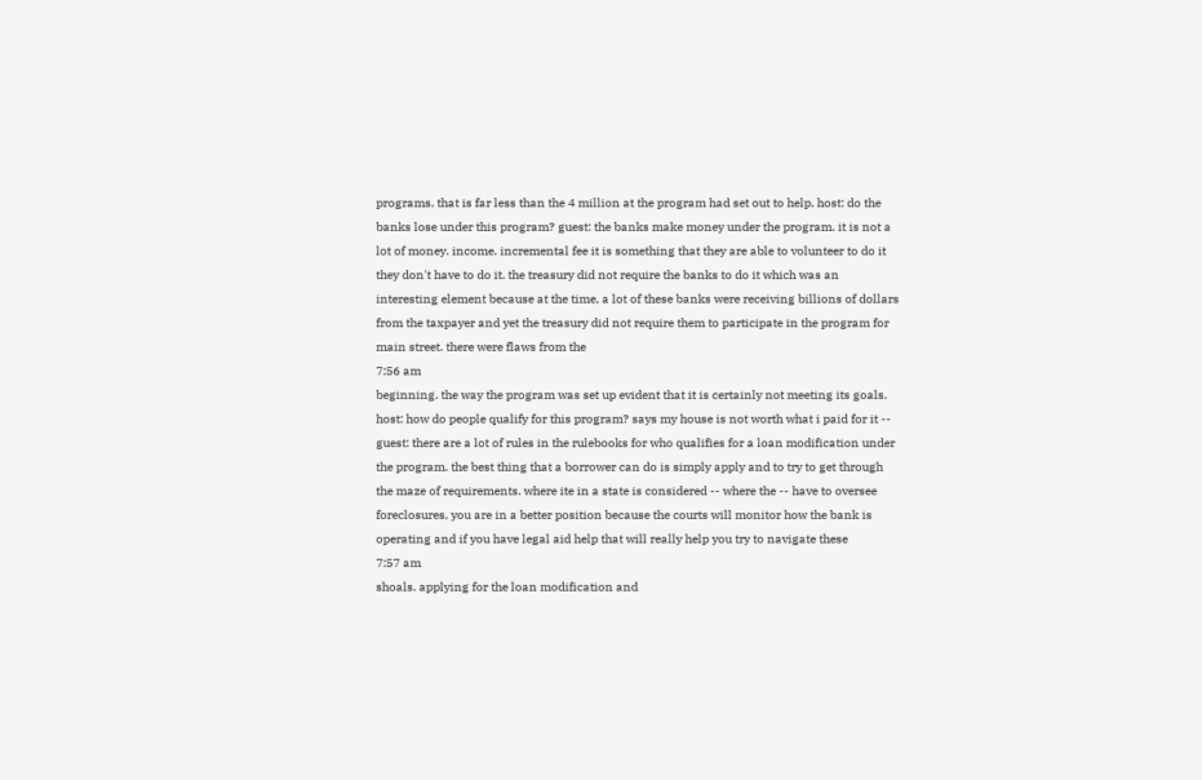programs. that is far less than the 4 million at the program had set out to help. host: do the banks lose under this program? guest: the banks make money under the program. it is not a lot of money. income. incremental fee it is something that they are able to volunteer to do it they don't have to do it. the treasury did not require the banks to do it which was an interesting element because at the time, a lot of these banks were receiving billions of dollars from the taxpayer and yet the treasury did not require them to participate in the program for main street. there were flaws from the
7:56 am
beginning. the way the program was set up evident that it is certainly not meeting its goals. host: how do people qualify for this program? says my house is not worth what i paid for it -- guest: there are a lot of rules in the rulebooks for who qualifies for a loan modification under the program. the best thing that a borrower can do is simply apply and to try to get through the maze of requirements. where ite in a state is considered -- where the -- have to oversee foreclosures, you are in a better position because the courts will monitor how the bank is operating and if you have legal aid help that will really help you try to navigate these
7:57 am
shoals. applying for the loan modification and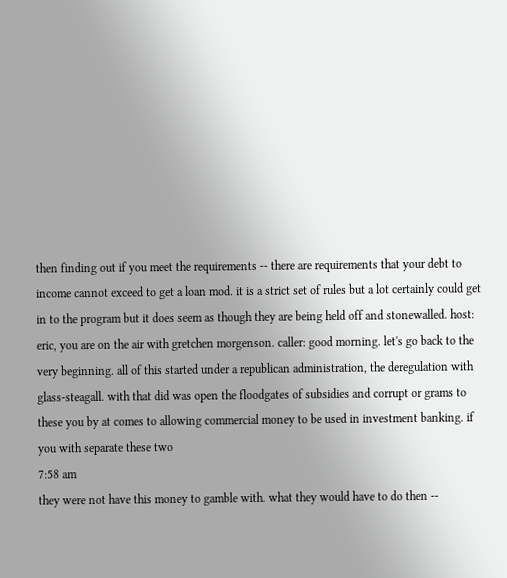then finding out if you meet the requirements -- there are requirements that your debt to income cannot exceed to get a loan mod. it is a strict set of rules but a lot certainly could get in to the program but it does seem as though they are being held off and stonewalled. host: eric, you are on the air with gretchen morgenson. caller: good morning. let's go back to the very beginning. all of this started under a republican administration, the deregulation with glass-steagall. with that did was open the floodgates of subsidies and corrupt or grams to these you by at comes to allowing commercial money to be used in investment banking. if you with separate these two
7:58 am
they were not have this money to gamble with. what they would have to do then --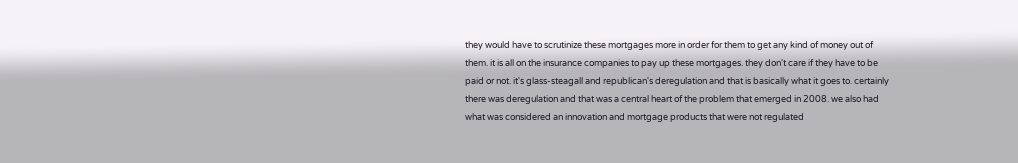they would have to scrutinize these mortgages more in order for them to get any kind of money out of them. it is all on the insurance companies to pay up these mortgages. they don't care if they have to be paid or not. it's glass-steagall and republican's deregulation and that is basically what it goes to. certainly there was deregulation and that was a central heart of the problem that emerged in 2008. we also had what was considered an innovation and mortgage products that were not regulated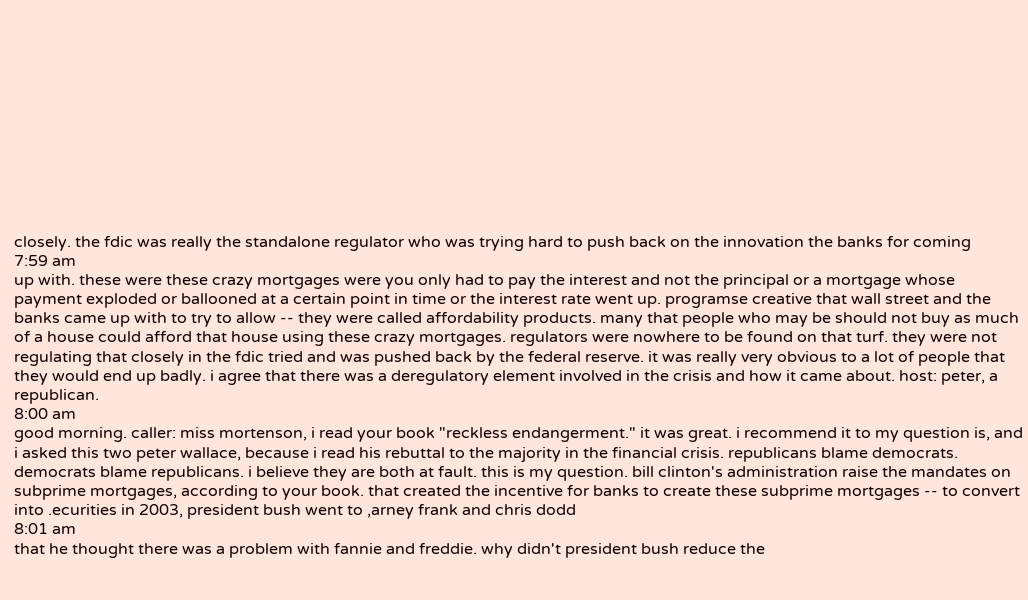closely. the fdic was really the standalone regulator who was trying hard to push back on the innovation the banks for coming
7:59 am
up with. these were these crazy mortgages were you only had to pay the interest and not the principal or a mortgage whose payment exploded or ballooned at a certain point in time or the interest rate went up. programse creative that wall street and the banks came up with to try to allow -- they were called affordability products. many that people who may be should not buy as much of a house could afford that house using these crazy mortgages. regulators were nowhere to be found on that turf. they were not regulating that closely in the fdic tried and was pushed back by the federal reserve. it was really very obvious to a lot of people that they would end up badly. i agree that there was a deregulatory element involved in the crisis and how it came about. host: peter, a republican.
8:00 am
good morning. caller: miss mortenson, i read your book "reckless endangerment." it was great. i recommend it to my question is, and i asked this two peter wallace, because i read his rebuttal to the majority in the financial crisis. republicans blame democrats. democrats blame republicans. i believe they are both at fault. this is my question. bill clinton's administration raise the mandates on subprime mortgages, according to your book. that created the incentive for banks to create these subprime mortgages -- to convert into .ecurities in 2003, president bush went to ,arney frank and chris dodd
8:01 am
that he thought there was a problem with fannie and freddie. why didn't president bush reduce the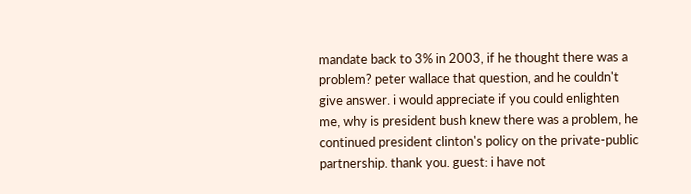mandate back to 3% in 2003, if he thought there was a problem? peter wallace that question, and he couldn't give answer. i would appreciate if you could enlighten me, why is president bush knew there was a problem, he continued president clinton's policy on the private-public partnership. thank you. guest: i have not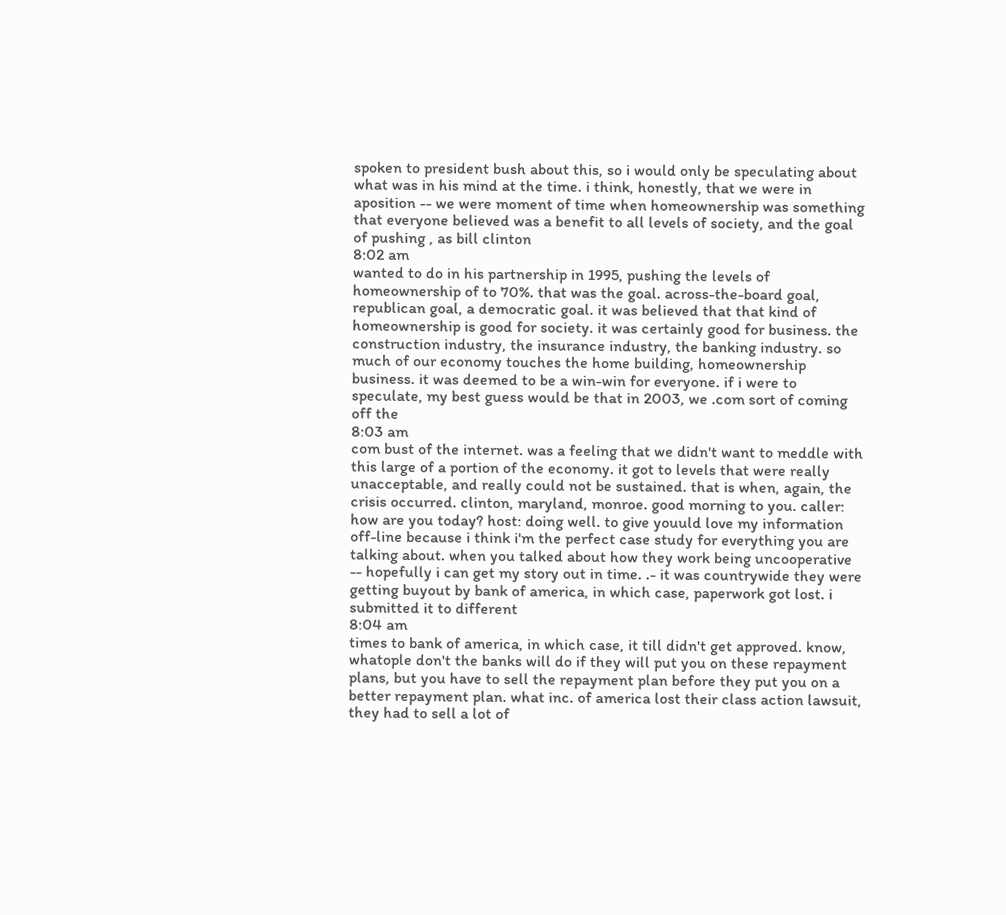spoken to president bush about this, so i would only be speculating about what was in his mind at the time. i think, honestly, that we were in aposition -- we were moment of time when homeownership was something that everyone believed was a benefit to all levels of society, and the goal of pushing , as bill clinton
8:02 am
wanted to do in his partnership in 1995, pushing the levels of homeownership of to 70%. that was the goal. across-the-board goal, republican goal, a democratic goal. it was believed that that kind of homeownership is good for society. it was certainly good for business. the construction industry, the insurance industry, the banking industry. so much of our economy touches the home building, homeownership business. it was deemed to be a win-win for everyone. if i were to speculate, my best guess would be that in 2003, we .com sort of coming off the
8:03 am
com bust of the internet. was a feeling that we didn't want to meddle with this large of a portion of the economy. it got to levels that were really unacceptable, and really could not be sustained. that is when, again, the crisis occurred. clinton, maryland, monroe. good morning to you. caller: how are you today? host: doing well. to give youuld love my information off-line because i think i'm the perfect case study for everything you are talking about. when you talked about how they work being uncooperative -- hopefully i can get my story out in time. .- it was countrywide they were getting buyout by bank of america, in which case, paperwork got lost. i submitted it to different
8:04 am
times to bank of america, in which case, it till didn't get approved. know, whatople don't the banks will do if they will put you on these repayment plans, but you have to sell the repayment plan before they put you on a better repayment plan. what inc. of america lost their class action lawsuit, they had to sell a lot of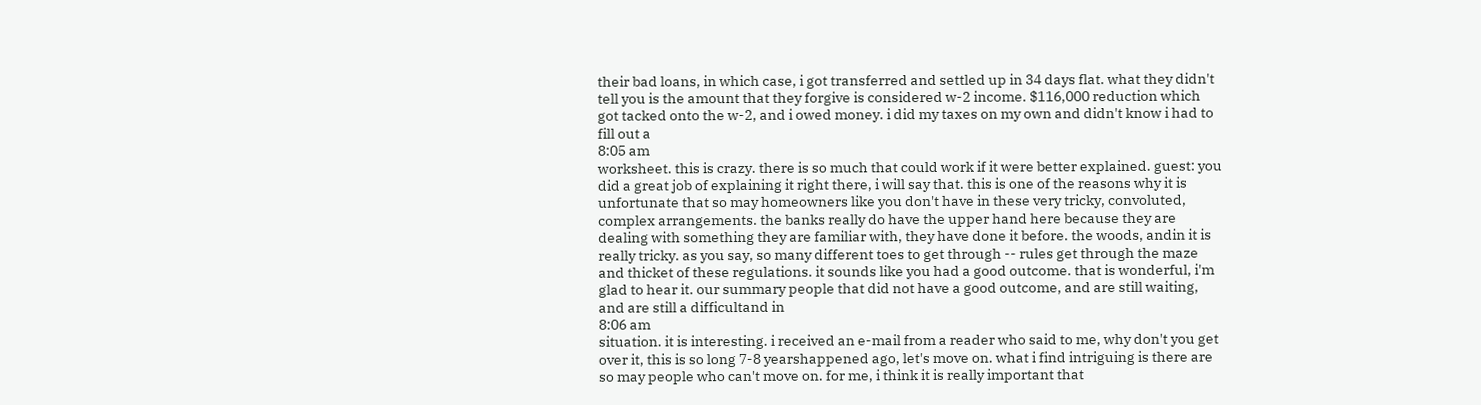their bad loans, in which case, i got transferred and settled up in 34 days flat. what they didn't tell you is the amount that they forgive is considered w-2 income. $116,000 reduction which got tacked onto the w-2, and i owed money. i did my taxes on my own and didn't know i had to fill out a
8:05 am
worksheet. this is crazy. there is so much that could work if it were better explained. guest: you did a great job of explaining it right there, i will say that. this is one of the reasons why it is unfortunate that so may homeowners like you don't have in these very tricky, convoluted, complex arrangements. the banks really do have the upper hand here because they are dealing with something they are familiar with, they have done it before. the woods, andin it is really tricky. as you say, so many different toes to get through -- rules get through the maze and thicket of these regulations. it sounds like you had a good outcome. that is wonderful, i'm glad to hear it. our summary people that did not have a good outcome, and are still waiting, and are still a difficultand in
8:06 am
situation. it is interesting. i received an e-mail from a reader who said to me, why don't you get over it, this is so long 7-8 yearshappened ago, let's move on. what i find intriguing is there are so may people who can't move on. for me, i think it is really important that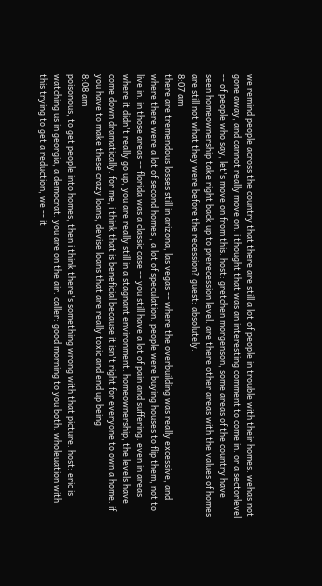we remind people across the country that there are still a lot of people in trouble with their homes. wehas not gone away, and cannot really move on. i thought that was an interesting comment to come in. or a sectorlevel -- of people who say, let's move on from this. host: gretchen morgenson, some areas of the country have seen homeownership take right back up to prerecession level. are there other areas with the values of homes are still not what they were before the recession? guest: absolutely.
8:07 am
there are tremendous losses still in arizona, las vegas -- where the overbuilding was really excessive, and where there were a lot of second homes , a lot of speculation. people were buying houses to flip them, not to live in. in those areas -- florida was a classic case -- you still have a lot of pain and suffering. even in areas where it didn't really go up, you are really still in a stagnant environment. homeownership, the levels have come down dramatically. for me, i think that is beneficial because it isn't right for everyone to own a home. if you have to make these crazy loans, devise loans that are really toxic and end up being
8:08 am
poisonous, to get people into homes, then i think there's something wrong with that picture. host: eric is watching us in georgia, a democrat. you are on the air. caller: good morning to you both. wholeuation with this trying to get a reduction, we -- it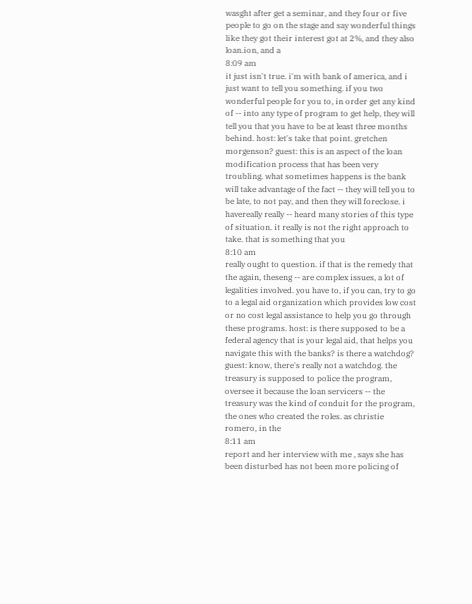wasght after get a seminar, and they four or five people to go on the stage and say wonderful things like they got their interest got at 2%, and they also loan.ion, and a
8:09 am
it just isn't true. i'm with bank of america, and i just want to tell you something. if you two wonderful people for you to, in order get any kind of -- into any type of program to get help, they will tell you that you have to be at least three months behind. host: let's take that point. gretchen morgenson? guest: this is an aspect of the loan modification process that has been very troubling. what sometimes happens is the bank will take advantage of the fact -- they will tell you to be late, to not pay, and then they will foreclose. i havereally really -- heard many stories of this type of situation. it really is not the right approach to take. that is something that you
8:10 am
really ought to question. if that is the remedy that the again, theseng -- are complex issues, a lot of legalities involved. you have to, if you can, try to go to a legal aid organization which provides low cost or no cost legal assistance to help you go through these programs. host: is there supposed to be a federal agency that is your legal aid, that helps you navigate this with the banks? is there a watchdog? guest: know, there's really not a watchdog. the treasury is supposed to police the program, oversee it because the loan servicers -- the treasury was the kind of conduit for the program, the ones who created the roles. as christie romero, in the
8:11 am
report and her interview with me , says she has been disturbed has not been more policing of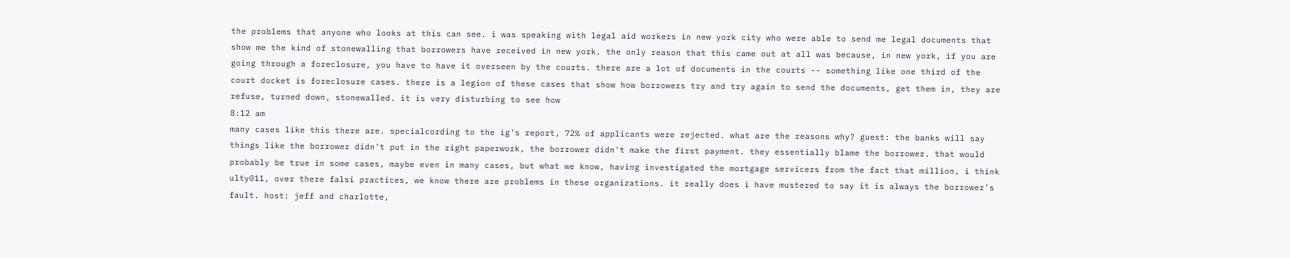the problems that anyone who looks at this can see. i was speaking with legal aid workers in new york city who were able to send me legal documents that show me the kind of stonewalling that borrowers have received in new york. the only reason that this came out at all was because, in new york, if you are going through a foreclosure, you have to have it overseen by the courts. there are a lot of documents in the courts -- something like one third of the court docket is foreclosure cases. there is a legion of these cases that show how borrowers try and try again to send the documents, get them in, they are refuse, turned down, stonewalled. it is very disturbing to see how
8:12 am
many cases like this there are. specialcording to the ig's report, 72% of applicants were rejected. what are the reasons why? guest: the banks will say things like the borrower didn't put in the right paperwork, the borrower didn't make the first payment. they essentially blame the borrower. that would probably be true in some cases, maybe even in many cases, but what we know, having investigated the mortgage servicers from the fact that million, i think ulty011, over there falsi practices, we know there are problems in these organizations. it really does i have mustered to say it is always the borrower's fault. host: jeff and charlotte,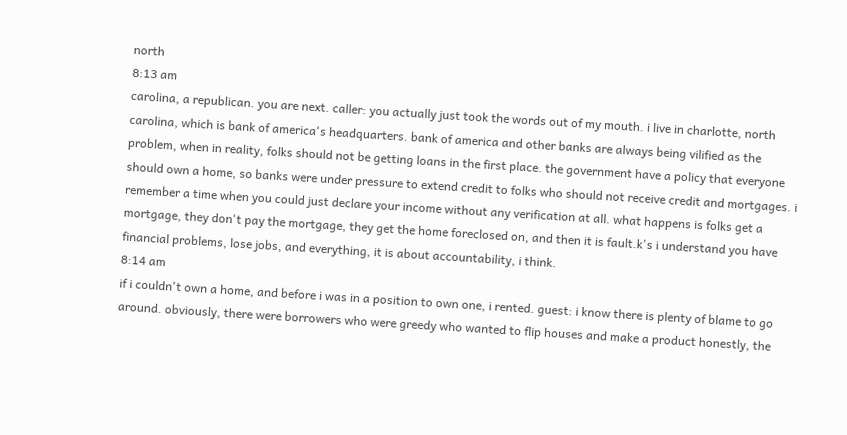north
8:13 am
carolina, a republican. you are next. caller: you actually just took the words out of my mouth. i live in charlotte, north carolina, which is bank of america's headquarters. bank of america and other banks are always being vilified as the problem, when in reality, folks should not be getting loans in the first place. the government have a policy that everyone should own a home, so banks were under pressure to extend credit to folks who should not receive credit and mortgages. i remember a time when you could just declare your income without any verification at all. what happens is folks get a mortgage, they don't pay the mortgage, they get the home foreclosed on, and then it is fault.k's i understand you have financial problems, lose jobs, and everything, it is about accountability, i think.
8:14 am
if i couldn't own a home, and before i was in a position to own one, i rented. guest: i know there is plenty of blame to go around. obviously, there were borrowers who were greedy who wanted to flip houses and make a product honestly, the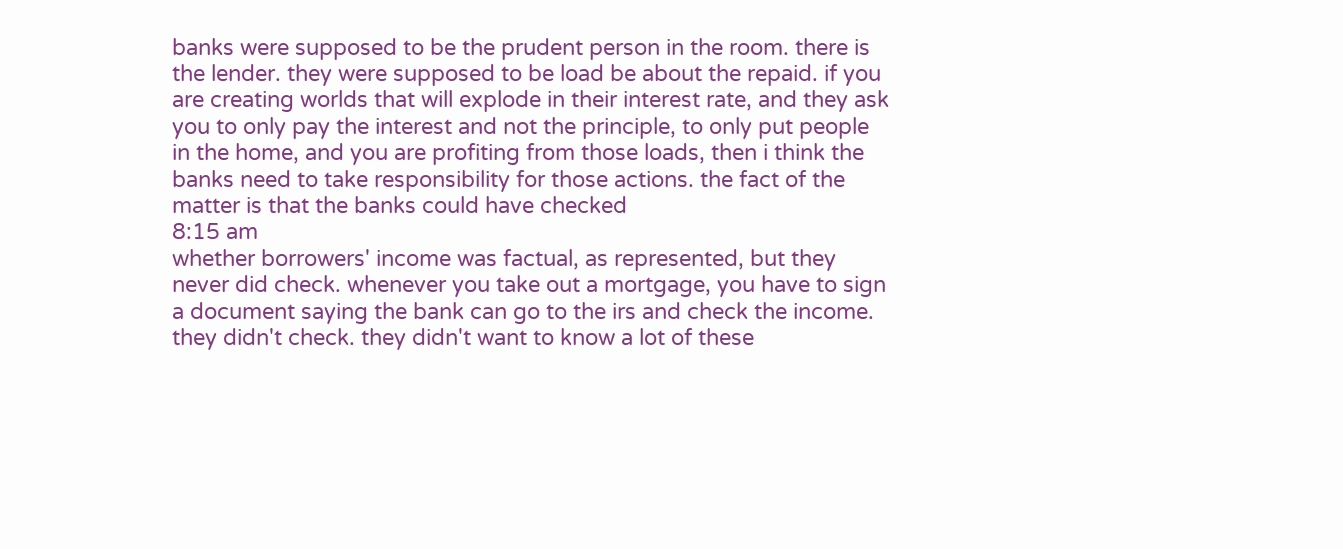banks were supposed to be the prudent person in the room. there is the lender. they were supposed to be load be about the repaid. if you are creating worlds that will explode in their interest rate, and they ask you to only pay the interest and not the principle, to only put people in the home, and you are profiting from those loads, then i think the banks need to take responsibility for those actions. the fact of the matter is that the banks could have checked
8:15 am
whether borrowers' income was factual, as represented, but they never did check. whenever you take out a mortgage, you have to sign a document saying the bank can go to the irs and check the income. they didn't check. they didn't want to know a lot of these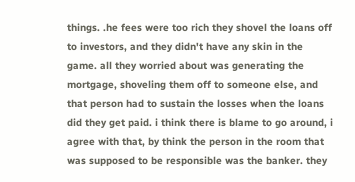things. .he fees were too rich they shovel the loans off to investors, and they didn't have any skin in the game. all they worried about was generating the mortgage, shoveling them off to someone else, and that person had to sustain the losses when the loans did they get paid. i think there is blame to go around, i agree with that, by think the person in the room that was supposed to be responsible was the banker. they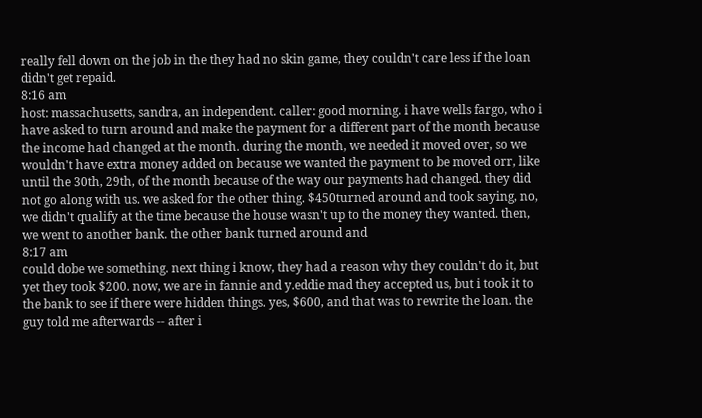really fell down on the job in the they had no skin game, they couldn't care less if the loan didn't get repaid.
8:16 am
host: massachusetts, sandra, an independent. caller: good morning. i have wells fargo, who i have asked to turn around and make the payment for a different part of the month because the income had changed at the month. during the month, we needed it moved over, so we wouldn't have extra money added on because we wanted the payment to be moved orr, like until the 30th, 29th, of the month because of the way our payments had changed. they did not go along with us. we asked for the other thing. $450turned around and took saying, no, we didn't qualify at the time because the house wasn't up to the money they wanted. then, we went to another bank. the other bank turned around and
8:17 am
could dobe we something. next thing i know, they had a reason why they couldn't do it, but yet they took $200. now, we are in fannie and y.eddie mad they accepted us, but i took it to the bank to see if there were hidden things. yes, $600, and that was to rewrite the loan. the guy told me afterwards -- after i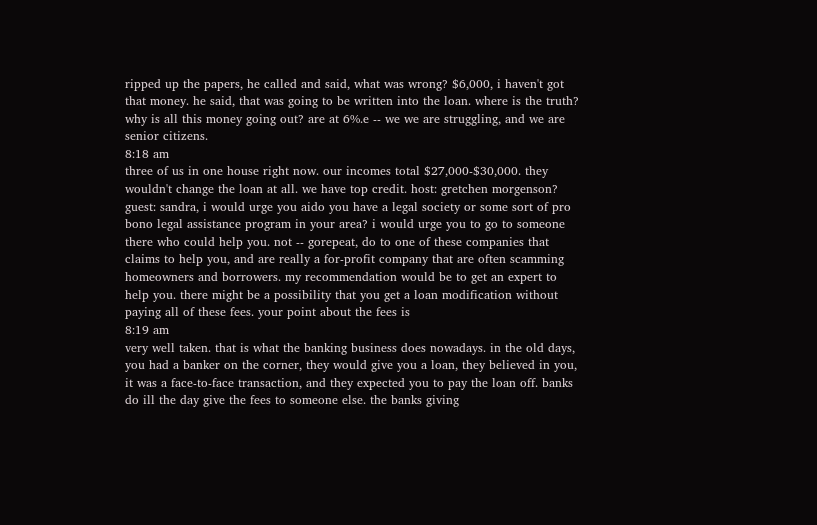ripped up the papers, he called and said, what was wrong? $6,000, i haven't got that money. he said, that was going to be written into the loan. where is the truth? why is all this money going out? are at 6%.e -- we we are struggling, and we are senior citizens.
8:18 am
three of us in one house right now. our incomes total $27,000-$30,000. they wouldn't change the loan at all. we have top credit. host: gretchen morgenson? guest: sandra, i would urge you aido you have a legal society or some sort of pro bono legal assistance program in your area? i would urge you to go to someone there who could help you. not -- gorepeat, do to one of these companies that claims to help you, and are really a for-profit company that are often scamming homeowners and borrowers. my recommendation would be to get an expert to help you. there might be a possibility that you get a loan modification without paying all of these fees. your point about the fees is
8:19 am
very well taken. that is what the banking business does nowadays. in the old days, you had a banker on the corner, they would give you a loan, they believed in you, it was a face-to-face transaction, and they expected you to pay the loan off. banks do ill the day give the fees to someone else. the banks giving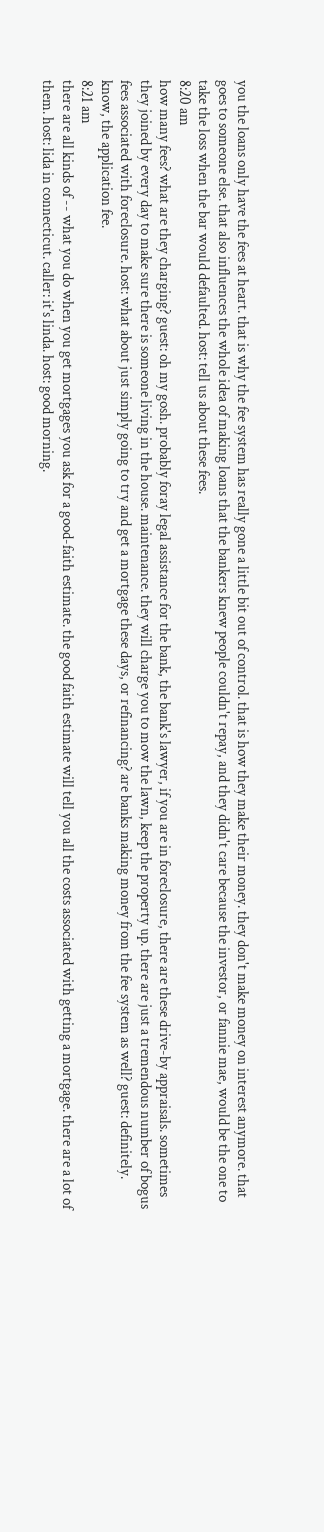you the loans only have the fees at heart. that is why the fee system has really gone a little bit out of control. that is how they make their money. they don't make money on interest anymore. that goes to someone else. that also influences the whole idea of making loans that the bankers knew people couldn't repay, and they didn't care because the investor, or fannie mae, would be the one to take the loss when the bar would defaulted. host: tell us about these fees.
8:20 am
how many fees? what are they charging? guest: oh my gosh. probably foray legal assistance for the bank, the bank's lawyer, if you are in foreclosure, there are these drive-by appraisals. sometimes they joined by every day to make sure there is someone living in the house. maintenance. they will charge you to mow the lawn, keep the property up. there are just a tremendous number of bogus fees associated with foreclosure. host: what about just simply going to try and get a mortgage these days, or refinancing? are banks making money from the fee system as well? guest: definitely. know, the application fee.
8:21 am
there are all kinds of -- what you do when you get mortgages you ask for a good-faith estimate. the good faith estimate will tell you all the costs associated with getting a mortgage. there are a lot of them. host: lida in connecticut. caller: it's linda. host: good morning.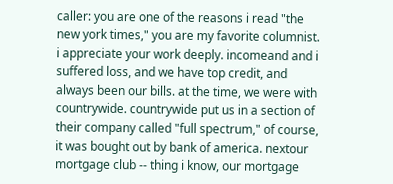caller: you are one of the reasons i read "the new york times," you are my favorite columnist. i appreciate your work deeply. incomeand and i suffered loss, and we have top credit, and always been our bills. at the time, we were with countrywide. countrywide put us in a section of their company called "full spectrum," of course, it was bought out by bank of america. nextour mortgage club -- thing i know, our mortgage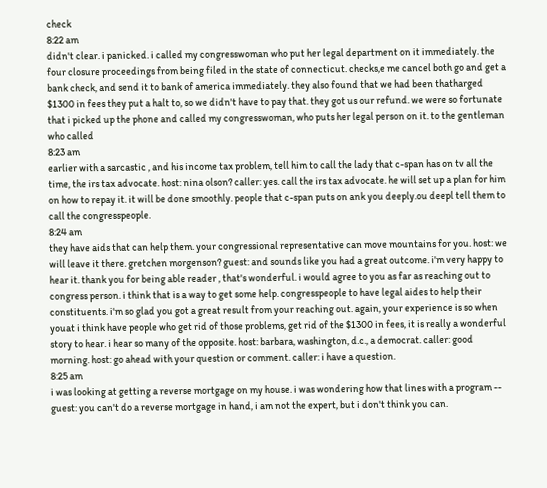check
8:22 am
didn't clear. i panicked. i called my congresswoman who put her legal department on it immediately. the four closure proceedings from being filed in the state of connecticut. checks,e me cancel both go and get a bank check, and send it to bank of america immediately. they also found that we had been thatharged $1300 in fees they put a halt to, so we didn't have to pay that. they got us our refund. we were so fortunate that i picked up the phone and called my congresswoman, who puts her legal person on it. to the gentleman who called
8:23 am
earlier with a sarcastic , and his income tax problem, tell him to call the lady that c-span has on tv all the time, the irs tax advocate. host: nina olson? caller: yes. call the irs tax advocate. he will set up a plan for him on how to repay it. it will be done smoothly. people that c-span puts on ank you deeply.ou deepl tell them to call the congresspeople.
8:24 am
they have aids that can help them. your congressional representative can move mountains for you. host: we will leave it there. gretchen morgenson? guest: and sounds like you had a great outcome. i'm very happy to hear it. thank you for being able reader , that's wonderful. i would agree to you as far as reaching out to congress person. i think that is a way to get some help. congresspeople to have legal aides to help their constituents. i'm so glad you got a great result from your reaching out. again, your experience is so when youat i think have people who get rid of those problems, get rid of the $1300 in fees, it is really a wonderful story to hear. i hear so many of the opposite. host: barbara, washington, d.c., a democrat. caller: good morning. host: go ahead with your question or comment. caller: i have a question.
8:25 am
i was looking at getting a reverse mortgage on my house. i was wondering how that lines with a program -- guest: you can't do a reverse mortgage in hand, i am not the expert, but i don't think you can.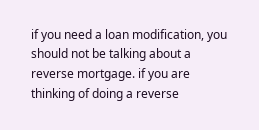if you need a loan modification, you should not be talking about a reverse mortgage. if you are thinking of doing a reverse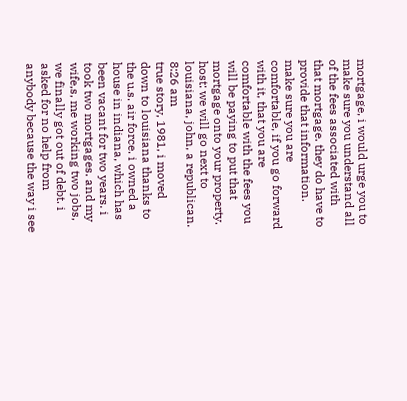mortgage, i would urge you to make sure you understand all of the fees associated with that mortgage. they do have to provide that information. make sure you are comfortable, if you go forward with it, that you are comfortable with the fees you will be paying to put that mortgage onto your property. host: we will go next to louisiana, john, a republican.
8:26 am
true story, 1981, i moved down to louisiana thanks to the u.s. air force. i owned a house in indiana, which has been vacant for two years. i took two mortgages. and my wife,s, me working two jobs, we finally got out of debt. i asked for no help from anybody because the way i see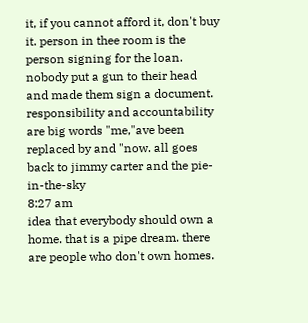it, if you cannot afford it, don't buy it. person in thee room is the person signing for the loan. nobody put a gun to their head and made them sign a document. responsibility and accountability are big words "me,"ave been replaced by and "now. all goes back to jimmy carter and the pie-in-the-sky
8:27 am
idea that everybody should own a home. that is a pipe dream. there are people who don't own homes.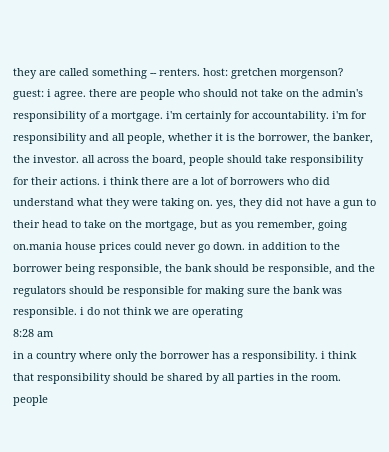they are called something -- renters. host: gretchen morgenson? guest: i agree. there are people who should not take on the admin's responsibility of a mortgage. i'm certainly for accountability. i'm for responsibility and all people, whether it is the borrower, the banker, the investor. all across the board, people should take responsibility for their actions. i think there are a lot of borrowers who did understand what they were taking on. yes, they did not have a gun to their head to take on the mortgage, but as you remember, going on.mania house prices could never go down. in addition to the borrower being responsible, the bank should be responsible, and the regulators should be responsible for making sure the bank was responsible. i do not think we are operating
8:28 am
in a country where only the borrower has a responsibility. i think that responsibility should be shared by all parties in the room. people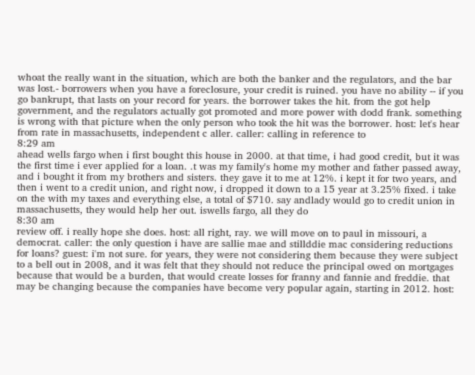whoat the really want in the situation, which are both the banker and the regulators, and the bar was lost.- borrowers when you have a foreclosure, your credit is ruined. you have no ability -- if you go bankrupt, that lasts on your record for years. the borrower takes the hit. from the got help government, and the regulators actually got promoted and more power with dodd frank. something is wrong with that picture when the only person who took the hit was the borrower. host: let's hear from rate in massachusetts, independent c aller. caller: calling in reference to
8:29 am
ahead wells fargo when i first bought this house in 2000. at that time, i had good credit, but it was the first time i ever applied for a loan. .t was my family's home my mother and father passed away, and i bought it from my brothers and sisters. they gave it to me at 12%. i kept it for two years, and then i went to a credit union, and right now, i dropped it down to a 15 year at 3.25% fixed. i take on the with my taxes and everything else, a total of $710. say andlady would go to credit union in massachusetts, they would help her out. iswells fargo, all they do
8:30 am
review off. i really hope she does. host: all right, ray. we will move on to paul in missouri, a democrat. caller: the only question i have are sallie mae and stillddie mac considering reductions for loans? guest: i'm not sure. for years, they were not considering them because they were subject to a bell out in 2008, and it was felt that they should not reduce the principal owed on mortgages because that would be a burden, that would create losses for franny and fannie and freddie. that may be changing because the companies have become very popular again, starting in 2012. host: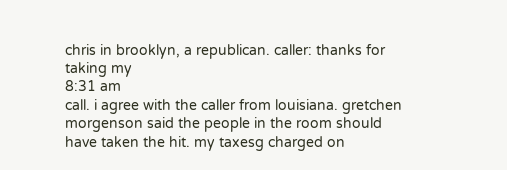chris in brooklyn, a republican. caller: thanks for taking my
8:31 am
call. i agree with the caller from louisiana. gretchen morgenson said the people in the room should have taken the hit. my taxesg charged on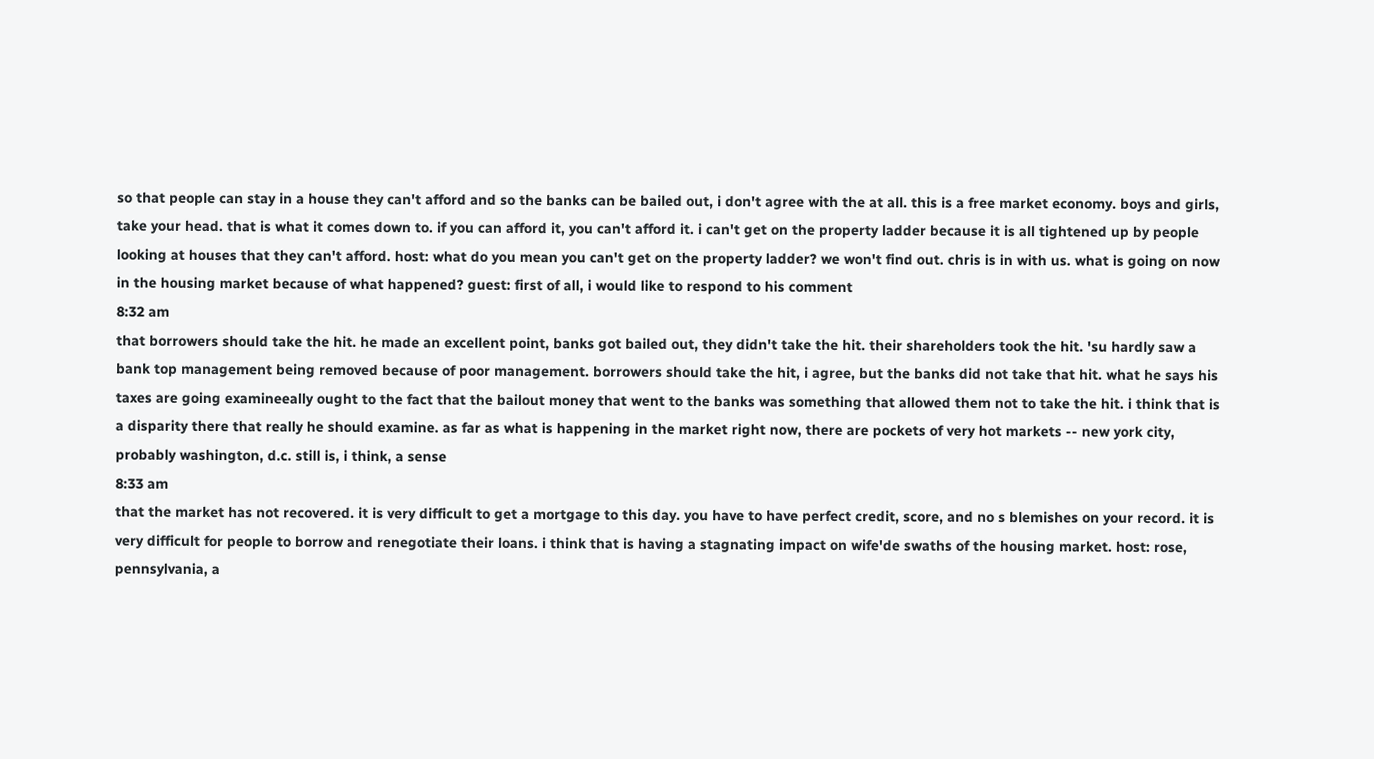so that people can stay in a house they can't afford and so the banks can be bailed out, i don't agree with the at all. this is a free market economy. boys and girls, take your head. that is what it comes down to. if you can afford it, you can't afford it. i can't get on the property ladder because it is all tightened up by people looking at houses that they can't afford. host: what do you mean you can't get on the property ladder? we won't find out. chris is in with us. what is going on now in the housing market because of what happened? guest: first of all, i would like to respond to his comment
8:32 am
that borrowers should take the hit. he made an excellent point, banks got bailed out, they didn't take the hit. their shareholders took the hit. 'su hardly saw a bank top management being removed because of poor management. borrowers should take the hit, i agree, but the banks did not take that hit. what he says his taxes are going examineeally ought to the fact that the bailout money that went to the banks was something that allowed them not to take the hit. i think that is a disparity there that really he should examine. as far as what is happening in the market right now, there are pockets of very hot markets -- new york city, probably washington, d.c. still is, i think, a sense
8:33 am
that the market has not recovered. it is very difficult to get a mortgage to this day. you have to have perfect credit, score, and no s blemishes on your record. it is very difficult for people to borrow and renegotiate their loans. i think that is having a stagnating impact on wife'de swaths of the housing market. host: rose, pennsylvania, a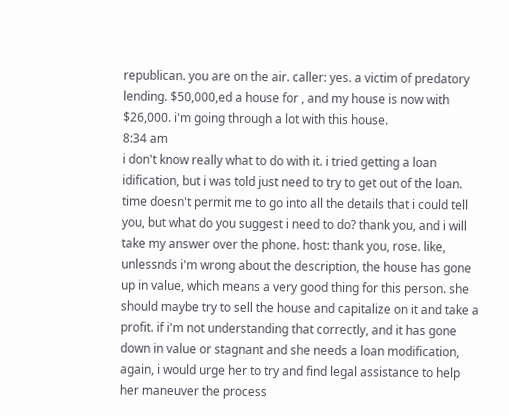republican. you are on the air. caller: yes. a victim of predatory lending. $50,000,ed a house for , and my house is now with $26,000. i'm going through a lot with this house.
8:34 am
i don't know really what to do with it. i tried getting a loan idification, but i was told just need to try to get out of the loan. time doesn't permit me to go into all the details that i could tell you, but what do you suggest i need to do? thank you, and i will take my answer over the phone. host: thank you, rose. like, unlessnds i'm wrong about the description, the house has gone up in value, which means a very good thing for this person. she should maybe try to sell the house and capitalize on it and take a profit. if i'm not understanding that correctly, and it has gone down in value or stagnant and she needs a loan modification, again, i would urge her to try and find legal assistance to help her maneuver the process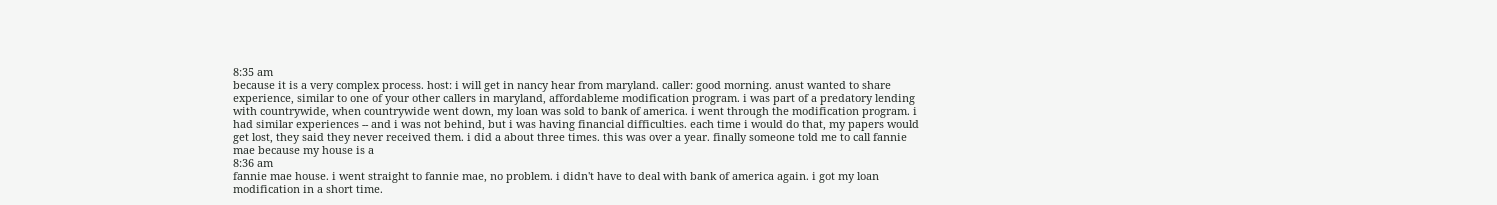8:35 am
because it is a very complex process. host: i will get in nancy hear from maryland. caller: good morning. anust wanted to share experience, similar to one of your other callers in maryland, affordableme modification program. i was part of a predatory lending with countrywide, when countrywide went down, my loan was sold to bank of america. i went through the modification program. i had similar experiences -- and i was not behind, but i was having financial difficulties. each time i would do that, my papers would get lost, they said they never received them. i did a about three times. this was over a year. finally someone told me to call fannie mae because my house is a
8:36 am
fannie mae house. i went straight to fannie mae, no problem. i didn't have to deal with bank of america again. i got my loan modification in a short time.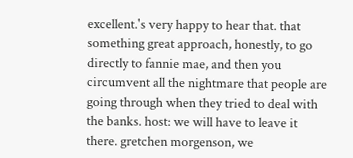excellent.'s very happy to hear that. that something great approach, honestly, to go directly to fannie mae, and then you circumvent all the nightmare that people are going through when they tried to deal with the banks. host: we will have to leave it there. gretchen morgenson, we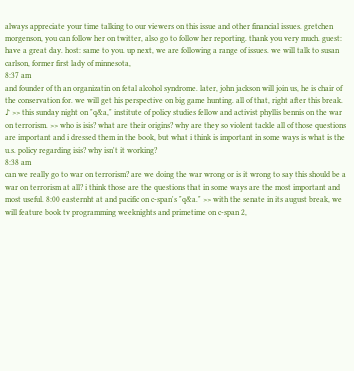always appreciate your time talking to our viewers on this issue and other financial issues. gretchen morgenson, you can follow her on twitter, also go to follow her reporting. thank you very much. guest: have a great day. host: same to you. up next, we are following a range of issues. we will talk to susan carlson, former first lady of minnesota,
8:37 am
and founder of th an organizatin on fetal alcohol syndrome. later, john jackson will join us, he is chair of the conservation for. we will get his perspective on big game hunting. all of that, right after this break. ♪ >> this sunday night on "q&a," institute of policy studies fellow and activist phyllis bennis on the war on terrorism. >> who is isis? what are their origins? why are they so violent tackle all of those questions are important and i dressed them in the book, but what i think is important in some ways is what is the u.s. policy regarding isis? why isn't it working?
8:38 am
can we really go to war on terrorism? are we doing the war wrong or is it wrong to say this should be a war on terrorism at all? i think those are the questions that in some ways are the most important and most useful. 8:00 easternht at and pacific on c-span's "q&a." >> with the senate in its august break, we will feature book tv programming weeknights and primetime on c-span 2,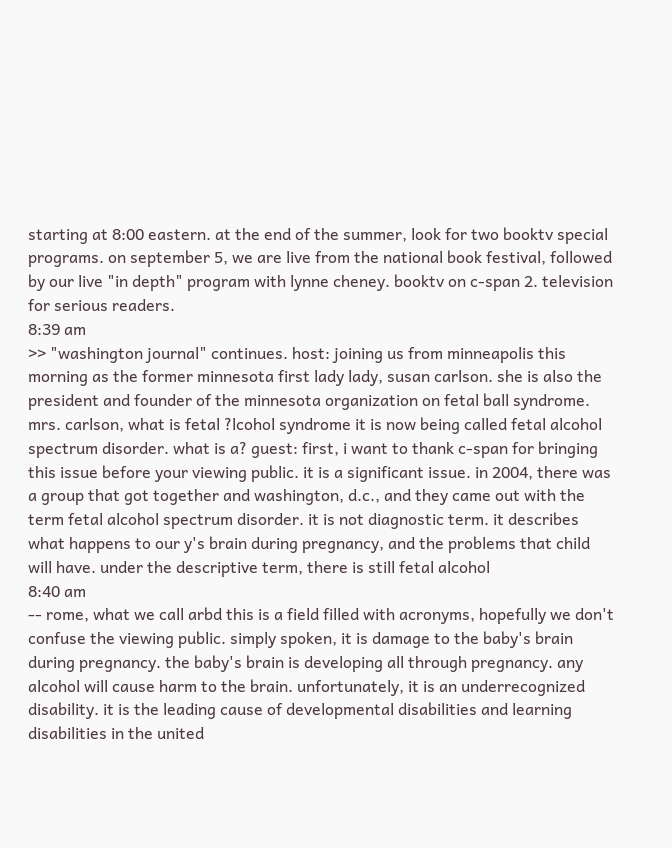starting at 8:00 eastern. at the end of the summer, look for two booktv special programs. on september 5, we are live from the national book festival, followed by our live "in depth" program with lynne cheney. booktv on c-span 2. television for serious readers.
8:39 am
>> "washington journal" continues. host: joining us from minneapolis this morning as the former minnesota first lady lady, susan carlson. she is also the president and founder of the minnesota organization on fetal ball syndrome. mrs. carlson, what is fetal ?lcohol syndrome it is now being called fetal alcohol spectrum disorder. what is a? guest: first, i want to thank c-span for bringing this issue before your viewing public. it is a significant issue. in 2004, there was a group that got together and washington, d.c., and they came out with the term fetal alcohol spectrum disorder. it is not diagnostic term. it describes what happens to our y's brain during pregnancy, and the problems that child will have. under the descriptive term, there is still fetal alcohol
8:40 am
-- rome, what we call arbd this is a field filled with acronyms, hopefully we don't confuse the viewing public. simply spoken, it is damage to the baby's brain during pregnancy. the baby's brain is developing all through pregnancy. any alcohol will cause harm to the brain. unfortunately, it is an underrecognized disability. it is the leading cause of developmental disabilities and learning disabilities in the united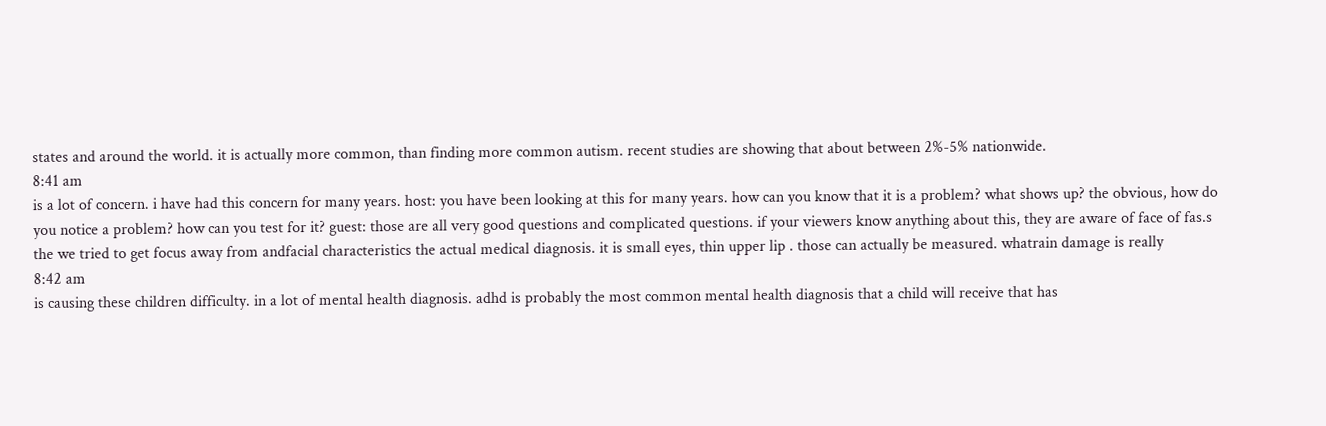states and around the world. it is actually more common, than finding more common autism. recent studies are showing that about between 2%-5% nationwide.
8:41 am
is a lot of concern. i have had this concern for many years. host: you have been looking at this for many years. how can you know that it is a problem? what shows up? the obvious, how do you notice a problem? how can you test for it? guest: those are all very good questions and complicated questions. if your viewers know anything about this, they are aware of face of fas.s the we tried to get focus away from andfacial characteristics the actual medical diagnosis. it is small eyes, thin upper lip . those can actually be measured. whatrain damage is really
8:42 am
is causing these children difficulty. in a lot of mental health diagnosis. adhd is probably the most common mental health diagnosis that a child will receive that has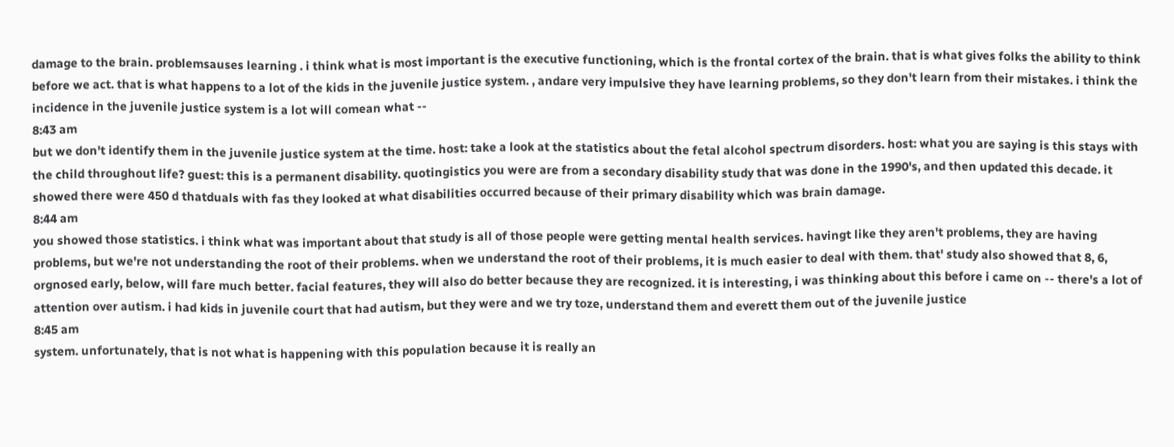damage to the brain. problemsauses learning . i think what is most important is the executive functioning, which is the frontal cortex of the brain. that is what gives folks the ability to think before we act. that is what happens to a lot of the kids in the juvenile justice system. , andare very impulsive they have learning problems, so they don't learn from their mistakes. i think the incidence in the juvenile justice system is a lot will comean what --
8:43 am
but we don't identify them in the juvenile justice system at the time. host: take a look at the statistics about the fetal alcohol spectrum disorders. host: what you are saying is this stays with the child throughout life? guest: this is a permanent disability. quotingistics you were are from a secondary disability study that was done in the 1990's, and then updated this decade. it showed there were 450 d thatduals with fas they looked at what disabilities occurred because of their primary disability which was brain damage.
8:44 am
you showed those statistics. i think what was important about that study is all of those people were getting mental health services. havingt like they aren't problems, they are having problems, but we're not understanding the root of their problems. when we understand the root of their problems, it is much easier to deal with them. that' study also showed that 8, 6, orgnosed early, below, will fare much better. facial features, they will also do better because they are recognized. it is interesting, i was thinking about this before i came on -- there's a lot of attention over autism. i had kids in juvenile court that had autism, but they were and we try toze, understand them and everett them out of the juvenile justice
8:45 am
system. unfortunately, that is not what is happening with this population because it is really an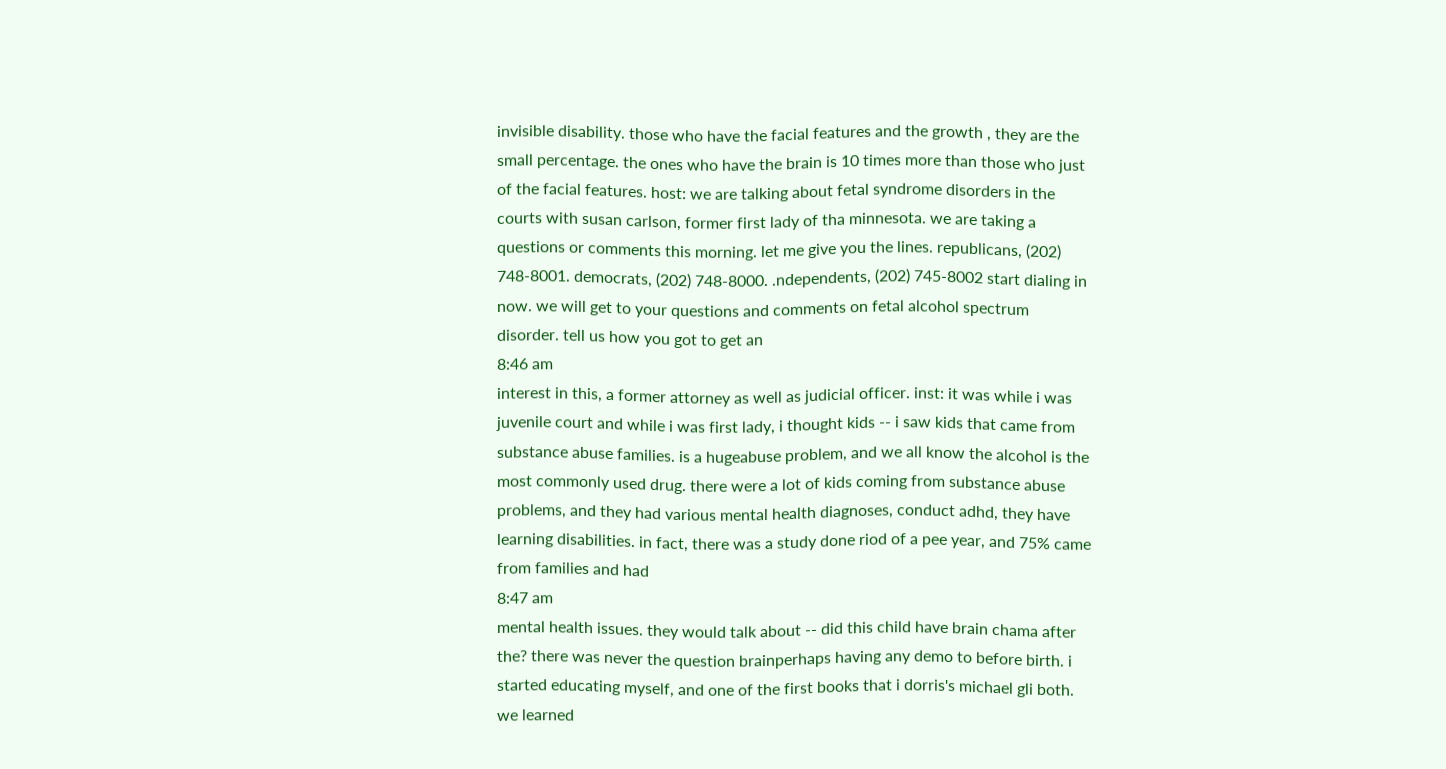invisible disability. those who have the facial features and the growth , they are the small percentage. the ones who have the brain is 10 times more than those who just of the facial features. host: we are talking about fetal syndrome disorders in the courts with susan carlson, former first lady of tha minnesota. we are taking a questions or comments this morning. let me give you the lines. republicans, (202) 748-8001. democrats, (202) 748-8000. .ndependents, (202) 745-8002 start dialing in now. we will get to your questions and comments on fetal alcohol spectrum disorder. tell us how you got to get an
8:46 am
interest in this, a former attorney as well as judicial officer. inst: it was while i was juvenile court and while i was first lady, i thought kids -- i saw kids that came from substance abuse families. is a hugeabuse problem, and we all know the alcohol is the most commonly used drug. there were a lot of kids coming from substance abuse problems, and they had various mental health diagnoses, conduct adhd, they have learning disabilities. in fact, there was a study done riod of a pee year, and 75% came from families and had
8:47 am
mental health issues. they would talk about -- did this child have brain chama after the? there was never the question brainperhaps having any demo to before birth. i started educating myself, and one of the first books that i dorris's michael gli both. we learned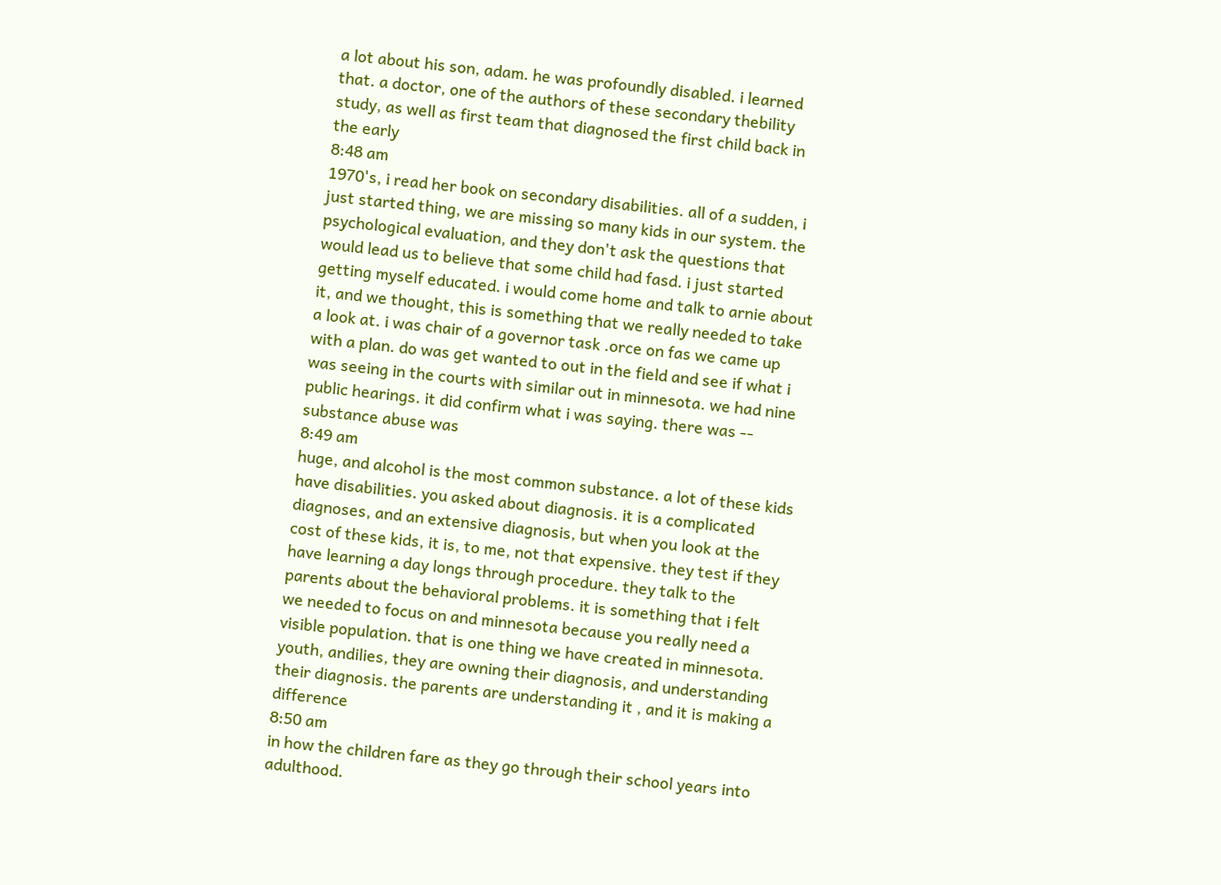a lot about his son, adam. he was profoundly disabled. i learned that. a doctor, one of the authors of these secondary thebility study, as well as first team that diagnosed the first child back in the early
8:48 am
1970's, i read her book on secondary disabilities. all of a sudden, i just started thing, we are missing so many kids in our system. the psychological evaluation, and they don't ask the questions that would lead us to believe that some child had fasd. i just started getting myself educated. i would come home and talk to arnie about it, and we thought, this is something that we really needed to take a look at. i was chair of a governor task .orce on fas we came up with a plan. do was get wanted to out in the field and see if what i was seeing in the courts with similar out in minnesota. we had nine public hearings. it did confirm what i was saying. there was -- substance abuse was
8:49 am
huge, and alcohol is the most common substance. a lot of these kids have disabilities. you asked about diagnosis. it is a complicated diagnoses, and an extensive diagnosis, but when you look at the cost of these kids, it is, to me, not that expensive. they test if they have learning a day longs through procedure. they talk to the parents about the behavioral problems. it is something that i felt we needed to focus on and minnesota because you really need a visible population. that is one thing we have created in minnesota. youth, andilies, they are owning their diagnosis, and understanding their diagnosis. the parents are understanding it , and it is making a difference
8:50 am
in how the children fare as they go through their school years into adulthood.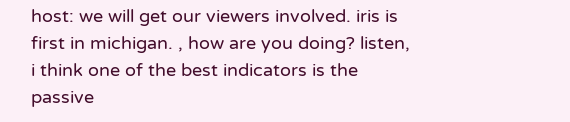host: we will get our viewers involved. iris is first in michigan. , how are you doing? listen, i think one of the best indicators is the passive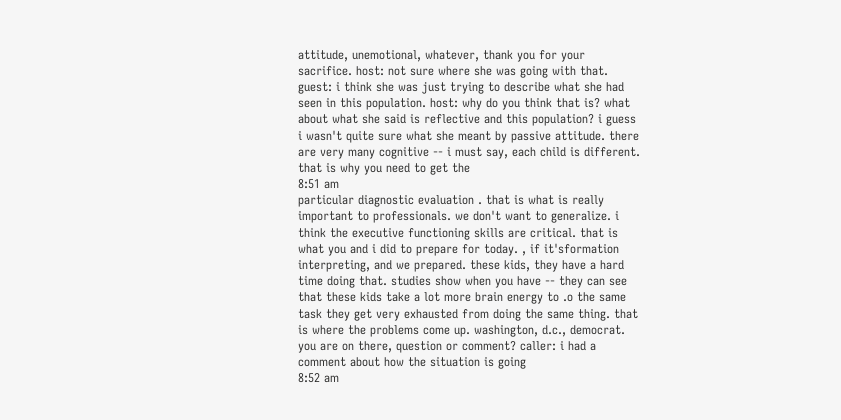attitude, unemotional, whatever, thank you for your sacrifice. host: not sure where she was going with that. guest: i think she was just trying to describe what she had seen in this population. host: why do you think that is? what about what she said is reflective and this population? i guess i wasn't quite sure what she meant by passive attitude. there are very many cognitive -- i must say, each child is different. that is why you need to get the
8:51 am
particular diagnostic evaluation . that is what is really important to professionals. we don't want to generalize. i think the executive functioning skills are critical. that is what you and i did to prepare for today. , if it'sformation interpreting, and we prepared. these kids, they have a hard time doing that. studies show when you have -- they can see that these kids take a lot more brain energy to .o the same task they get very exhausted from doing the same thing. that is where the problems come up. washington, d.c., democrat. you are on there, question or comment? caller: i had a comment about how the situation is going
8:52 am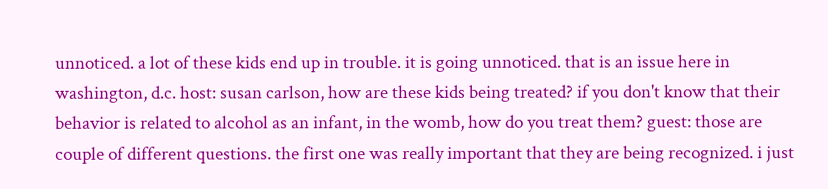unnoticed. a lot of these kids end up in trouble. it is going unnoticed. that is an issue here in washington, d.c. host: susan carlson, how are these kids being treated? if you don't know that their behavior is related to alcohol as an infant, in the womb, how do you treat them? guest: those are couple of different questions. the first one was really important that they are being recognized. i just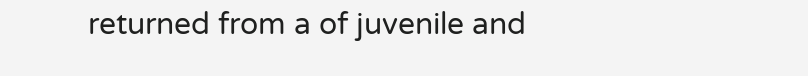returned from a of juvenile and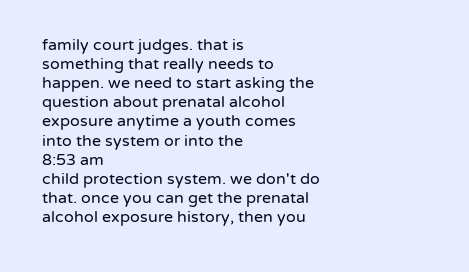family court judges. that is something that really needs to happen. we need to start asking the question about prenatal alcohol exposure anytime a youth comes into the system or into the
8:53 am
child protection system. we don't do that. once you can get the prenatal alcohol exposure history, then you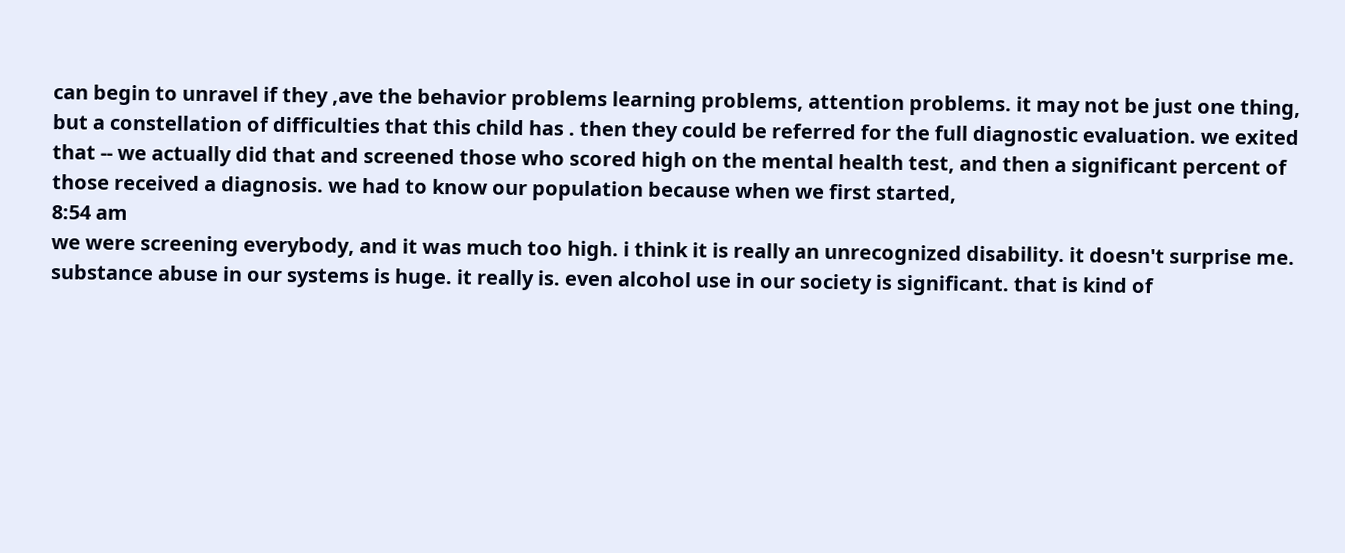can begin to unravel if they ,ave the behavior problems learning problems, attention problems. it may not be just one thing, but a constellation of difficulties that this child has . then they could be referred for the full diagnostic evaluation. we exited that -- we actually did that and screened those who scored high on the mental health test, and then a significant percent of those received a diagnosis. we had to know our population because when we first started,
8:54 am
we were screening everybody, and it was much too high. i think it is really an unrecognized disability. it doesn't surprise me. substance abuse in our systems is huge. it really is. even alcohol use in our society is significant. that is kind of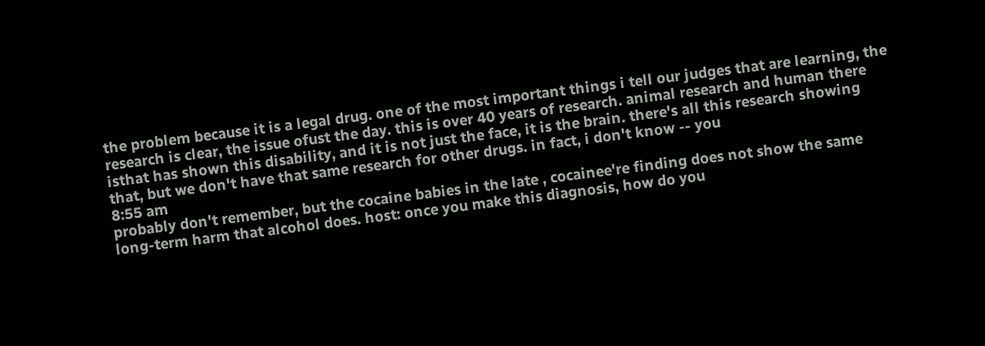the problem because it is a legal drug. one of the most important things i tell our judges that are learning, the research is clear, the issue ofust the day. this is over 40 years of research. animal research and human there isthat has shown this disability, and it is not just the face, it is the brain. there's all this research showing that, but we don't have that same research for other drugs. in fact, i don't know -- you
8:55 am
probably don't remember, but the cocaine babies in the late , cocainee're finding does not show the same long-term harm that alcohol does. host: once you make this diagnosis, how do you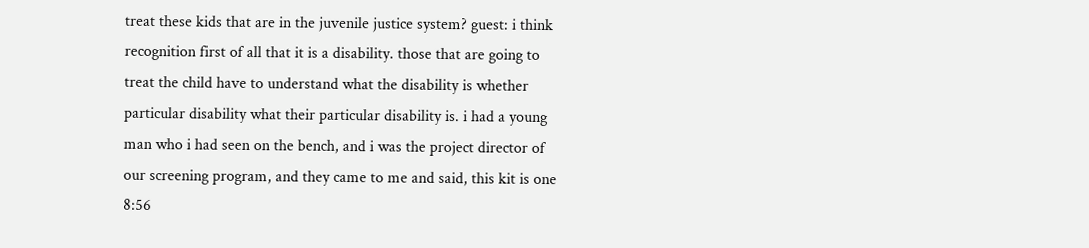treat these kids that are in the juvenile justice system? guest: i think recognition first of all that it is a disability. those that are going to treat the child have to understand what the disability is whether particular disability what their particular disability is. i had a young man who i had seen on the bench, and i was the project director of our screening program, and they came to me and said, this kit is one
8:56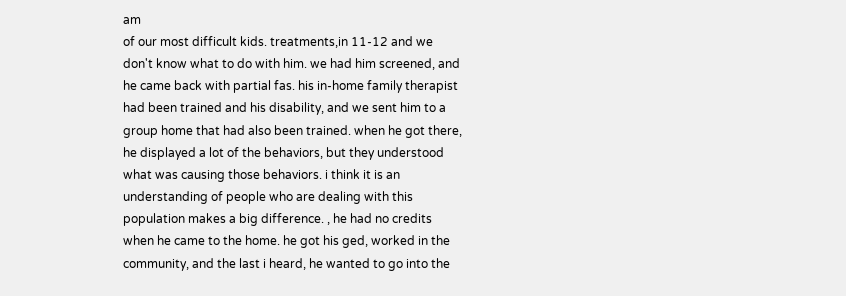am
of our most difficult kids. treatments,in 11-12 and we don't know what to do with him. we had him screened, and he came back with partial fas. his in-home family therapist had been trained and his disability, and we sent him to a group home that had also been trained. when he got there, he displayed a lot of the behaviors, but they understood what was causing those behaviors. i think it is an understanding of people who are dealing with this population makes a big difference. , he had no credits when he came to the home. he got his ged, worked in the community, and the last i heard, he wanted to go into the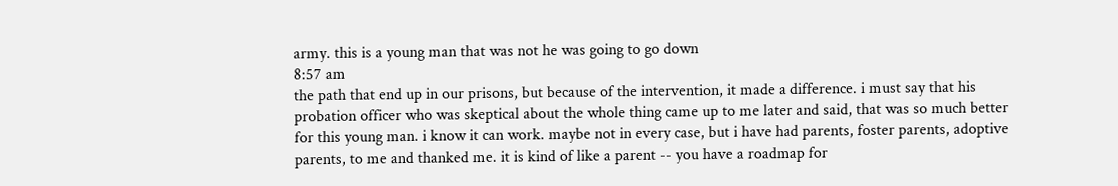army. this is a young man that was not he was going to go down
8:57 am
the path that end up in our prisons, but because of the intervention, it made a difference. i must say that his probation officer who was skeptical about the whole thing came up to me later and said, that was so much better for this young man. i know it can work. maybe not in every case, but i have had parents, foster parents, adoptive parents, to me and thanked me. it is kind of like a parent -- you have a roadmap for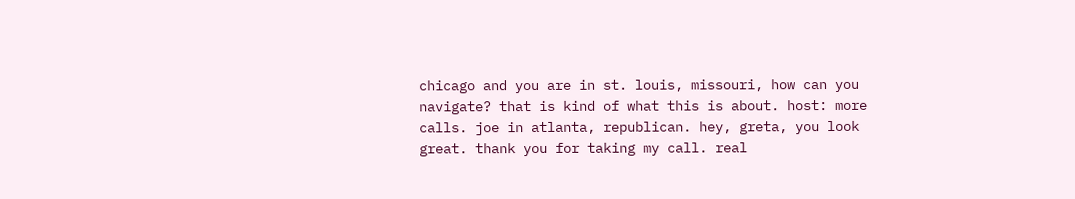chicago and you are in st. louis, missouri, how can you navigate? that is kind of what this is about. host: more calls. joe in atlanta, republican. hey, greta, you look great. thank you for taking my call. real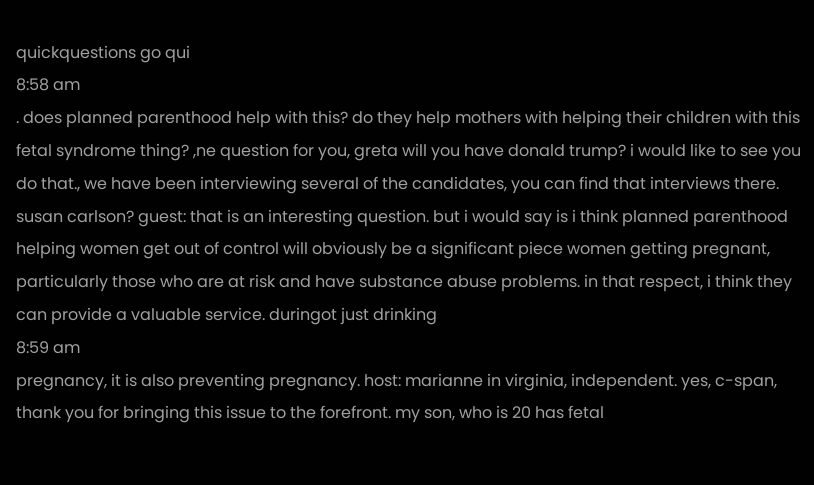quickquestions go qui
8:58 am
. does planned parenthood help with this? do they help mothers with helping their children with this fetal syndrome thing? ,ne question for you, greta will you have donald trump? i would like to see you do that., we have been interviewing several of the candidates, you can find that interviews there. susan carlson? guest: that is an interesting question. but i would say is i think planned parenthood helping women get out of control will obviously be a significant piece women getting pregnant, particularly those who are at risk and have substance abuse problems. in that respect, i think they can provide a valuable service. duringot just drinking
8:59 am
pregnancy, it is also preventing pregnancy. host: marianne in virginia, independent. yes, c-span, thank you for bringing this issue to the forefront. my son, who is 20 has fetal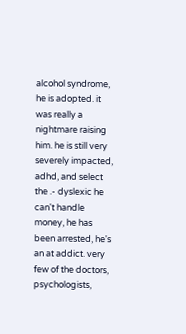alcohol syndrome, he is adopted. it was really a nightmare raising him. he is still very severely impacted, adhd, and select the .- dyslexic he can't handle money, he has been arrested, he's an at addict. very few of the doctors, psychologists,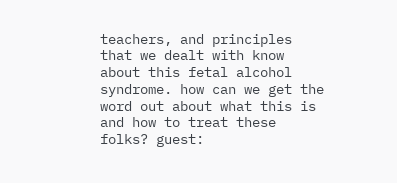teachers, and principles that we dealt with know about this fetal alcohol syndrome. how can we get the word out about what this is and how to treat these folks? guest: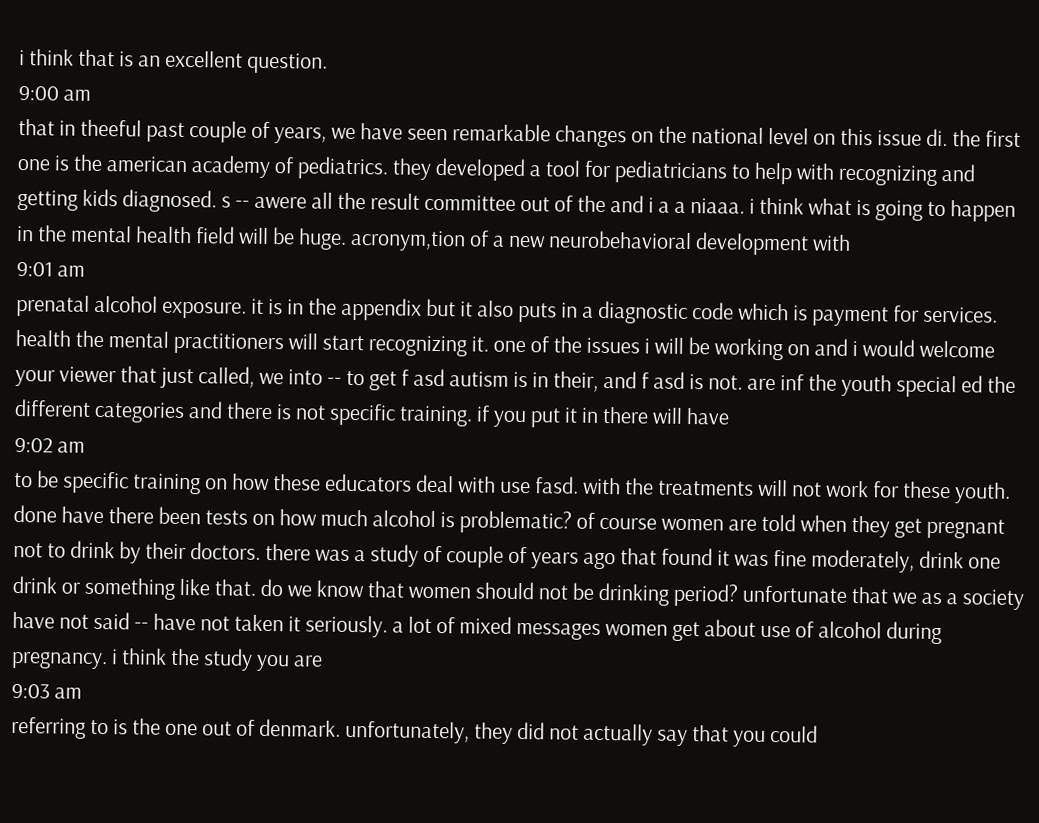i think that is an excellent question.
9:00 am
that in theeful past couple of years, we have seen remarkable changes on the national level on this issue di. the first one is the american academy of pediatrics. they developed a tool for pediatricians to help with recognizing and getting kids diagnosed. s -- awere all the result committee out of the and i a a niaaa. i think what is going to happen in the mental health field will be huge. acronym,tion of a new neurobehavioral development with
9:01 am
prenatal alcohol exposure. it is in the appendix but it also puts in a diagnostic code which is payment for services. health the mental practitioners will start recognizing it. one of the issues i will be working on and i would welcome your viewer that just called, we into -- to get f asd autism is in their, and f asd is not. are inf the youth special ed the different categories and there is not specific training. if you put it in there will have
9:02 am
to be specific training on how these educators deal with use fasd. with the treatments will not work for these youth. done have there been tests on how much alcohol is problematic? of course women are told when they get pregnant not to drink by their doctors. there was a study of couple of years ago that found it was fine moderately, drink one drink or something like that. do we know that women should not be drinking period? unfortunate that we as a society have not said -- have not taken it seriously. a lot of mixed messages women get about use of alcohol during pregnancy. i think the study you are
9:03 am
referring to is the one out of denmark. unfortunately, they did not actually say that you could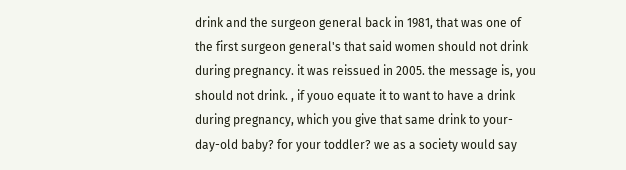drink and the surgeon general back in 1981, that was one of the first surgeon general's that said women should not drink during pregnancy. it was reissued in 2005. the message is, you should not drink. , if youo equate it to want to have a drink during pregnancy, which you give that same drink to your-day-old baby? for your toddler? we as a society would say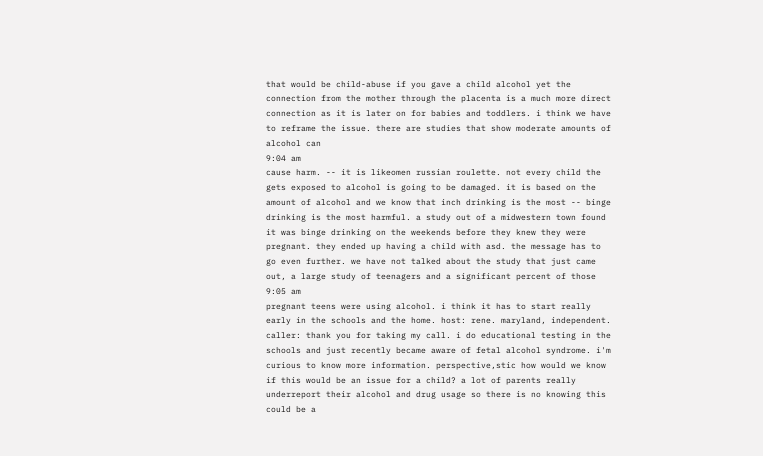that would be child-abuse if you gave a child alcohol yet the connection from the mother through the placenta is a much more direct connection as it is later on for babies and toddlers. i think we have to reframe the issue. there are studies that show moderate amounts of alcohol can
9:04 am
cause harm. -- it is likeomen russian roulette. not every child the gets exposed to alcohol is going to be damaged. it is based on the amount of alcohol and we know that inch drinking is the most -- binge drinking is the most harmful. a study out of a midwestern town found it was binge drinking on the weekends before they knew they were pregnant. they ended up having a child with asd. the message has to go even further. we have not talked about the study that just came out, a large study of teenagers and a significant percent of those
9:05 am
pregnant teens were using alcohol. i think it has to start really early in the schools and the home. host: rene. maryland, independent. caller: thank you for taking my call. i do educational testing in the schools and just recently became aware of fetal alcohol syndrome. i'm curious to know more information. perspective,stic how would we know if this would be an issue for a child? a lot of parents really underreport their alcohol and drug usage so there is no knowing this could be a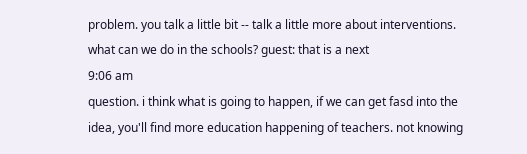problem. you talk a little bit -- talk a little more about interventions. what can we do in the schools? guest: that is a next
9:06 am
question. i think what is going to happen, if we can get fasd into the idea, you'll find more education happening of teachers. not knowing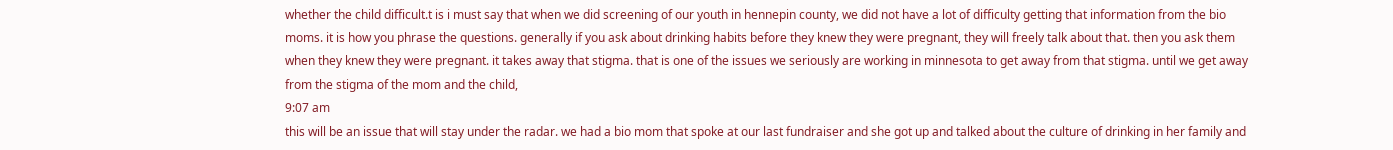whether the child difficult.t is i must say that when we did screening of our youth in hennepin county, we did not have a lot of difficulty getting that information from the bio moms. it is how you phrase the questions. generally if you ask about drinking habits before they knew they were pregnant, they will freely talk about that. then you ask them when they knew they were pregnant. it takes away that stigma. that is one of the issues we seriously are working in minnesota to get away from that stigma. until we get away from the stigma of the mom and the child,
9:07 am
this will be an issue that will stay under the radar. we had a bio mom that spoke at our last fundraiser and she got up and talked about the culture of drinking in her family and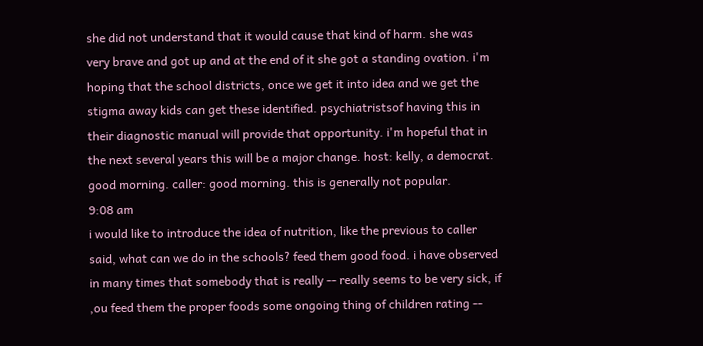she did not understand that it would cause that kind of harm. she was very brave and got up and at the end of it she got a standing ovation. i'm hoping that the school districts, once we get it into idea and we get the stigma away kids can get these identified. psychiatristsof having this in their diagnostic manual will provide that opportunity. i'm hopeful that in the next several years this will be a major change. host: kelly, a democrat. good morning. caller: good morning. this is generally not popular.
9:08 am
i would like to introduce the idea of nutrition, like the previous to caller said, what can we do in the schools? feed them good food. i have observed in many times that somebody that is really -- really seems to be very sick, if ,ou feed them the proper foods some ongoing thing of children rating --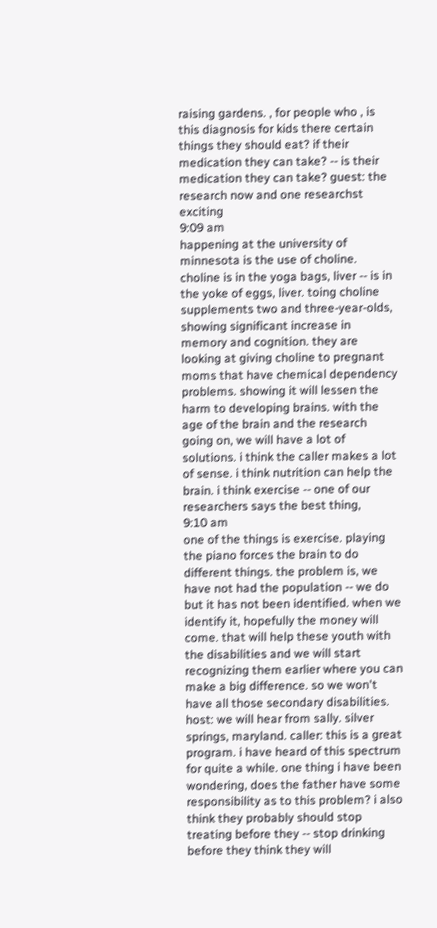raising gardens. , for people who , is this diagnosis for kids there certain things they should eat? if their medication they can take? -- is their medication they can take? guest: the research now and one researchst exciting
9:09 am
happening at the university of minnesota is the use of choline. choline is in the yoga bags, liver -- is in the yoke of eggs, liver. toing choline supplements two and three-year-olds, showing significant increase in memory and cognition. they are looking at giving choline to pregnant moms that have chemical dependency problems. showing it will lessen the harm to developing brains. with the age of the brain and the research going on, we will have a lot of solutions. i think the caller makes a lot of sense. i think nutrition can help the brain. i think exercise -- one of our researchers says the best thing,
9:10 am
one of the things is exercise. playing the piano forces the brain to do different things. the problem is, we have not had the population -- we do but it has not been identified. when we identify it, hopefully the money will come. that will help these youth with the disabilities and we will start recognizing them earlier where you can make a big difference. so we won't have all those secondary disabilities. host: we will hear from sally. silver springs, maryland. caller: this is a great program. i have heard of this spectrum for quite a while. one thing i have been wondering, does the father have some responsibility as to this problem? i also think they probably should stop treating before they -- stop drinking before they think they will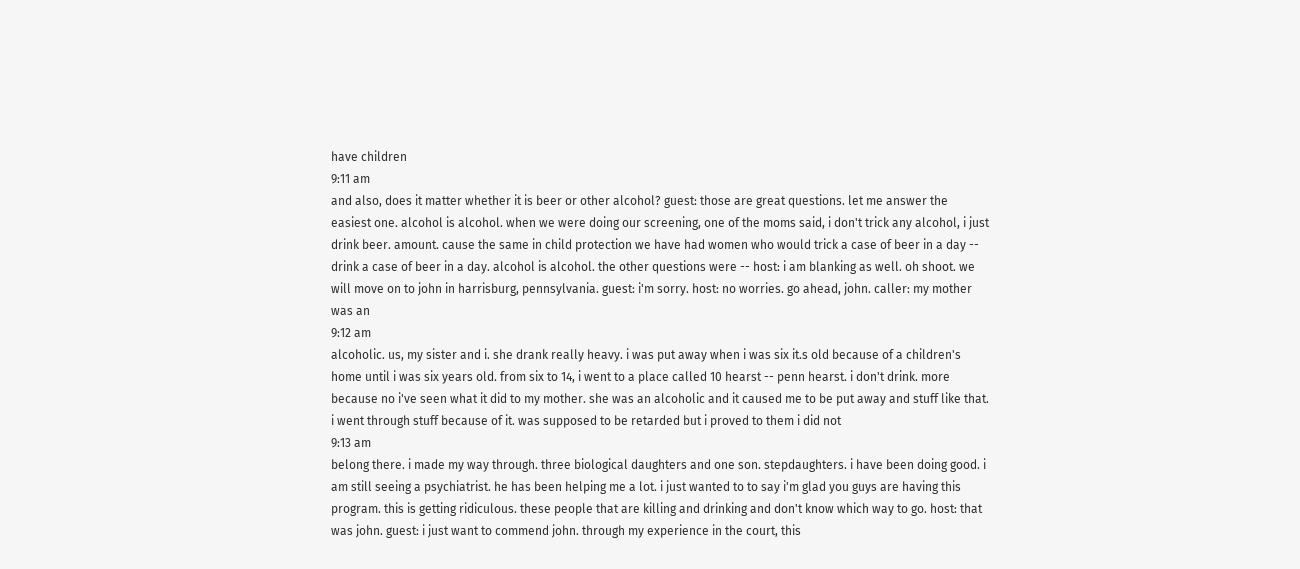have children
9:11 am
and also, does it matter whether it is beer or other alcohol? guest: those are great questions. let me answer the easiest one. alcohol is alcohol. when we were doing our screening, one of the moms said, i don't trick any alcohol, i just drink beer. amount. cause the same in child protection we have had women who would trick a case of beer in a day -- drink a case of beer in a day. alcohol is alcohol. the other questions were -- host: i am blanking as well. oh shoot. we will move on to john in harrisburg, pennsylvania. guest: i'm sorry. host: no worries. go ahead, john. caller: my mother was an
9:12 am
alcoholic. us, my sister and i. she drank really heavy. i was put away when i was six it.s old because of a children's home until i was six years old. from six to 14, i went to a place called 10 hearst -- penn hearst. i don't drink. more because no i've seen what it did to my mother. she was an alcoholic and it caused me to be put away and stuff like that. i went through stuff because of it. was supposed to be retarded but i proved to them i did not
9:13 am
belong there. i made my way through. three biological daughters and one son. stepdaughters. i have been doing good. i am still seeing a psychiatrist. he has been helping me a lot. i just wanted to to say i'm glad you guys are having this program. this is getting ridiculous. these people that are killing and drinking and don't know which way to go. host: that was john. guest: i just want to commend john. through my experience in the court, this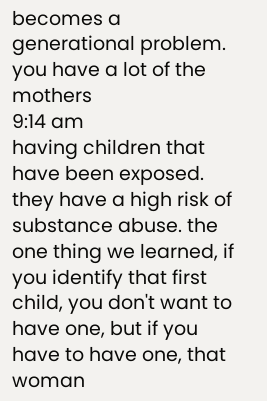becomes a generational problem. you have a lot of the mothers
9:14 am
having children that have been exposed. they have a high risk of substance abuse. the one thing we learned, if you identify that first child, you don't want to have one, but if you have to have one, that woman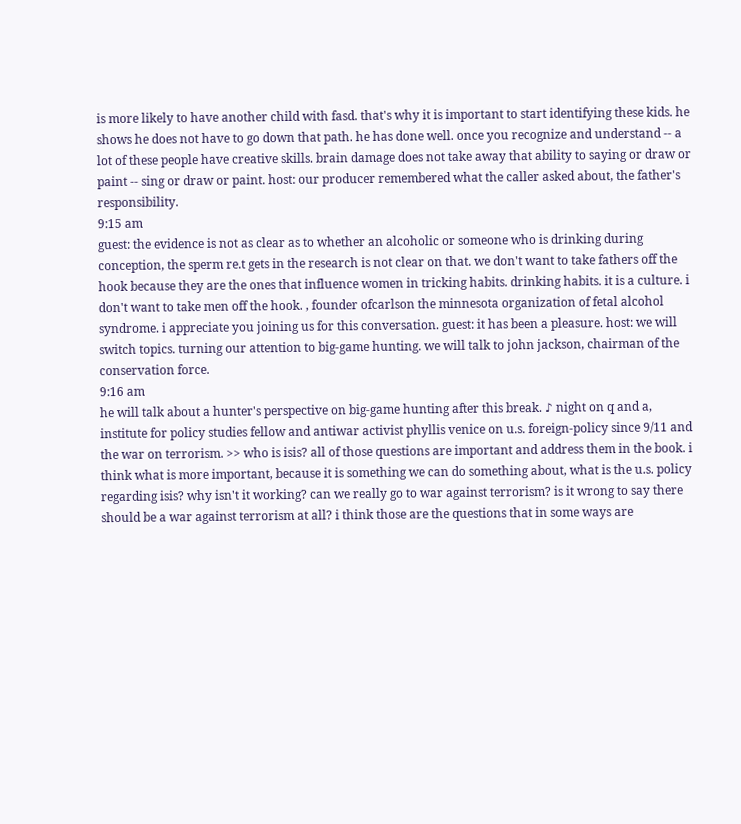is more likely to have another child with fasd. that's why it is important to start identifying these kids. he shows he does not have to go down that path. he has done well. once you recognize and understand -- a lot of these people have creative skills. brain damage does not take away that ability to saying or draw or paint -- sing or draw or paint. host: our producer remembered what the caller asked about, the father's responsibility.
9:15 am
guest: the evidence is not as clear as to whether an alcoholic or someone who is drinking during conception, the sperm re.t gets in the research is not clear on that. we don't want to take fathers off the hook because they are the ones that influence women in tricking habits. drinking habits. it is a culture. i don't want to take men off the hook. , founder ofcarlson the minnesota organization of fetal alcohol syndrome. i appreciate you joining us for this conversation. guest: it has been a pleasure. host: we will switch topics. turning our attention to big-game hunting. we will talk to john jackson, chairman of the conservation force.
9:16 am
he will talk about a hunter's perspective on big-game hunting after this break. ♪ night on q and a, institute for policy studies fellow and antiwar activist phyllis venice on u.s. foreign-policy since 9/11 and the war on terrorism. >> who is isis? all of those questions are important and address them in the book. i think what is more important, because it is something we can do something about, what is the u.s. policy regarding isis? why isn't it working? can we really go to war against terrorism? is it wrong to say there should be a war against terrorism at all? i think those are the questions that in some ways are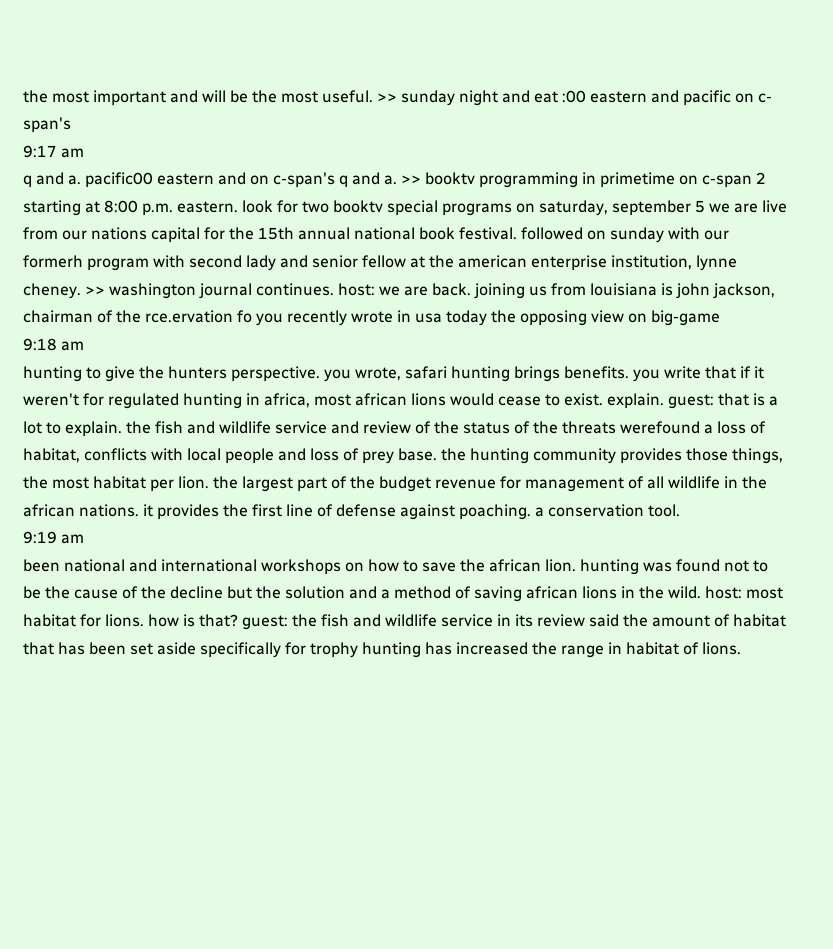the most important and will be the most useful. >> sunday night and eat :00 eastern and pacific on c-span's
9:17 am
q and a. pacific00 eastern and on c-span's q and a. >> booktv programming in primetime on c-span 2 starting at 8:00 p.m. eastern. look for two booktv special programs on saturday, september 5 we are live from our nations capital for the 15th annual national book festival. followed on sunday with our formerh program with second lady and senior fellow at the american enterprise institution, lynne cheney. >> washington journal continues. host: we are back. joining us from louisiana is john jackson, chairman of the rce.ervation fo you recently wrote in usa today the opposing view on big-game
9:18 am
hunting to give the hunters perspective. you wrote, safari hunting brings benefits. you write that if it weren't for regulated hunting in africa, most african lions would cease to exist. explain. guest: that is a lot to explain. the fish and wildlife service and review of the status of the threats werefound a loss of habitat, conflicts with local people and loss of prey base. the hunting community provides those things, the most habitat per lion. the largest part of the budget revenue for management of all wildlife in the african nations. it provides the first line of defense against poaching. a conservation tool.
9:19 am
been national and international workshops on how to save the african lion. hunting was found not to be the cause of the decline but the solution and a method of saving african lions in the wild. host: most habitat for lions. how is that? guest: the fish and wildlife service in its review said the amount of habitat that has been set aside specifically for trophy hunting has increased the range in habitat of lions.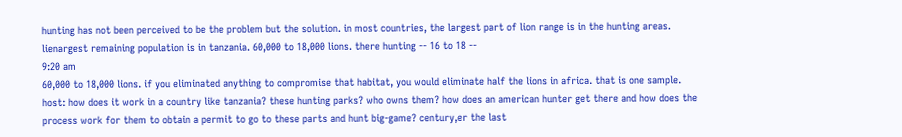hunting has not been perceived to be the problem but the solution. in most countries, the largest part of lion range is in the hunting areas. lienargest remaining population is in tanzania. 60,000 to 18,000 lions. there hunting -- 16 to 18 --
9:20 am
60,000 to 18,000 lions. if you eliminated anything to compromise that habitat, you would eliminate half the lions in africa. that is one sample. host: how does it work in a country like tanzania? these hunting parks? who owns them? how does an american hunter get there and how does the process work for them to obtain a permit to go to these parts and hunt big-game? century,er the last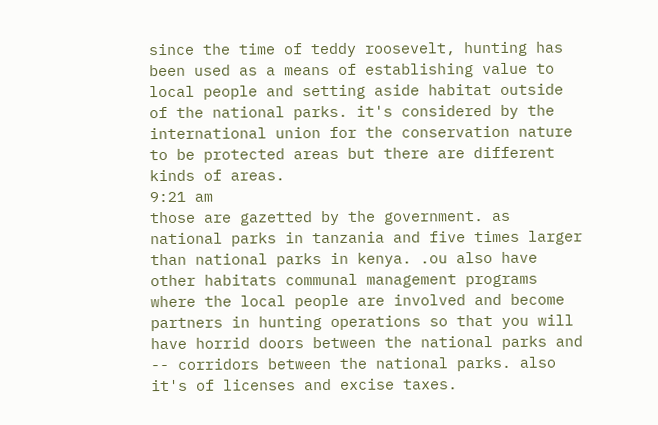since the time of teddy roosevelt, hunting has been used as a means of establishing value to local people and setting aside habitat outside of the national parks. it's considered by the international union for the conservation nature to be protected areas but there are different kinds of areas.
9:21 am
those are gazetted by the government. as national parks in tanzania and five times larger than national parks in kenya. .ou also have other habitats communal management programs where the local people are involved and become partners in hunting operations so that you will have horrid doors between the national parks and -- corridors between the national parks. also it's of licenses and excise taxes.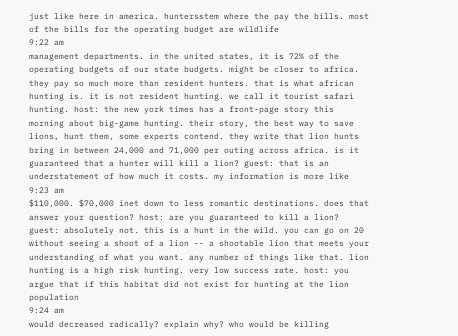just like here in america. huntersstem where the pay the bills. most of the bills for the operating budget are wildlife
9:22 am
management departments. in the united states, it is 72% of the operating budgets of our state budgets. might be closer to africa. they pay so much more than resident hunters. that is what african hunting is. it is not resident hunting. we call it tourist safari hunting. host: the new york times has a front-page story this morning about big-game hunting. their story, the best way to save lions, hunt them, some experts contend. they write that lion hunts bring in between 24,000 and 71,000 per outing across africa. is it guaranteed that a hunter will kill a lion? guest: that is an understatement of how much it costs. my information is more like
9:23 am
$110,000. $70,000 inet down to less romantic destinations. does that answer your question? host: are you guaranteed to kill a lion? guest: absolutely not. this is a hunt in the wild. you can go on 20 without seeing a shoot of a lion -- a shootable lion that meets your understanding of what you want. any number of things like that. lion hunting is a high risk hunting. very low success rate. host: you argue that if this habitat did not exist for hunting at the lion population
9:24 am
would decreased radically? explain why? who would be killing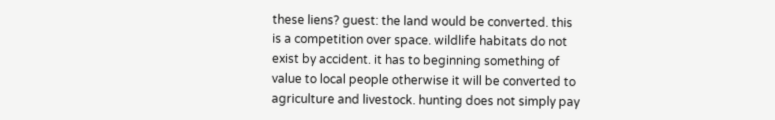these liens? guest: the land would be converted. this is a competition over space. wildlife habitats do not exist by accident. it has to beginning something of value to local people otherwise it will be converted to agriculture and livestock. hunting does not simply pay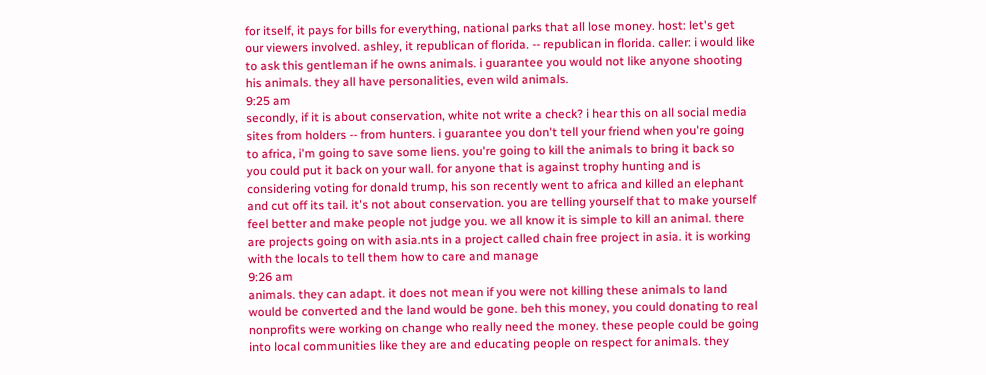for itself, it pays for bills for everything, national parks that all lose money. host: let's get our viewers involved. ashley, it republican of florida. -- republican in florida. caller: i would like to ask this gentleman if he owns animals. i guarantee you would not like anyone shooting his animals. they all have personalities, even wild animals.
9:25 am
secondly, if it is about conservation, white not write a check? i hear this on all social media sites from holders -- from hunters. i guarantee you don't tell your friend when you're going to africa, i'm going to save some liens. you're going to kill the animals to bring it back so you could put it back on your wall. for anyone that is against trophy hunting and is considering voting for donald trump, his son recently went to africa and killed an elephant and cut off its tail. it's not about conservation. you are telling yourself that to make yourself feel better and make people not judge you. we all know it is simple to kill an animal. there are projects going on with asia.nts in a project called chain free project in asia. it is working with the locals to tell them how to care and manage
9:26 am
animals. they can adapt. it does not mean if you were not killing these animals to land would be converted and the land would be gone. beh this money, you could donating to real nonprofits were working on change who really need the money. these people could be going into local communities like they are and educating people on respect for animals. they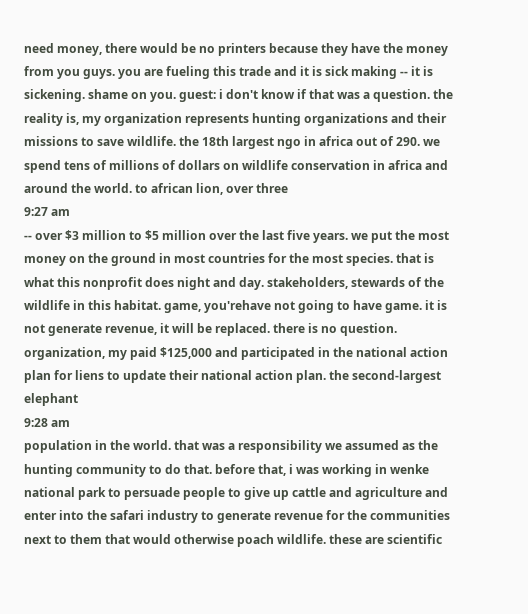need money, there would be no printers because they have the money from you guys. you are fueling this trade and it is sick making -- it is sickening. shame on you. guest: i don't know if that was a question. the reality is, my organization represents hunting organizations and their missions to save wildlife. the 18th largest ngo in africa out of 290. we spend tens of millions of dollars on wildlife conservation in africa and around the world. to african lion, over three
9:27 am
-- over $3 million to $5 million over the last five years. we put the most money on the ground in most countries for the most species. that is what this nonprofit does night and day. stakeholders, stewards of the wildlife in this habitat. game, you'rehave not going to have game. it is not generate revenue, it will be replaced. there is no question. organization, my paid $125,000 and participated in the national action plan for liens to update their national action plan. the second-largest elephant
9:28 am
population in the world. that was a responsibility we assumed as the hunting community to do that. before that, i was working in wenke national park to persuade people to give up cattle and agriculture and enter into the safari industry to generate revenue for the communities next to them that would otherwise poach wildlife. these are scientific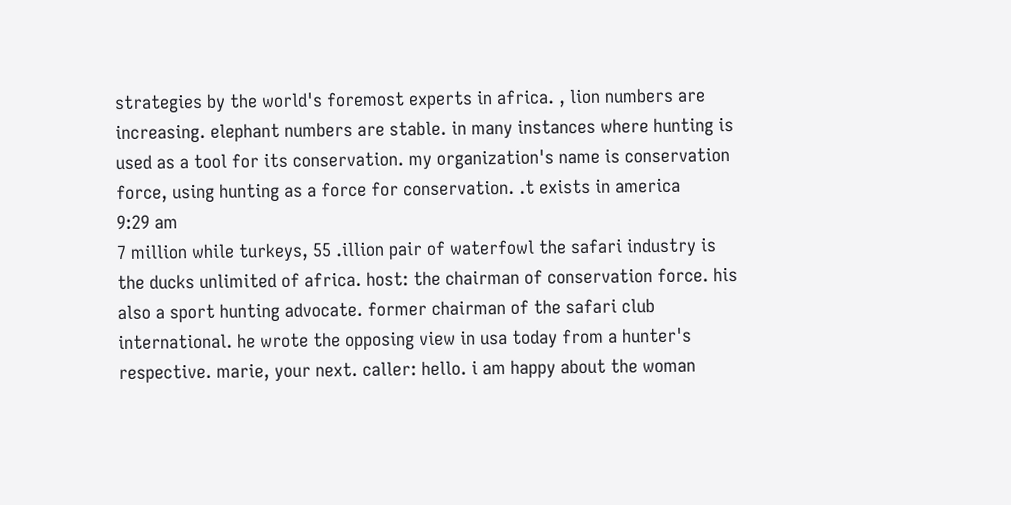strategies by the world's foremost experts in africa. , lion numbers are increasing. elephant numbers are stable. in many instances where hunting is used as a tool for its conservation. my organization's name is conservation force, using hunting as a force for conservation. .t exists in america
9:29 am
7 million while turkeys, 55 .illion pair of waterfowl the safari industry is the ducks unlimited of africa. host: the chairman of conservation force. his also a sport hunting advocate. former chairman of the safari club international. he wrote the opposing view in usa today from a hunter's respective. marie, your next. caller: hello. i am happy about the woman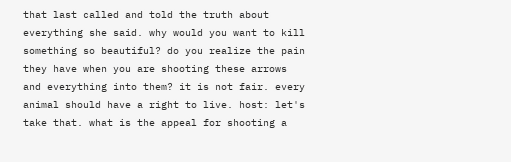that last called and told the truth about everything she said. why would you want to kill something so beautiful? do you realize the pain they have when you are shooting these arrows and everything into them? it is not fair. every animal should have a right to live. host: let's take that. what is the appeal for shooting a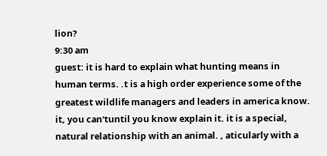lion?
9:30 am
guest: it is hard to explain what hunting means in human terms. .t is a high order experience some of the greatest wildlife managers and leaders in america know. it, you can'tuntil you know explain it. it is a special, natural relationship with an animal. , aticularly with a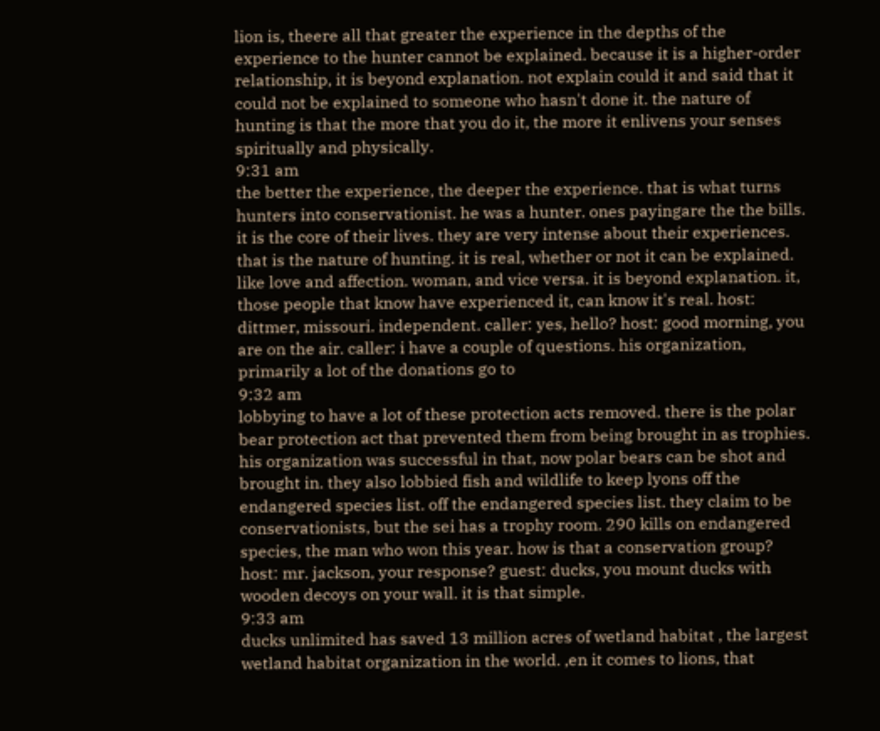lion is, theere all that greater the experience in the depths of the experience to the hunter cannot be explained. because it is a higher-order relationship, it is beyond explanation. not explain could it and said that it could not be explained to someone who hasn't done it. the nature of hunting is that the more that you do it, the more it enlivens your senses spiritually and physically.
9:31 am
the better the experience, the deeper the experience. that is what turns hunters into conservationist. he was a hunter. ones payingare the the bills. it is the core of their lives. they are very intense about their experiences. that is the nature of hunting. it is real, whether or not it can be explained. like love and affection. woman, and vice versa. it is beyond explanation. it, those people that know have experienced it, can know it's real. host: dittmer, missouri. independent. caller: yes, hello? host: good morning, you are on the air. caller: i have a couple of questions. his organization, primarily a lot of the donations go to
9:32 am
lobbying to have a lot of these protection acts removed. there is the polar bear protection act that prevented them from being brought in as trophies. his organization was successful in that, now polar bears can be shot and brought in. they also lobbied fish and wildlife to keep lyons off the endangered species list. off the endangered species list. they claim to be conservationists, but the sei has a trophy room. 290 kills on endangered species, the man who won this year. how is that a conservation group? host: mr. jackson, your response? guest: ducks, you mount ducks with wooden decoys on your wall. it is that simple.
9:33 am
ducks unlimited has saved 13 million acres of wetland habitat , the largest wetland habitat organization in the world. ,en it comes to lions, that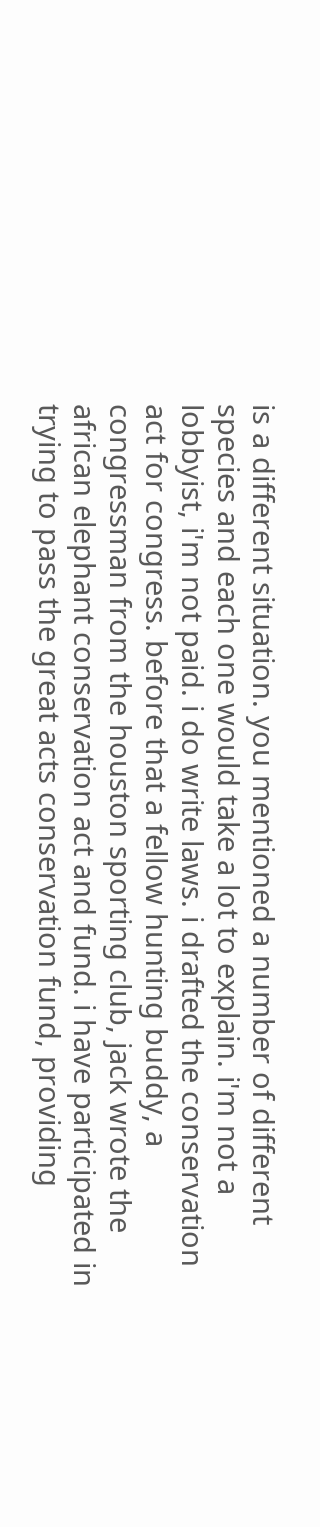is a different situation. you mentioned a number of different species and each one would take a lot to explain. i'm not a lobbyist, i'm not paid. i do write laws. i drafted the conservation act for congress. before that a fellow hunting buddy, a congressman from the houston sporting club, jack wrote the african elephant conservation act and fund. i have participated in trying to pass the great acts conservation fund, providing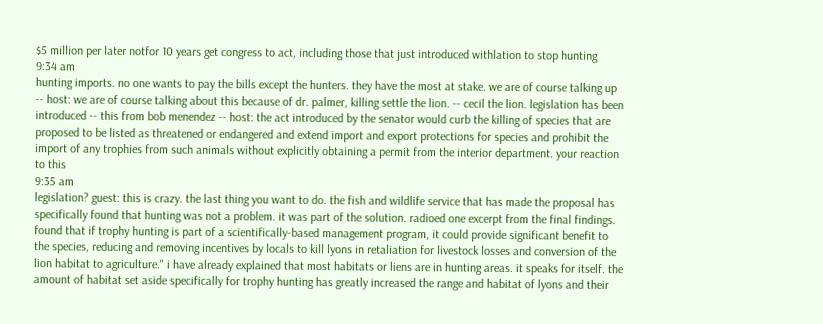$5 million per later notfor 10 years get congress to act, including those that just introduced withlation to stop hunting
9:34 am
hunting imports. no one wants to pay the bills except the hunters. they have the most at stake. we are of course talking up -- host: we are of course talking about this because of dr. palmer, killing settle the lion. -- cecil the lion. legislation has been introduced -- this from bob menendez -- host: the act introduced by the senator would curb the killing of species that are proposed to be listed as threatened or endangered and extend import and export protections for species and prohibit the import of any trophies from such animals without explicitly obtaining a permit from the interior department. your reaction to this
9:35 am
legislation? guest: this is crazy. the last thing you want to do. the fish and wildlife service that has made the proposal has specifically found that hunting was not a problem. it was part of the solution. radioed one excerpt from the final findings. found that if trophy hunting is part of a scientifically-based management program, it could provide significant benefit to the species, reducing and removing incentives by locals to kill lyons in retaliation for livestock losses and conversion of the lion habitat to agriculture." i have already explained that most habitats or liens are in hunting areas. it speaks for itself. the amount of habitat set aside specifically for trophy hunting has greatly increased the range and habitat of lyons and their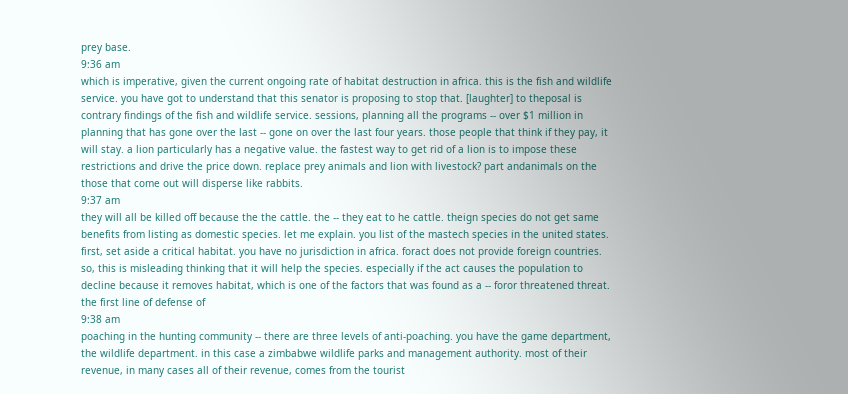prey base.
9:36 am
which is imperative, given the current ongoing rate of habitat destruction in africa. this is the fish and wildlife service. you have got to understand that this senator is proposing to stop that. [laughter] to theposal is contrary findings of the fish and wildlife service. sessions, planning all the programs -- over $1 million in planning that has gone over the last -- gone on over the last four years. those people that think if they pay, it will stay. a lion particularly has a negative value. the fastest way to get rid of a lion is to impose these restrictions and drive the price down. replace prey animals and lion with livestock? part andanimals on the those that come out will disperse like rabbits.
9:37 am
they will all be killed off because the the cattle. the -- they eat to he cattle. theign species do not get same benefits from listing as domestic species. let me explain. you list of the mastech species in the united states. first, set aside a critical habitat. you have no jurisdiction in africa. foract does not provide foreign countries. so, this is misleading thinking that it will help the species. especially if the act causes the population to decline because it removes habitat, which is one of the factors that was found as a -- foror threatened threat. the first line of defense of
9:38 am
poaching in the hunting community -- there are three levels of anti-poaching. you have the game department, the wildlife department. in this case a zimbabwe wildlife parks and management authority. most of their revenue, in many cases all of their revenue, comes from the tourist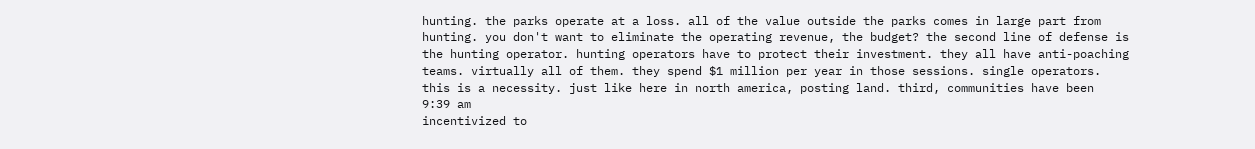hunting. the parks operate at a loss. all of the value outside the parks comes in large part from hunting. you don't want to eliminate the operating revenue, the budget? the second line of defense is the hunting operator. hunting operators have to protect their investment. they all have anti-poaching teams. virtually all of them. they spend $1 million per year in those sessions. single operators. this is a necessity. just like here in north america, posting land. third, communities have been
9:39 am
incentivized to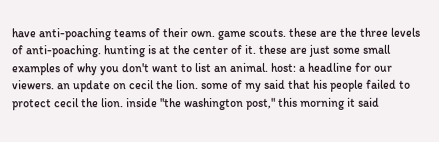have anti-poaching teams of their own. game scouts. these are the three levels of anti-poaching. hunting is at the center of it. these are just some small examples of why you don't want to list an animal. host: a headline for our viewers. an update on cecil the lion. some of my said that his people failed to protect cecil the lion. inside "the washington post," this morning it said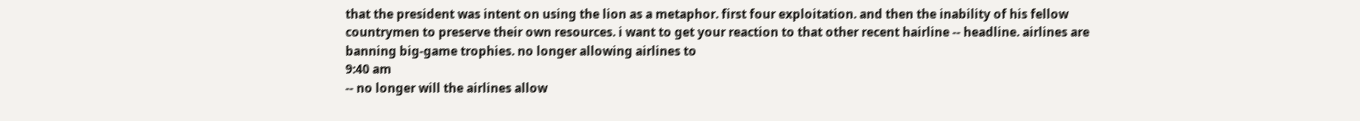that the president was intent on using the lion as a metaphor. first four exploitation. and then the inability of his fellow countrymen to preserve their own resources. i want to get your reaction to that other recent hairline -- headline. airlines are banning big-game trophies. no longer allowing airlines to
9:40 am
-- no longer will the airlines allow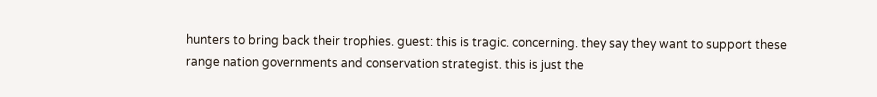hunters to bring back their trophies. guest: this is tragic. concerning. they say they want to support these range nation governments and conservation strategist. this is just the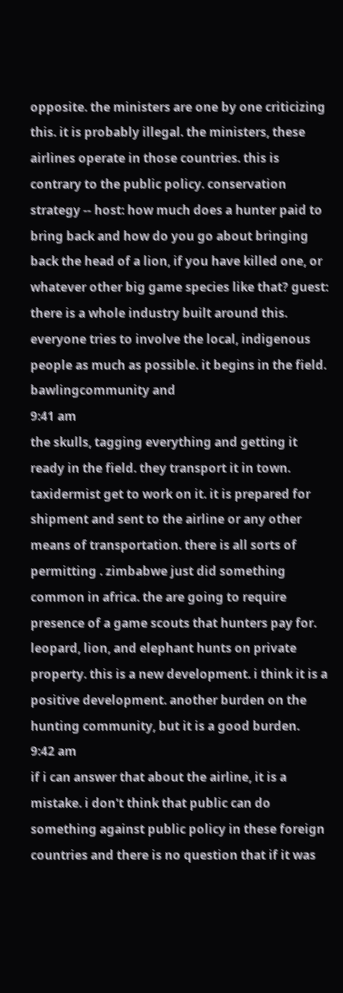opposite. the ministers are one by one criticizing this. it is probably illegal. the ministers, these airlines operate in those countries. this is contrary to the public policy. conservation strategy -- host: how much does a hunter paid to bring back and how do you go about bringing back the head of a lion, if you have killed one, or whatever other big game species like that? guest: there is a whole industry built around this. everyone tries to involve the local, indigenous people as much as possible. it begins in the field. bawlingcommunity and
9:41 am
the skulls, tagging everything and getting it ready in the field. they transport it in town. taxidermist get to work on it. it is prepared for shipment and sent to the airline or any other means of transportation. there is all sorts of permitting . zimbabwe just did something common in africa. the are going to require presence of a game scouts that hunters pay for. leopard, lion, and elephant hunts on private property. this is a new development. i think it is a positive development. another burden on the hunting community, but it is a good burden.
9:42 am
if i can answer that about the airline, it is a mistake. i don't think that public can do something against public policy in these foreign countries and there is no question that if it was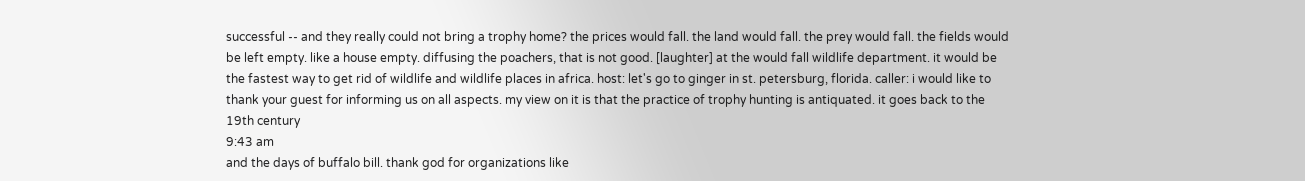successful -- and they really could not bring a trophy home? the prices would fall. the land would fall. the prey would fall. the fields would be left empty. like a house empty. diffusing the poachers, that is not good. [laughter] at the would fall wildlife department. it would be the fastest way to get rid of wildlife and wildlife places in africa. host: let's go to ginger in st. petersburg, florida. caller: i would like to thank your guest for informing us on all aspects. my view on it is that the practice of trophy hunting is antiquated. it goes back to the 19th century
9:43 am
and the days of buffalo bill. thank god for organizations like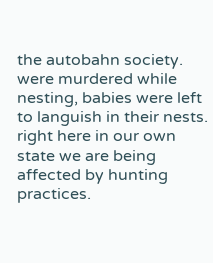the autobahn society. were murdered while nesting, babies were left to languish in their nests. right here in our own state we are being affected by hunting practices.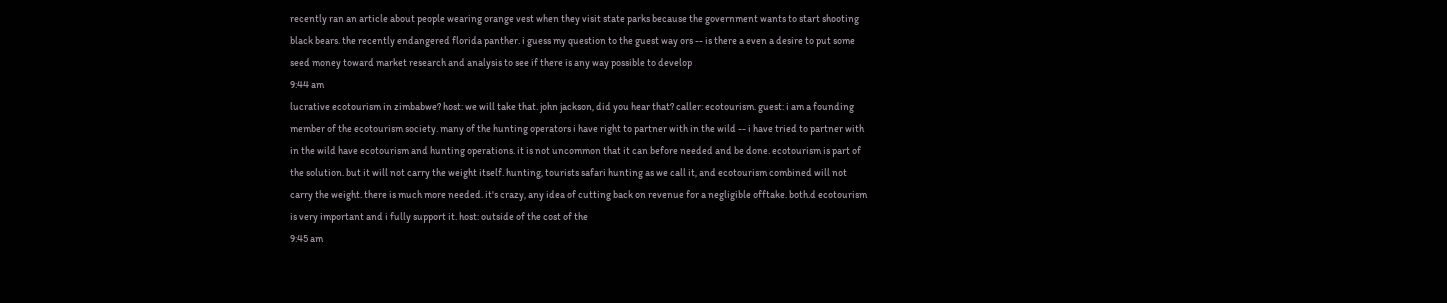recently ran an article about people wearing orange vest when they visit state parks because the government wants to start shooting black bears. the recently endangered florida panther. i guess my question to the guest way ors -- is there a even a desire to put some seed money toward market research and analysis to see if there is any way possible to develop
9:44 am
lucrative ecotourism in zimbabwe? host: we will take that. john jackson, did you hear that? caller: ecotourism. guest: i am a founding member of the ecotourism society. many of the hunting operators i have right to partner with in the wild -- i have tried to partner with in the wild have ecotourism and hunting operations. it is not uncommon that it can before needed and be done. ecotourism is part of the solution. but it will not carry the weight itself. hunting, tourists safari hunting as we call it, and ecotourism combined will not carry the weight. there is much more needed. it's crazy, any idea of cutting back on revenue for a negligible offtake. both.d ecotourism is very important and i fully support it. host: outside of the cost of the
9:45 am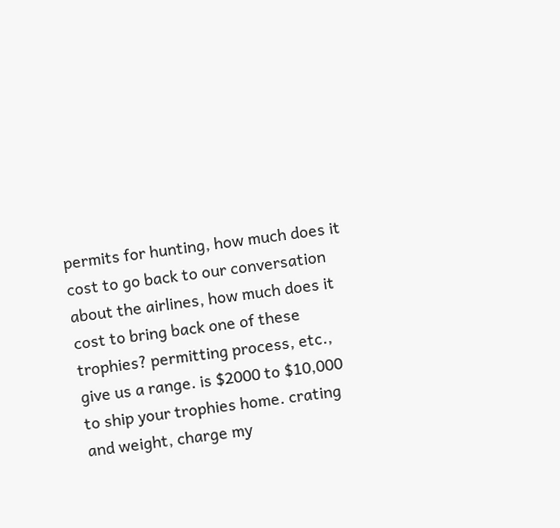permits for hunting, how much does it cost to go back to our conversation about the airlines, how much does it cost to bring back one of these trophies? permitting process, etc., give us a range. is $2000 to $10,000 to ship your trophies home. crating and weight, charge my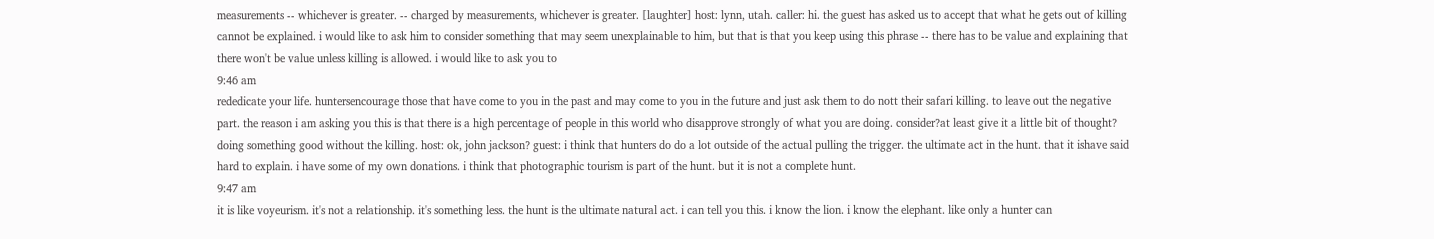measurements -- whichever is greater. -- charged by measurements, whichever is greater. [laughter] host: lynn, utah. caller: hi. the guest has asked us to accept that what he gets out of killing cannot be explained. i would like to ask him to consider something that may seem unexplainable to him, but that is that you keep using this phrase -- there has to be value and explaining that there won't be value unless killing is allowed. i would like to ask you to
9:46 am
rededicate your life. huntersencourage those that have come to you in the past and may come to you in the future and just ask them to do nott their safari killing. to leave out the negative part. the reason i am asking you this is that there is a high percentage of people in this world who disapprove strongly of what you are doing. consider?at least give it a little bit of thought? doing something good without the killing. host: ok, john jackson? guest: i think that hunters do do a lot outside of the actual pulling the trigger. the ultimate act in the hunt. that it ishave said hard to explain. i have some of my own donations. i think that photographic tourism is part of the hunt. but it is not a complete hunt.
9:47 am
it is like voyeurism. it's not a relationship. it's something less. the hunt is the ultimate natural act. i can tell you this. i know the lion. i know the elephant. like only a hunter can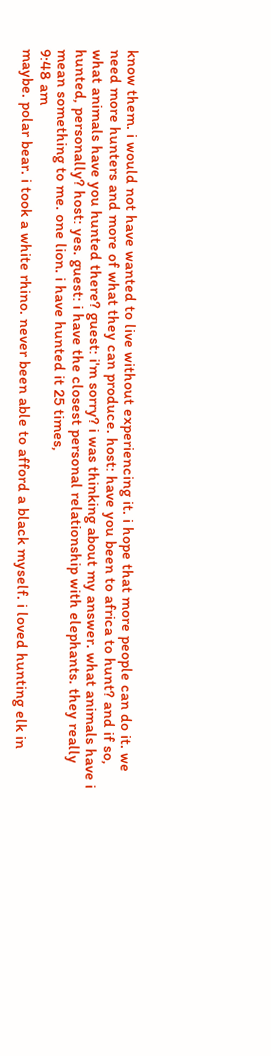know them. i would not have wanted to live without experiencing it. i hope that more people can do it. we need more hunters and more of what they can produce. host: have you been to africa to hunt? and if so, what animals have you hunted there? guest: i'm sorry? i was thinking about my answer. what animals have i hunted, personally? host: yes. guest: i have the closest personal relationship with elephants. they really mean something to me. one lion. i have hunted it 25 times,
9:48 am
maybe. polar bear. i took a white rhino. never been able to afford a black myself. i loved hunting elk in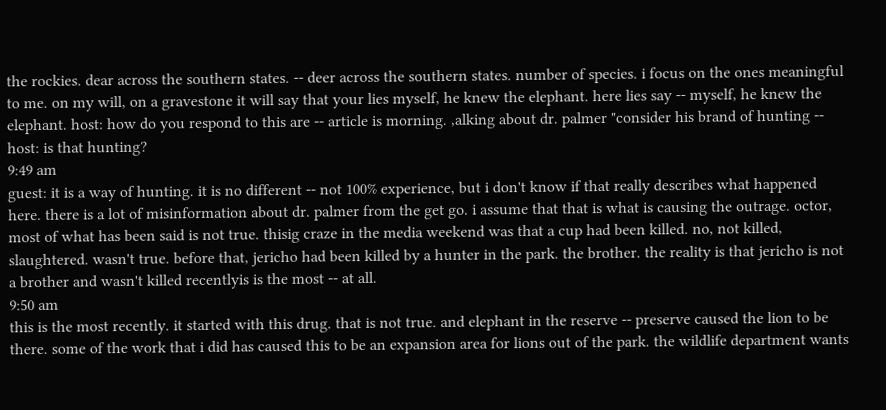the rockies. dear across the southern states. -- deer across the southern states. number of species. i focus on the ones meaningful to me. on my will, on a gravestone it will say that your lies myself, he knew the elephant. here lies say -- myself, he knew the elephant. host: how do you respond to this are -- article is morning. ,alking about dr. palmer "consider his brand of hunting -- host: is that hunting?
9:49 am
guest: it is a way of hunting. it is no different -- not 100% experience, but i don't know if that really describes what happened here. there is a lot of misinformation about dr. palmer from the get go. i assume that that is what is causing the outrage. octor, most of what has been said is not true. thisig craze in the media weekend was that a cup had been killed. no, not killed, slaughtered. wasn't true. before that, jericho had been killed by a hunter in the park. the brother. the reality is that jericho is not a brother and wasn't killed recentlyis is the most -- at all.
9:50 am
this is the most recently. it started with this drug. that is not true. and elephant in the reserve -- preserve caused the lion to be there. some of the work that i did has caused this to be an expansion area for lions out of the park. the wildlife department wants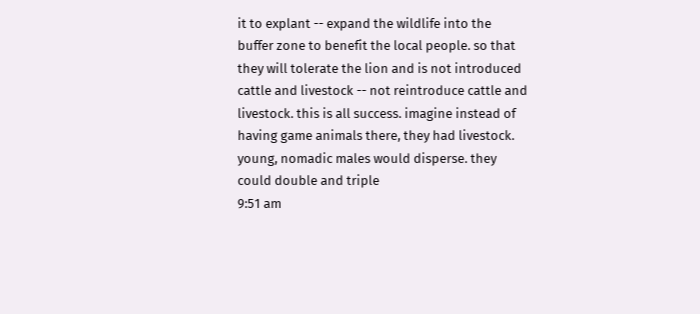it to explant -- expand the wildlife into the buffer zone to benefit the local people. so that they will tolerate the lion and is not introduced cattle and livestock -- not reintroduce cattle and livestock. this is all success. imagine instead of having game animals there, they had livestock. young, nomadic males would disperse. they could double and triple
9:51 am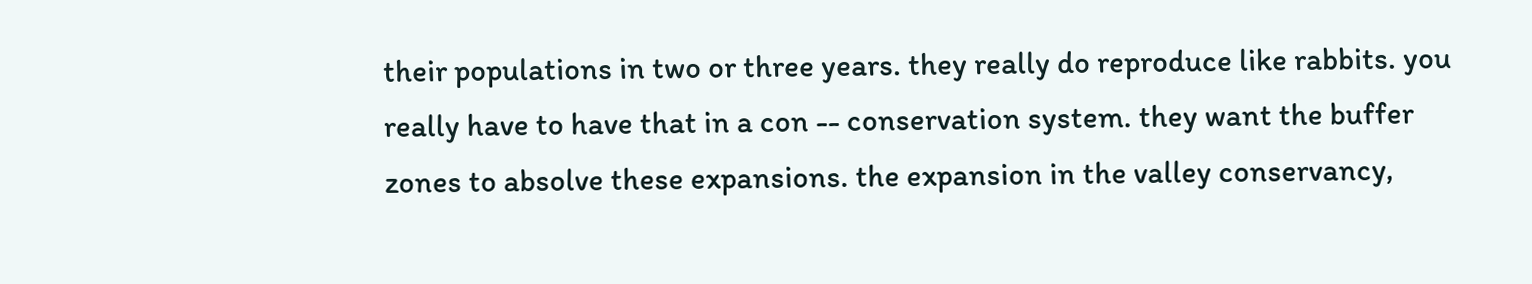their populations in two or three years. they really do reproduce like rabbits. you really have to have that in a con -- conservation system. they want the buffer zones to absolve these expansions. the expansion in the valley conservancy,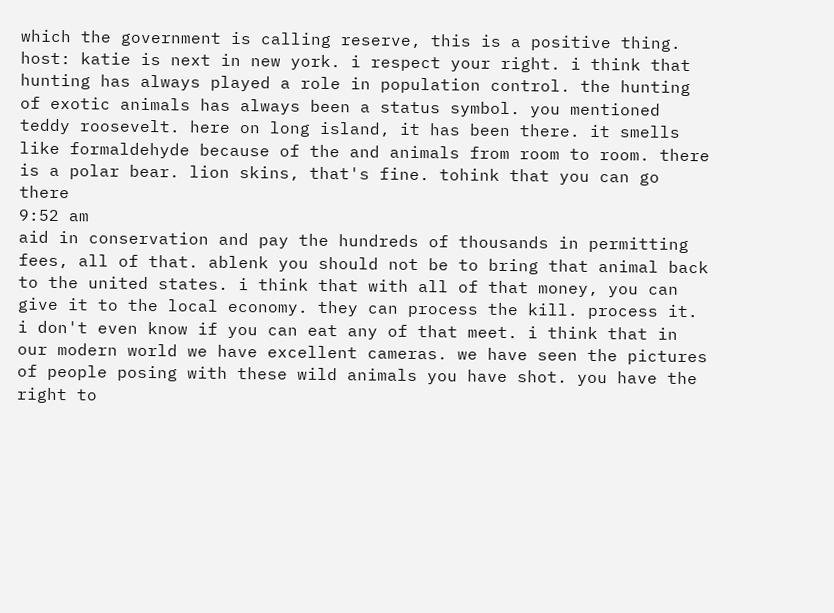which the government is calling reserve, this is a positive thing. host: katie is next in new york. i respect your right. i think that hunting has always played a role in population control. the hunting of exotic animals has always been a status symbol. you mentioned teddy roosevelt. here on long island, it has been there. it smells like formaldehyde because of the and animals from room to room. there is a polar bear. lion skins, that's fine. tohink that you can go there
9:52 am
aid in conservation and pay the hundreds of thousands in permitting fees, all of that. ablenk you should not be to bring that animal back to the united states. i think that with all of that money, you can give it to the local economy. they can process the kill. process it. i don't even know if you can eat any of that meet. i think that in our modern world we have excellent cameras. we have seen the pictures of people posing with these wild animals you have shot. you have the right to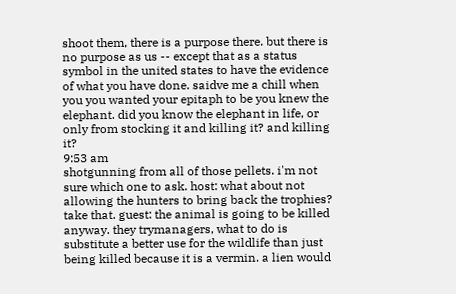shoot them, there is a purpose there. but there is no purpose as us -- except that as a status symbol in the united states to have the evidence of what you have done. saidve me a chill when you you wanted your epitaph to be you knew the elephant. did you know the elephant in life, or only from stocking it and killing it? and killing it?
9:53 am
shotgunning from all of those pellets. i'm not sure which one to ask. host: what about not allowing the hunters to bring back the trophies? take that. guest: the animal is going to be killed anyway. they trymanagers, what to do is substitute a better use for the wildlife than just being killed because it is a vermin. a lien would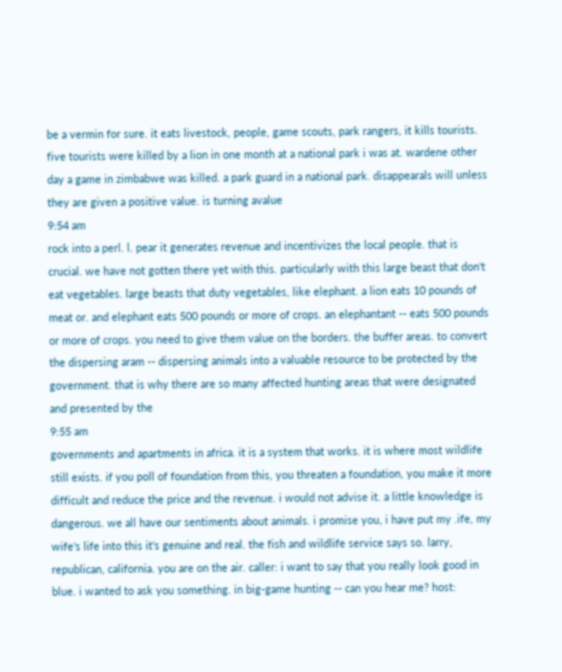be a vermin for sure. it eats livestock, people, game scouts, park rangers, it kills tourists. five tourists were killed by a lion in one month at a national park i was at. wardene other day a game in zimbabwe was killed. a park guard in a national park. disappearals will unless they are given a positive value. is turning avalue
9:54 am
rock into a perl. l. pear it generates revenue and incentivizes the local people. that is crucial. we have not gotten there yet with this. particularly with this large beast that don't eat vegetables. large beasts that duty vegetables, like elephant. a lion eats 10 pounds of meat or. and elephant eats 500 pounds or more of crops. an elephantant -- eats 500 pounds or more of crops. you need to give them value on the borders. the buffer areas. to convert the dispersing aram -- dispersing animals into a valuable resource to be protected by the government. that is why there are so many affected hunting areas that were designated and presented by the
9:55 am
governments and apartments in africa. it is a system that works. it is where most wildlife still exists. if you poll of foundation from this, you threaten a foundation, you make it more difficult and reduce the price and the revenue. i would not advise it. a little knowledge is dangerous. we all have our sentiments about animals. i promise you, i have put my .ife, my wife's life into this it's genuine and real. the fish and wildlife service says so. larry, republican, california. you are on the air. caller: i want to say that you really look good in blue. i wanted to ask you something. in big-game hunting -- can you hear me? host: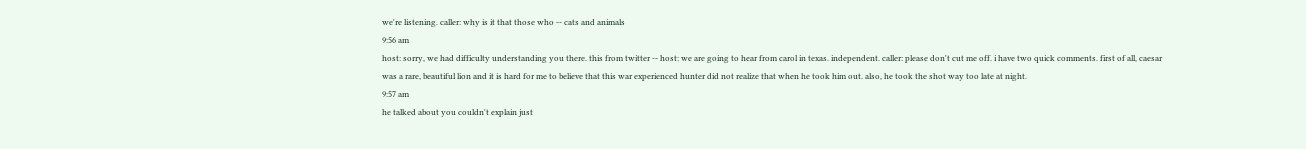we're listening. caller: why is it that those who -- cats and animals
9:56 am
host: sorry, we had difficulty understanding you there. this from twitter -- host: we are going to hear from carol in texas. independent. caller: please don't cut me off. i have two quick comments. first of all, caesar was a rare, beautiful lion and it is hard for me to believe that this war experienced hunter did not realize that when he took him out. also, he took the shot way too late at night.
9:57 am
he talked about you couldn't explain just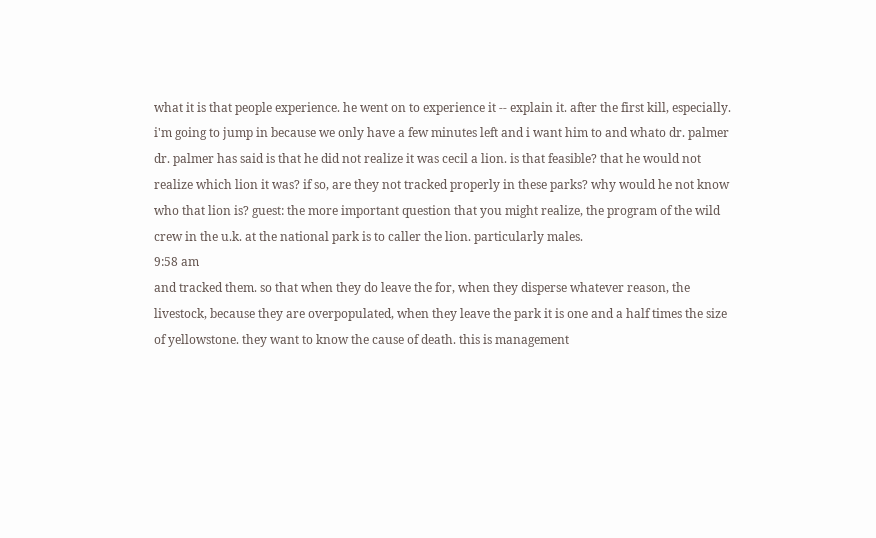what it is that people experience. he went on to experience it -- explain it. after the first kill, especially. i'm going to jump in because we only have a few minutes left and i want him to and whato dr. palmer dr. palmer has said is that he did not realize it was cecil a lion. is that feasible? that he would not realize which lion it was? if so, are they not tracked properly in these parks? why would he not know who that lion is? guest: the more important question that you might realize, the program of the wild crew in the u.k. at the national park is to caller the lion. particularly males.
9:58 am
and tracked them. so that when they do leave the for, when they disperse whatever reason, the livestock, because they are overpopulated, when they leave the park it is one and a half times the size of yellowstone. they want to know the cause of death. this is management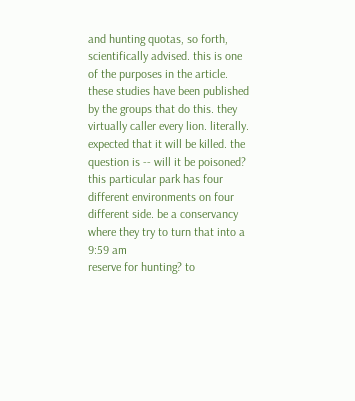and hunting quotas, so forth, scientifically advised. this is one of the purposes in the article. these studies have been published by the groups that do this. they virtually caller every lion. literally. expected that it will be killed. the question is -- will it be poisoned? this particular park has four different environments on four different side. be a conservancy where they try to turn that into a
9:59 am
reserve for hunting? to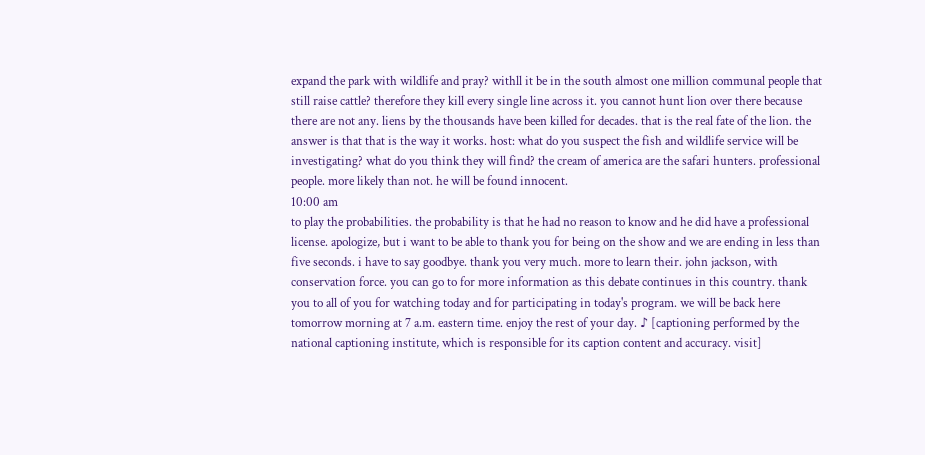expand the park with wildlife and pray? withll it be in the south almost one million communal people that still raise cattle? therefore they kill every single line across it. you cannot hunt lion over there because there are not any. liens by the thousands have been killed for decades. that is the real fate of the lion. the answer is that that is the way it works. host: what do you suspect the fish and wildlife service will be investigating? what do you think they will find? the cream of america are the safari hunters. professional people. more likely than not. he will be found innocent.
10:00 am
to play the probabilities. the probability is that he had no reason to know and he did have a professional license. apologize, but i want to be able to thank you for being on the show and we are ending in less than five seconds. i have to say goodbye. thank you very much. more to learn their. john jackson, with conservation force. you can go to for more information as this debate continues in this country. thank you to all of you for watching today and for participating in today's program. we will be back here tomorrow morning at 7 a.m. eastern time. enjoy the rest of your day. ♪ [captioning performed by the national captioning institute, which is responsible for its caption content and accuracy. visit]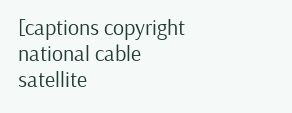[captions copyright national cable satellite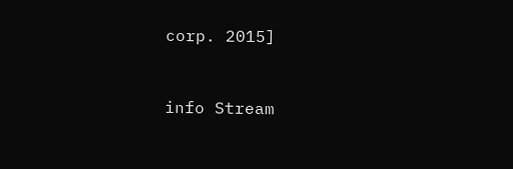corp. 2015]


info Stream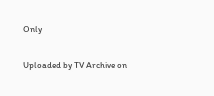Only

Uploaded by TV Archive on